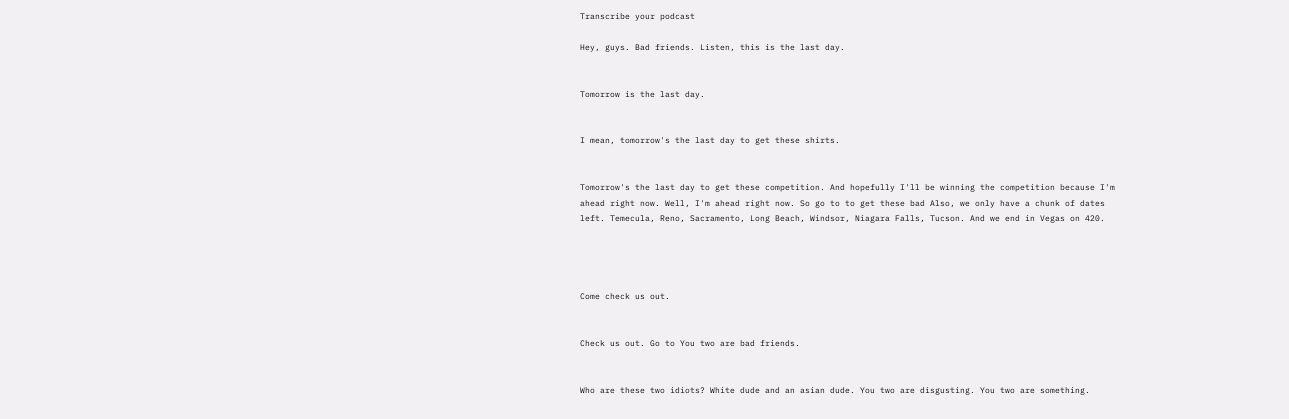Transcribe your podcast

Hey, guys. Bad friends. Listen, this is the last day.


Tomorrow is the last day.


I mean, tomorrow's the last day to get these shirts.


Tomorrow's the last day to get these competition. And hopefully I'll be winning the competition because I'm ahead right now. Well, I'm ahead right now. So go to to get these bad Also, we only have a chunk of dates left. Temecula, Reno, Sacramento, Long Beach, Windsor, Niagara Falls, Tucson. And we end in Vegas on 420.




Come check us out.


Check us out. Go to You two are bad friends.


Who are these two idiots? White dude and an asian dude. You two are disgusting. You two are something.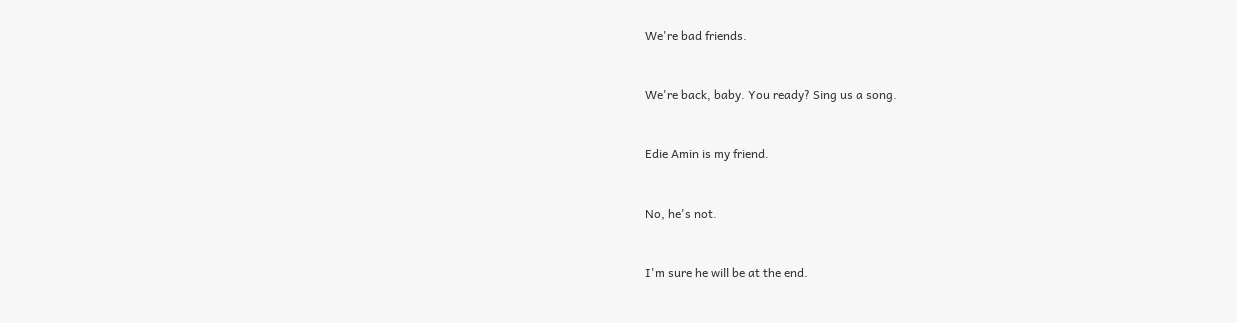We're bad friends.


We're back, baby. You ready? Sing us a song.


Edie Amin is my friend.


No, he's not.


I'm sure he will be at the end.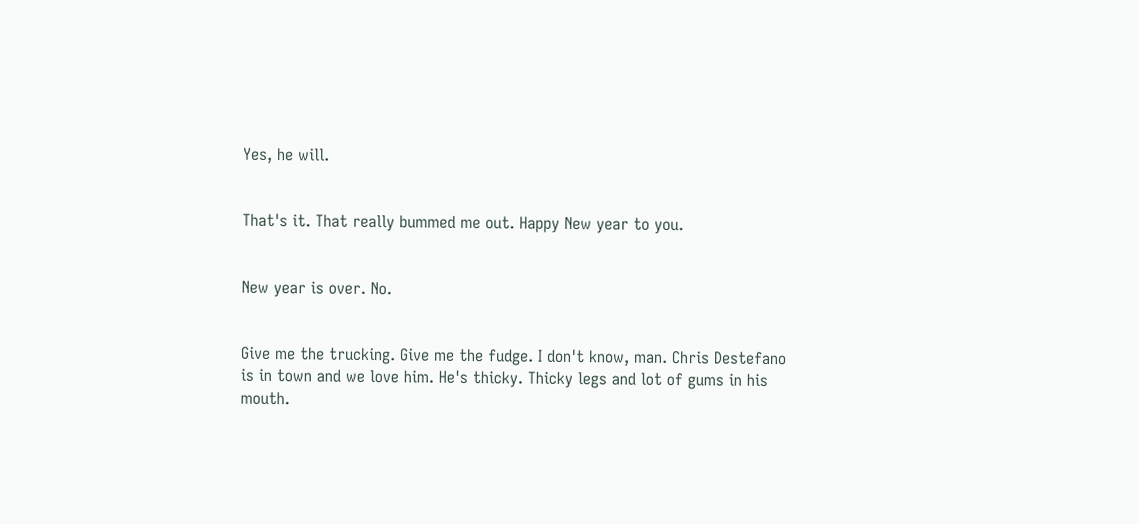Yes, he will.


That's it. That really bummed me out. Happy New year to you.


New year is over. No.


Give me the trucking. Give me the fudge. I don't know, man. Chris Destefano is in town and we love him. He's thicky. Thicky legs and lot of gums in his mouth.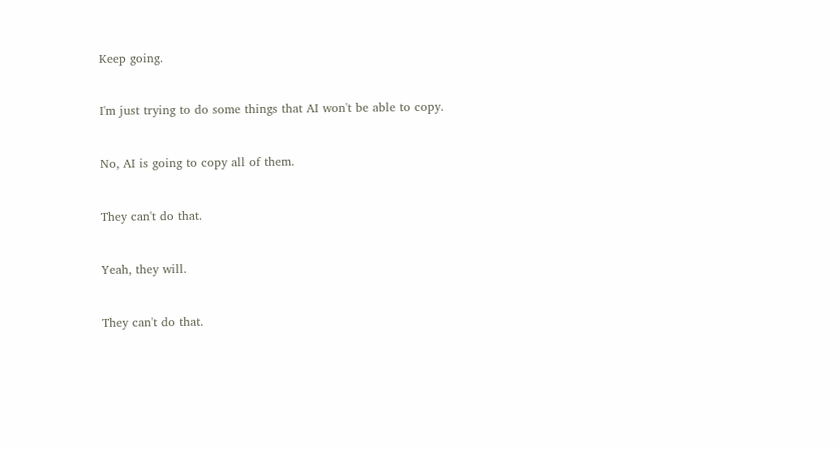Keep going.


I'm just trying to do some things that AI won't be able to copy.


No, AI is going to copy all of them.


They can't do that.


Yeah, they will.


They can't do that.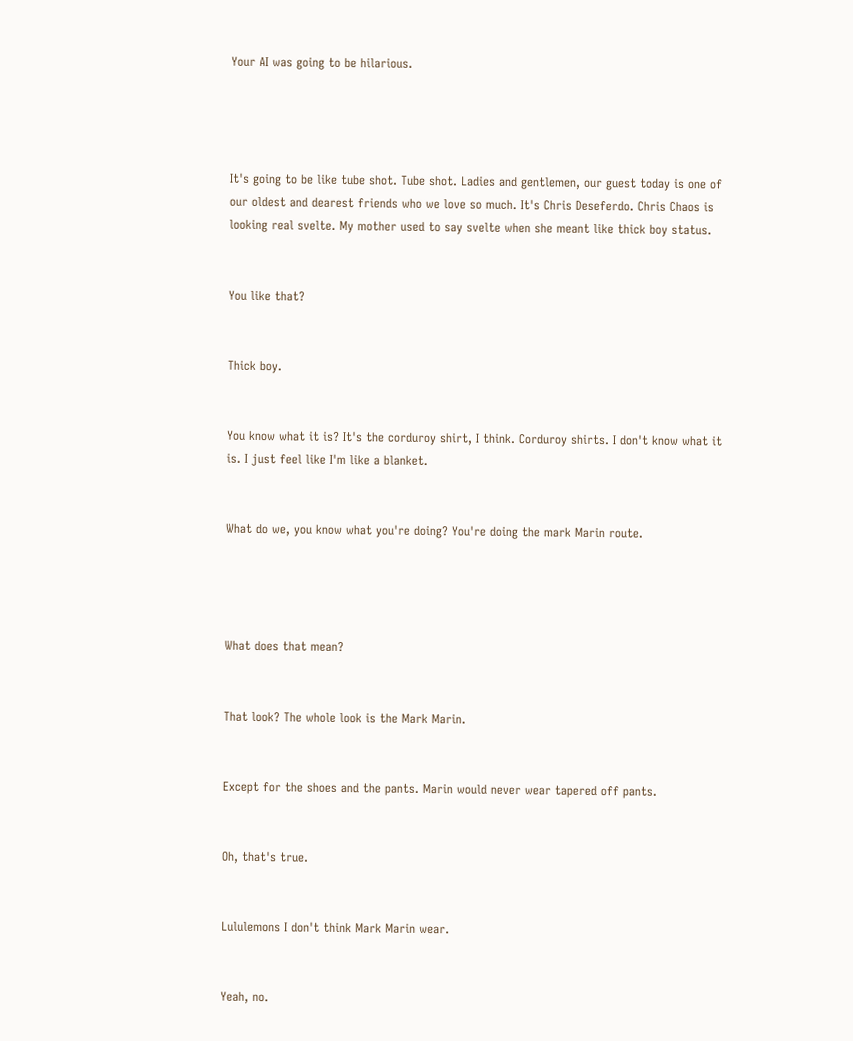Your AI was going to be hilarious.




It's going to be like tube shot. Tube shot. Ladies and gentlemen, our guest today is one of our oldest and dearest friends who we love so much. It's Chris Deseferdo. Chris Chaos is looking real svelte. My mother used to say svelte when she meant like thick boy status.


You like that?


Thick boy.


You know what it is? It's the corduroy shirt, I think. Corduroy shirts. I don't know what it is. I just feel like I'm like a blanket.


What do we, you know what you're doing? You're doing the mark Marin route.




What does that mean?


That look? The whole look is the Mark Marin.


Except for the shoes and the pants. Marin would never wear tapered off pants.


Oh, that's true.


Lululemons I don't think Mark Marin wear.


Yeah, no.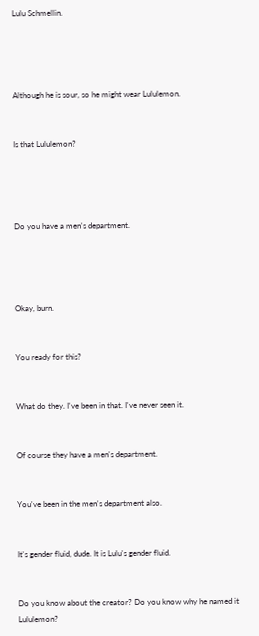Lulu Schmellin.




Although he is sour, so he might wear Lululemon.


Is that Lululemon?




Do you have a men's department.




Okay, burn.


You ready for this?


What do they. I've been in that. I've never seen it.


Of course they have a men's department.


You've been in the men's department also.


It's gender fluid, dude. It is Lulu's gender fluid.


Do you know about the creator? Do you know why he named it Lululemon?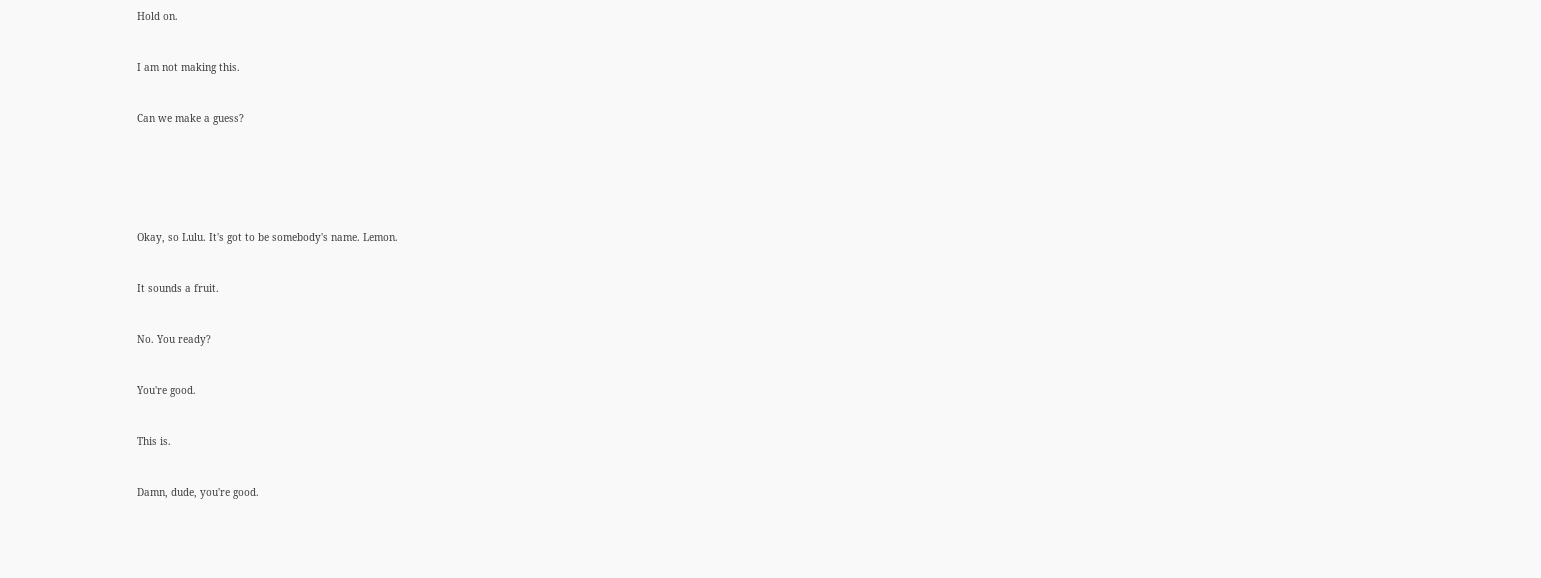Hold on.


I am not making this.


Can we make a guess?






Okay, so Lulu. It's got to be somebody's name. Lemon.


It sounds a fruit.


No. You ready?


You're good.


This is.


Damn, dude, you're good.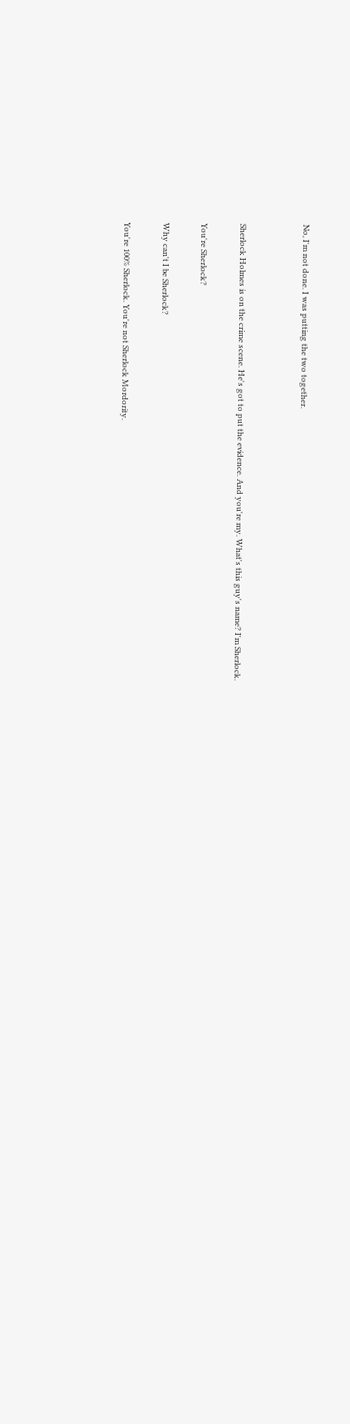No, I'm not done. I was putting the two together.




Sherlock Holmes is on the crime scene. He's got to put the evidence. And you're my. What's this guy's name? I'm Sherlock.


You're Sherlock?


Why can't I be Sherlock?


You're 100% Sherlock. You're not Sherlock Mordority.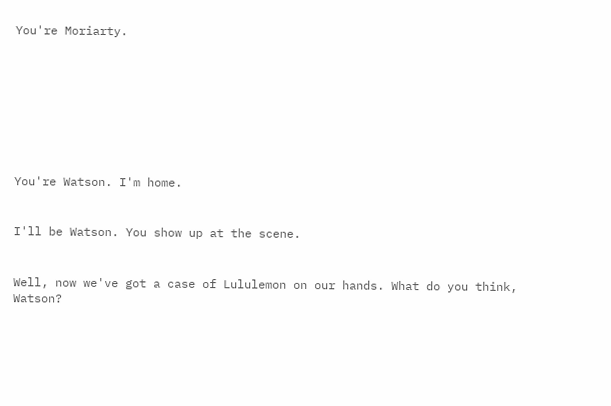You're Moriarty.








You're Watson. I'm home.


I'll be Watson. You show up at the scene.


Well, now we've got a case of Lululemon on our hands. What do you think, Watson?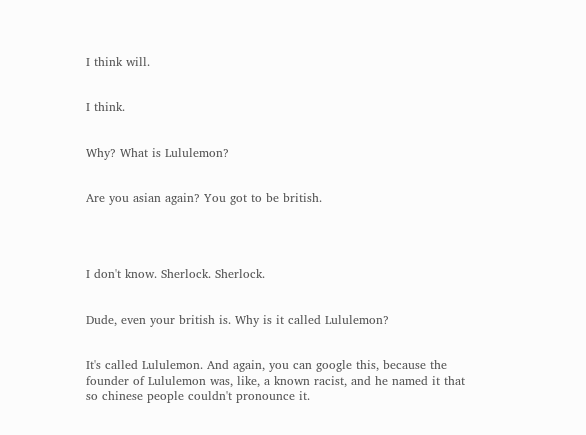I think will.


I think.


Why? What is Lululemon?


Are you asian again? You got to be british.




I don't know. Sherlock. Sherlock.


Dude, even your british is. Why is it called Lululemon?


It's called Lululemon. And again, you can google this, because the founder of Lululemon was, like, a known racist, and he named it that so chinese people couldn't pronounce it.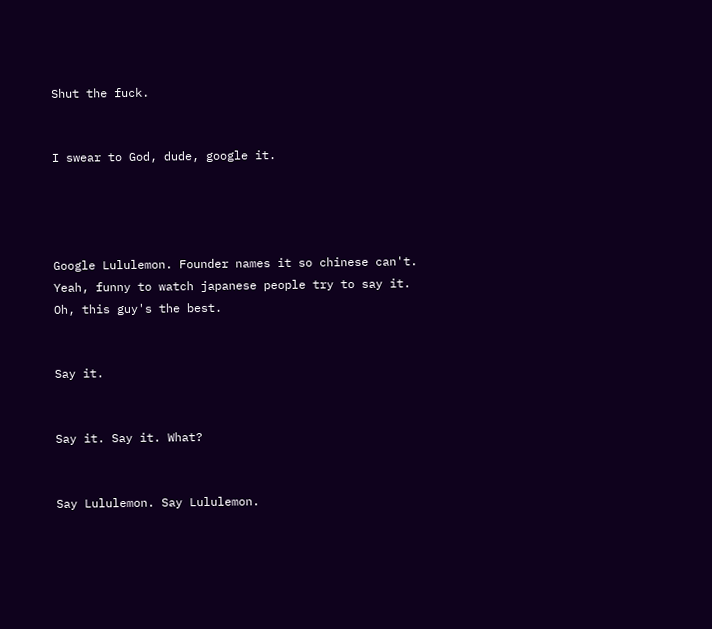Shut the fuck.


I swear to God, dude, google it.




Google Lululemon. Founder names it so chinese can't. Yeah, funny to watch japanese people try to say it. Oh, this guy's the best.


Say it.


Say it. Say it. What?


Say Lululemon. Say Lululemon.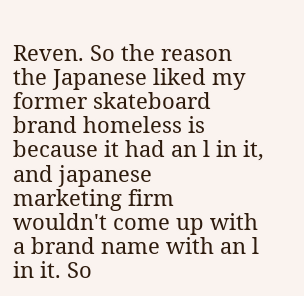Reven. So the reason the Japanese liked my former skateboard brand homeless is because it had an l in it, and japanese marketing firm wouldn't come up with a brand name with an l in it. So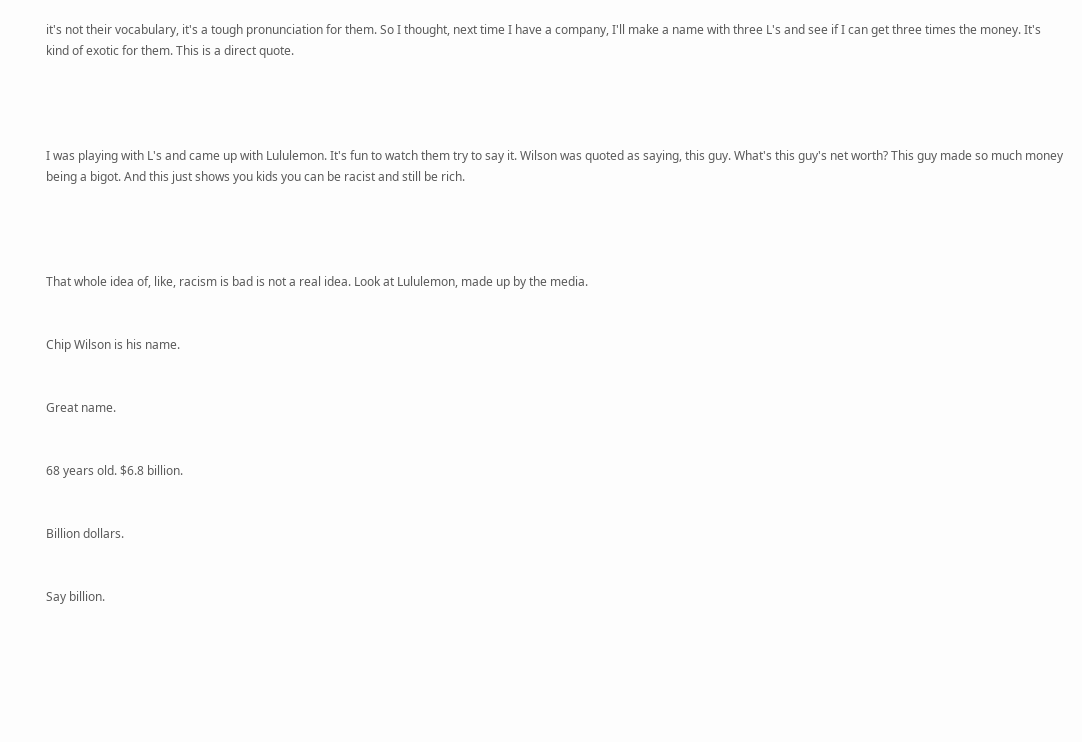it's not their vocabulary, it's a tough pronunciation for them. So I thought, next time I have a company, I'll make a name with three L's and see if I can get three times the money. It's kind of exotic for them. This is a direct quote.




I was playing with L's and came up with Lululemon. It's fun to watch them try to say it. Wilson was quoted as saying, this guy. What's this guy's net worth? This guy made so much money being a bigot. And this just shows you kids you can be racist and still be rich.




That whole idea of, like, racism is bad is not a real idea. Look at Lululemon, made up by the media.


Chip Wilson is his name.


Great name.


68 years old. $6.8 billion.


Billion dollars.


Say billion.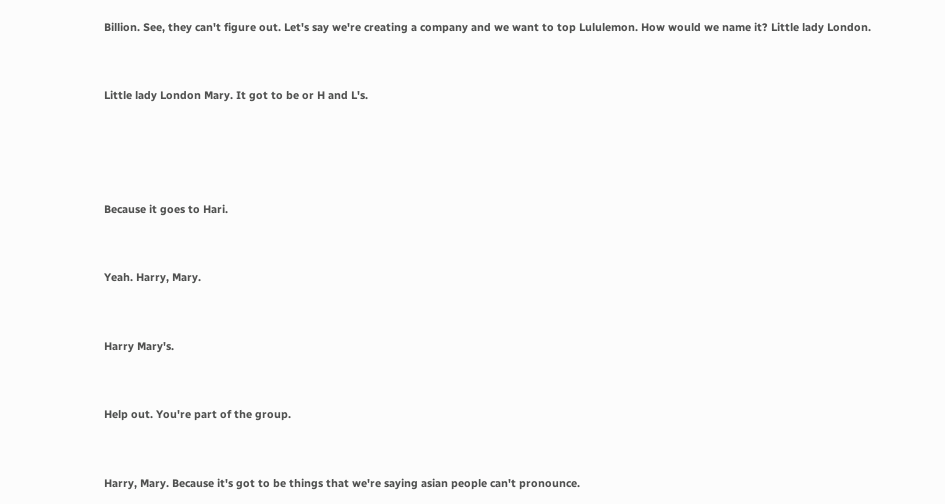Billion. See, they can't figure out. Let's say we're creating a company and we want to top Lululemon. How would we name it? Little lady London.


Little lady London Mary. It got to be or H and L's.




Because it goes to Hari.


Yeah. Harry, Mary.


Harry Mary's.


Help out. You're part of the group.


Harry, Mary. Because it's got to be things that we're saying asian people can't pronounce.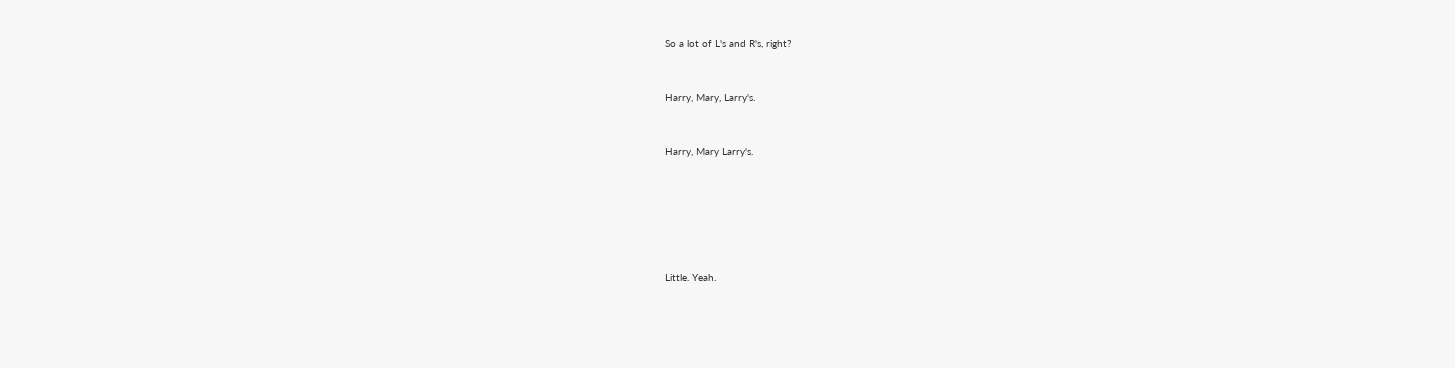So a lot of L's and R's, right?


Harry, Mary, Larry's.


Harry, Mary Larry's.






Little. Yeah.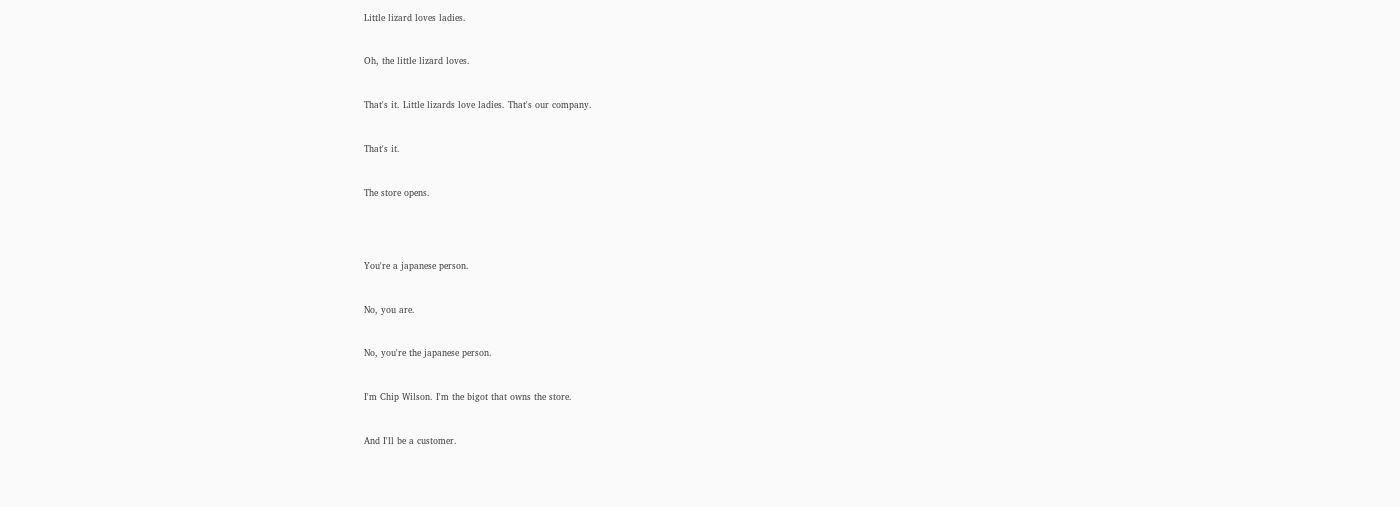Little lizard loves ladies.


Oh, the little lizard loves.


That's it. Little lizards love ladies. That's our company.


That's it.


The store opens.




You're a japanese person.


No, you are.


No, you're the japanese person.


I'm Chip Wilson. I'm the bigot that owns the store.


And I'll be a customer.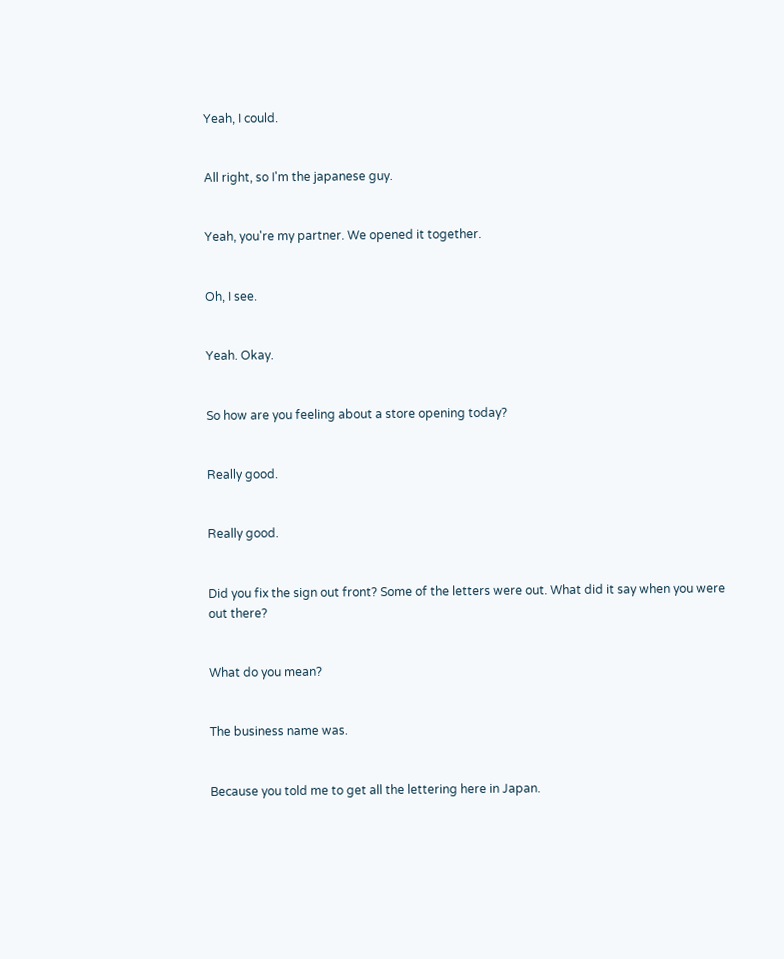Yeah, I could.


All right, so I'm the japanese guy.


Yeah, you're my partner. We opened it together.


Oh, I see.


Yeah. Okay.


So how are you feeling about a store opening today?


Really good.


Really good.


Did you fix the sign out front? Some of the letters were out. What did it say when you were out there?


What do you mean?


The business name was.


Because you told me to get all the lettering here in Japan.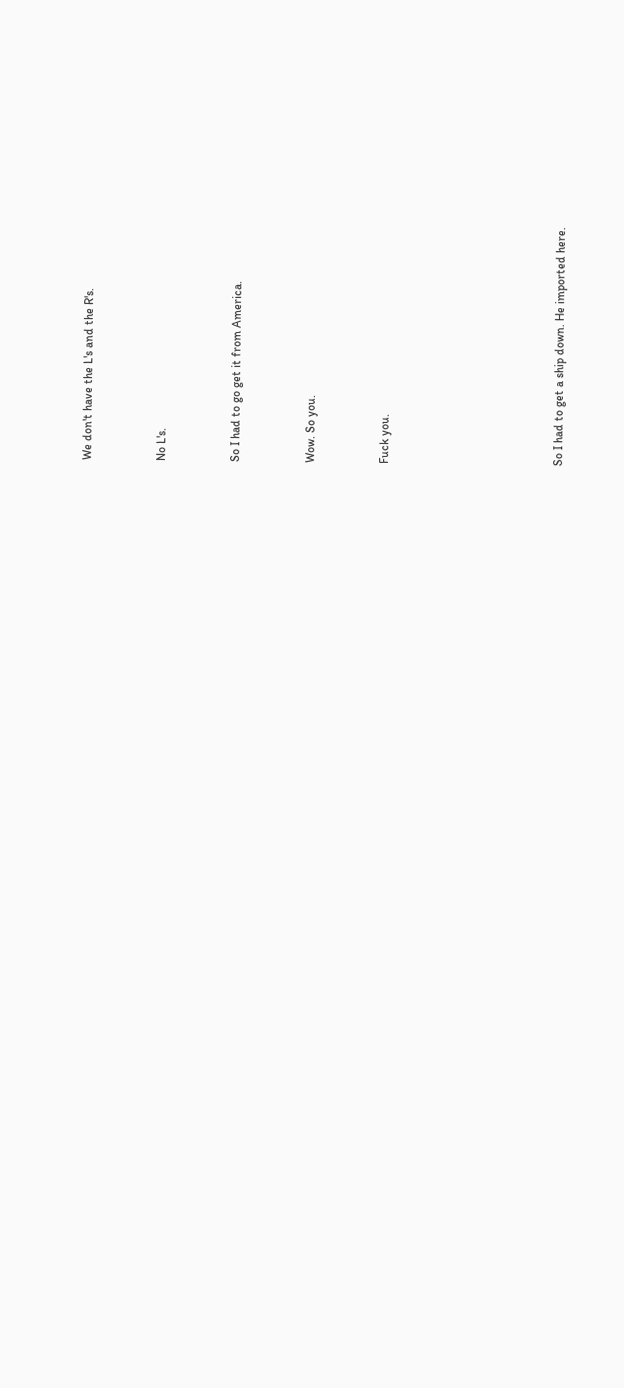We don't have the L's and the R's.


No L's.


So I had to go get it from America.


Wow. So you.


Fuck you.






So I had to get a ship down. He imported here.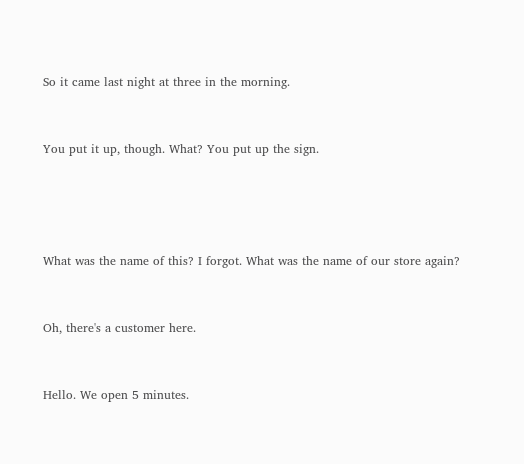So it came last night at three in the morning.


You put it up, though. What? You put up the sign.




What was the name of this? I forgot. What was the name of our store again?


Oh, there's a customer here.


Hello. We open 5 minutes.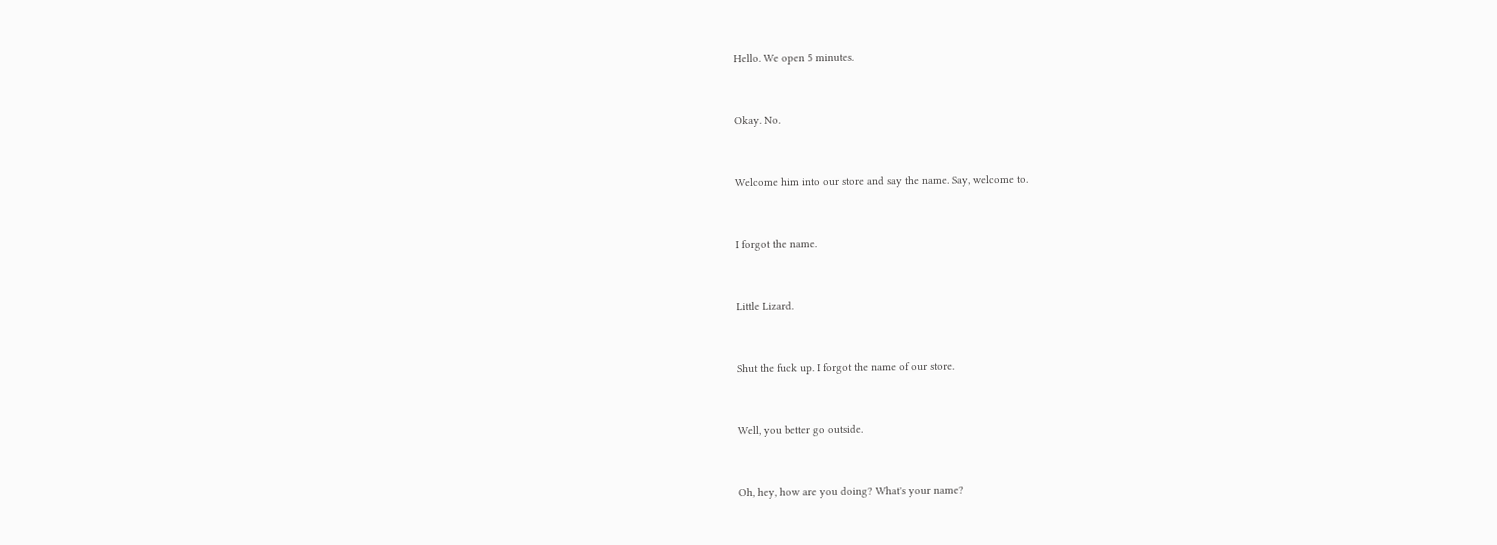Hello. We open 5 minutes.


Okay. No.


Welcome him into our store and say the name. Say, welcome to.


I forgot the name.


Little Lizard.


Shut the fuck up. I forgot the name of our store.


Well, you better go outside.


Oh, hey, how are you doing? What's your name?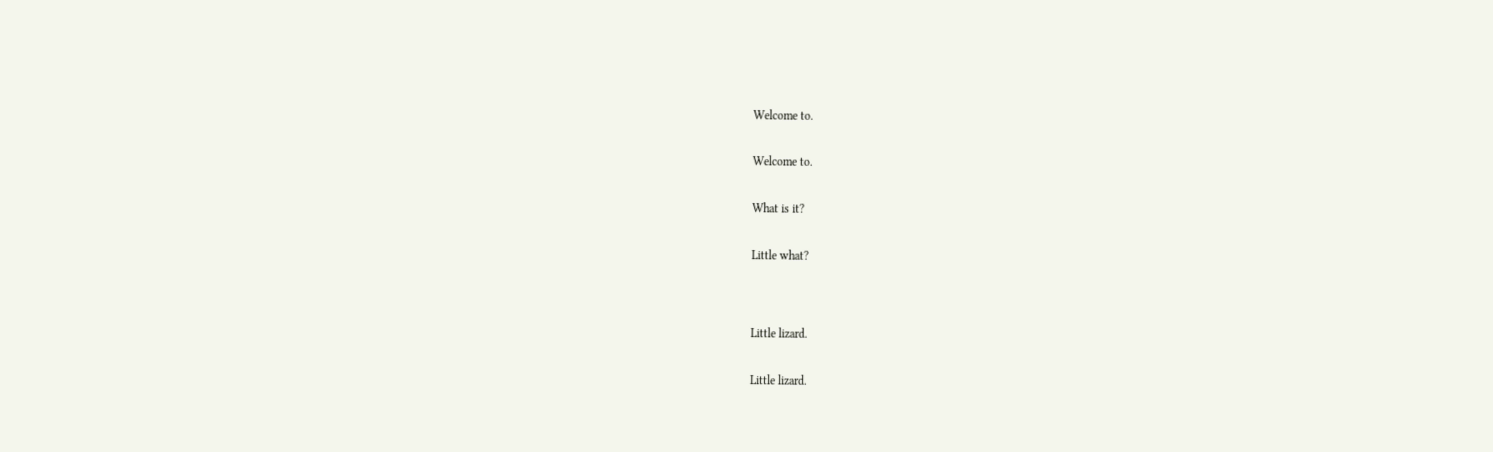Welcome to.


Welcome to.


What is it?


Little what?




Little lizard.


Little lizard.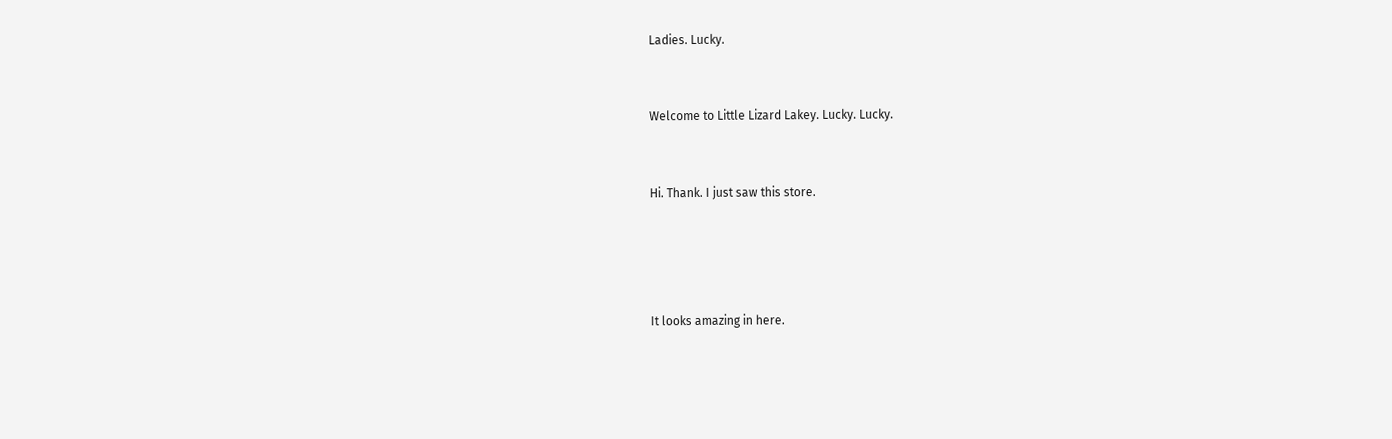Ladies. Lucky.


Welcome to Little Lizard Lakey. Lucky. Lucky.


Hi. Thank. I just saw this store.




It looks amazing in here.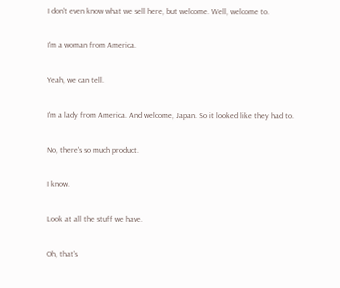I don't even know what we sell here, but welcome. Well, welcome to.


I'm a woman from America.


Yeah, we can tell.


I'm a lady from America. And welcome, Japan. So it looked like they had to.


No, there's so much product.


I know.


Look at all the stuff we have.


Oh, that's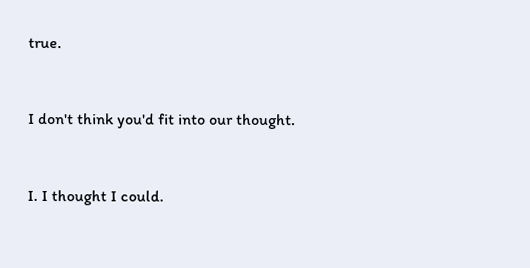true.


I don't think you'd fit into our thought.


I. I thought I could.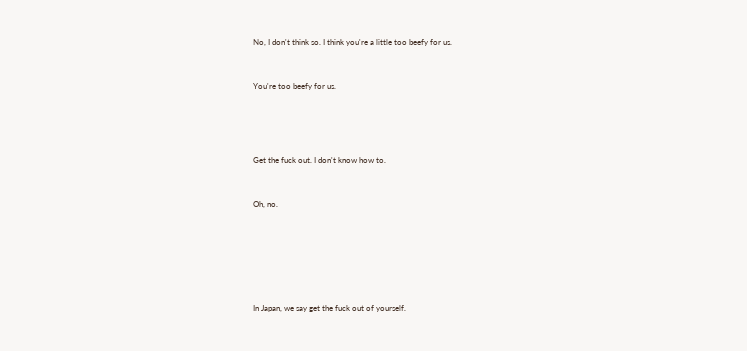No, I don't think so. I think you're a little too beefy for us.


You're too beefy for us.




Get the fuck out. I don't know how to.


Oh, no.






In Japan, we say get the fuck out of yourself.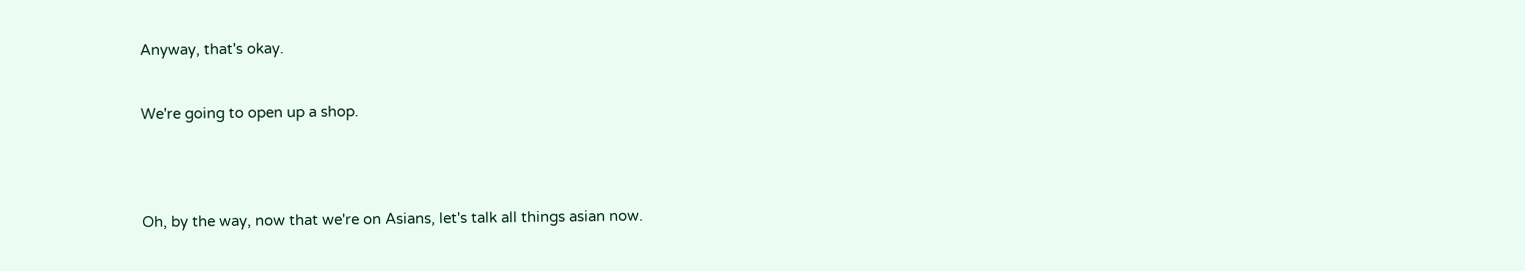Anyway, that's okay.


We're going to open up a shop.




Oh, by the way, now that we're on Asians, let's talk all things asian now.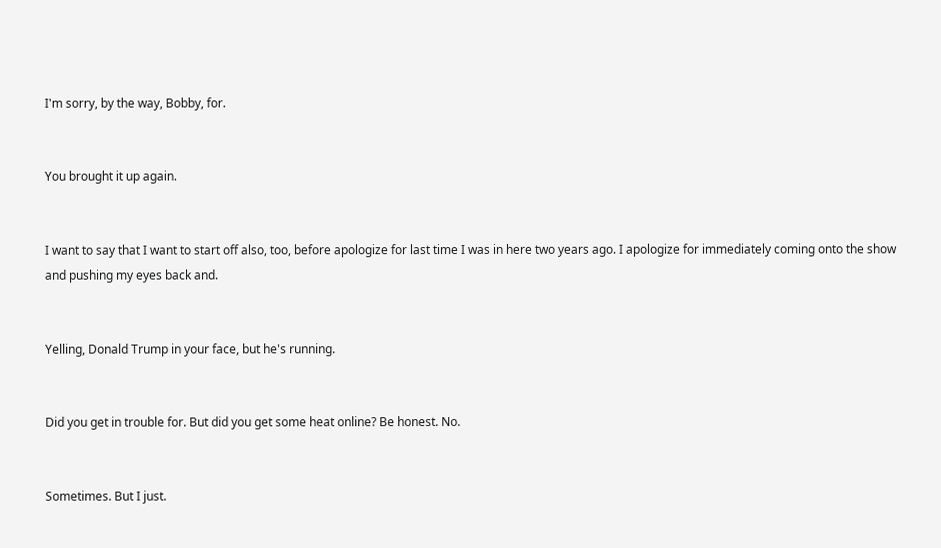I'm sorry, by the way, Bobby, for.


You brought it up again.


I want to say that I want to start off also, too, before apologize for last time I was in here two years ago. I apologize for immediately coming onto the show and pushing my eyes back and.


Yelling, Donald Trump in your face, but he's running.


Did you get in trouble for. But did you get some heat online? Be honest. No.


Sometimes. But I just.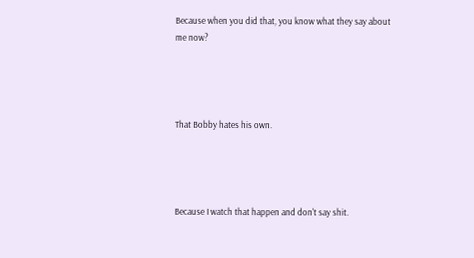Because when you did that, you know what they say about me now?




That Bobby hates his own.




Because I watch that happen and don't say shit.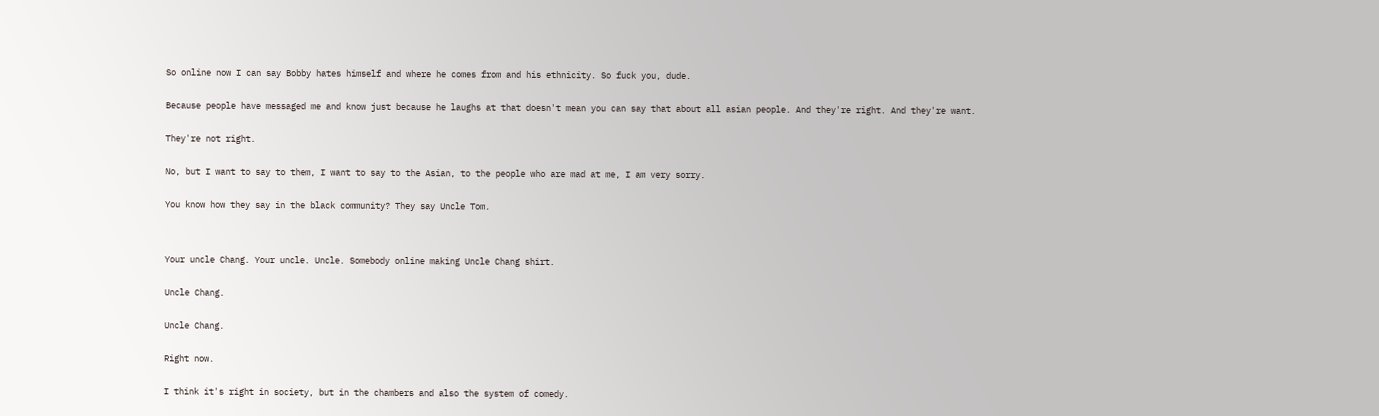So online now I can say Bobby hates himself and where he comes from and his ethnicity. So fuck you, dude.


Because people have messaged me and know just because he laughs at that doesn't mean you can say that about all asian people. And they're right. And they're want.


They're not right.


No, but I want to say to them, I want to say to the Asian, to the people who are mad at me, I am very sorry.


You know how they say in the black community? They say Uncle Tom.




Your uncle Chang. Your uncle. Uncle. Somebody online making Uncle Chang shirt.


Uncle Chang.


Uncle Chang.


Right now.


I think it's right in society, but in the chambers and also the system of comedy.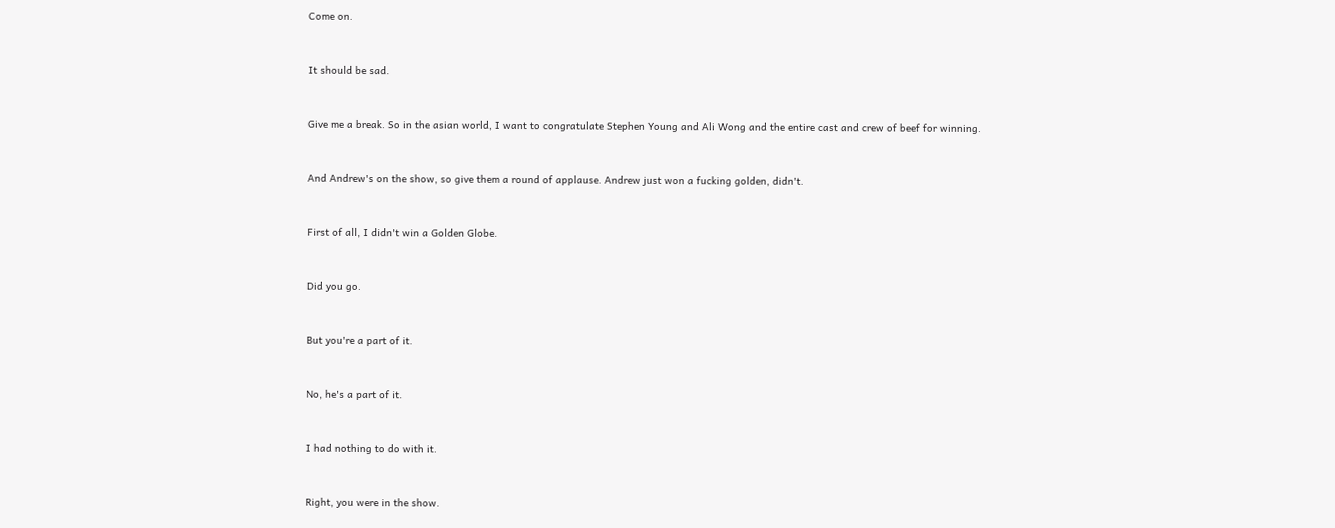Come on.


It should be sad.


Give me a break. So in the asian world, I want to congratulate Stephen Young and Ali Wong and the entire cast and crew of beef for winning.


And Andrew's on the show, so give them a round of applause. Andrew just won a fucking golden, didn't.


First of all, I didn't win a Golden Globe.


Did you go.


But you're a part of it.


No, he's a part of it.


I had nothing to do with it.


Right, you were in the show.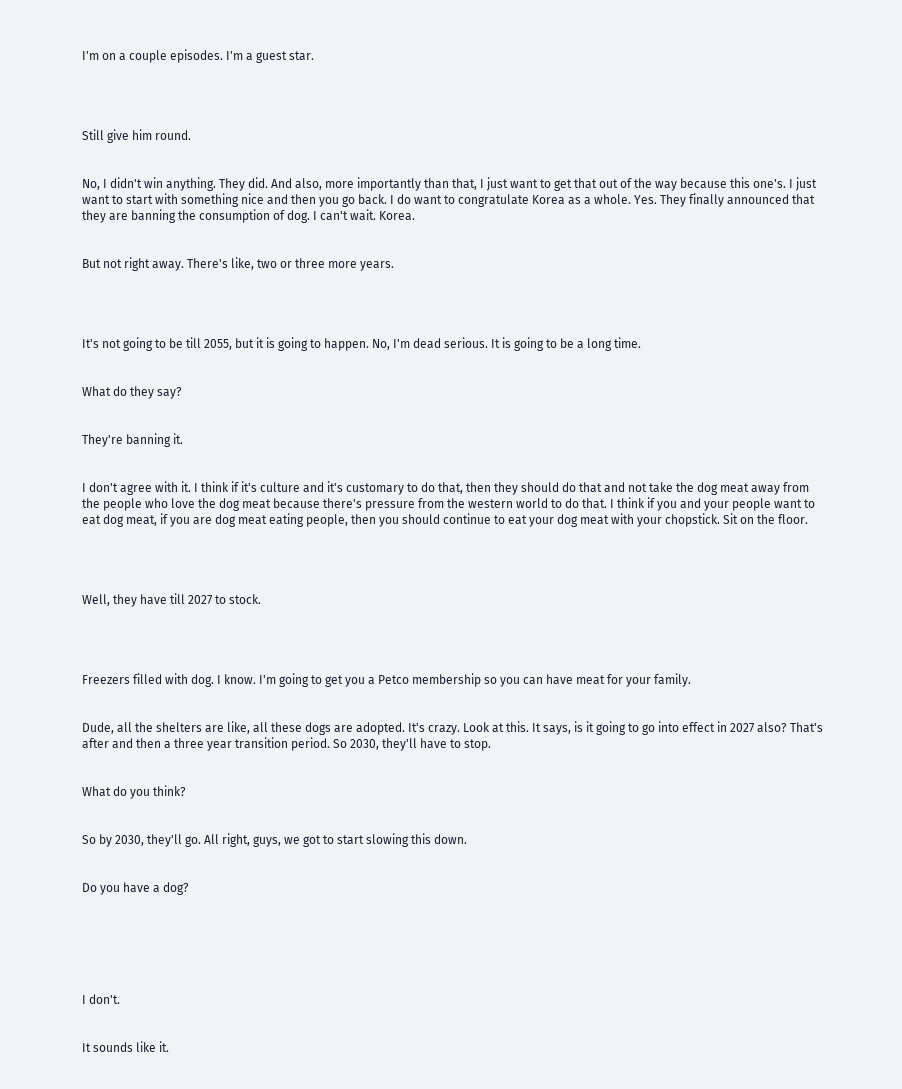I'm on a couple episodes. I'm a guest star.




Still give him round.


No, I didn't win anything. They did. And also, more importantly than that, I just want to get that out of the way because this one's. I just want to start with something nice and then you go back. I do want to congratulate Korea as a whole. Yes. They finally announced that they are banning the consumption of dog. I can't wait. Korea.


But not right away. There's like, two or three more years.




It's not going to be till 2055, but it is going to happen. No, I'm dead serious. It is going to be a long time.


What do they say?


They're banning it.


I don't agree with it. I think if it's culture and it's customary to do that, then they should do that and not take the dog meat away from the people who love the dog meat because there's pressure from the western world to do that. I think if you and your people want to eat dog meat, if you are dog meat eating people, then you should continue to eat your dog meat with your chopstick. Sit on the floor.




Well, they have till 2027 to stock.




Freezers filled with dog. I know. I'm going to get you a Petco membership so you can have meat for your family.


Dude, all the shelters are like, all these dogs are adopted. It's crazy. Look at this. It says, is it going to go into effect in 2027 also? That's after and then a three year transition period. So 2030, they'll have to stop.


What do you think?


So by 2030, they'll go. All right, guys, we got to start slowing this down.


Do you have a dog?






I don't.


It sounds like it.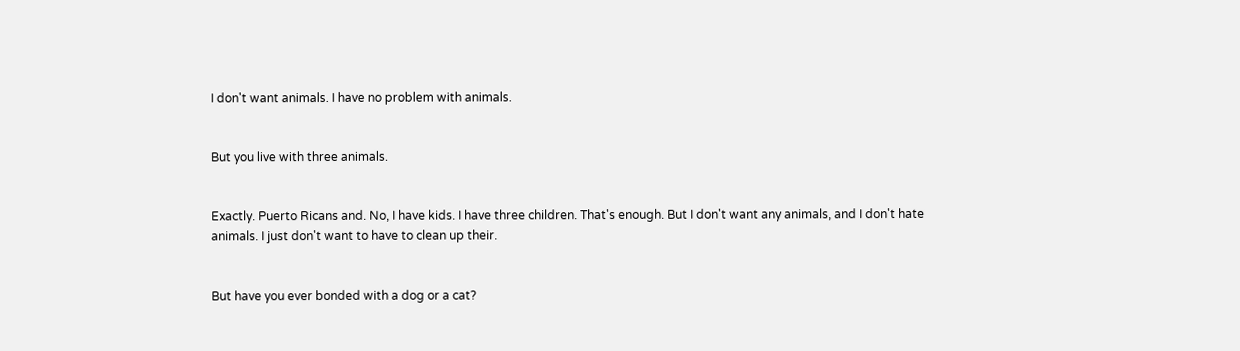I don't want animals. I have no problem with animals.


But you live with three animals.


Exactly. Puerto Ricans and. No, I have kids. I have three children. That's enough. But I don't want any animals, and I don't hate animals. I just don't want to have to clean up their.


But have you ever bonded with a dog or a cat?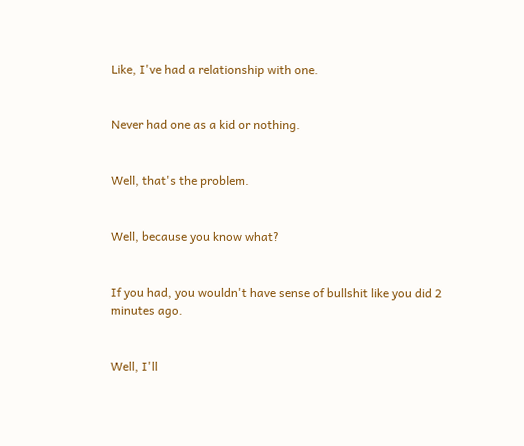Like, I've had a relationship with one.


Never had one as a kid or nothing.


Well, that's the problem.


Well, because you know what?


If you had, you wouldn't have sense of bullshit like you did 2 minutes ago.


Well, I'll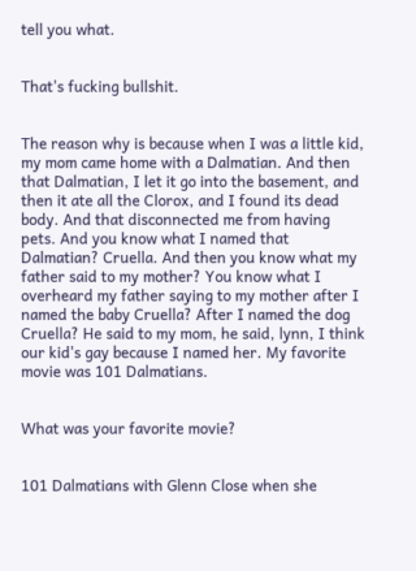tell you what.


That's fucking bullshit.


The reason why is because when I was a little kid, my mom came home with a Dalmatian. And then that Dalmatian, I let it go into the basement, and then it ate all the Clorox, and I found its dead body. And that disconnected me from having pets. And you know what I named that Dalmatian? Cruella. And then you know what my father said to my mother? You know what I overheard my father saying to my mother after I named the baby Cruella? After I named the dog Cruella? He said to my mom, he said, lynn, I think our kid's gay because I named her. My favorite movie was 101 Dalmatians.


What was your favorite movie?


101 Dalmatians with Glenn Close when she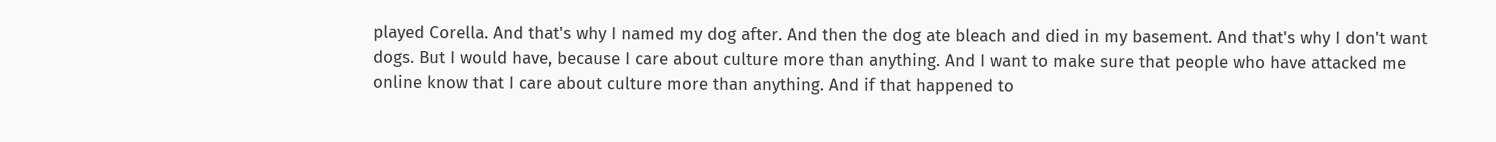played Corella. And that's why I named my dog after. And then the dog ate bleach and died in my basement. And that's why I don't want dogs. But I would have, because I care about culture more than anything. And I want to make sure that people who have attacked me online know that I care about culture more than anything. And if that happened to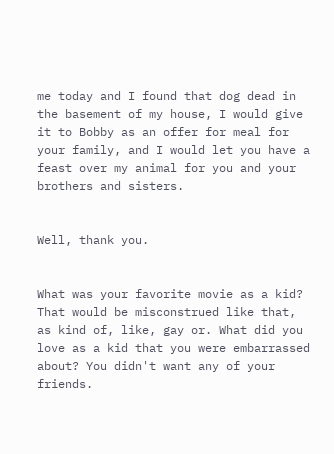me today and I found that dog dead in the basement of my house, I would give it to Bobby as an offer for meal for your family, and I would let you have a feast over my animal for you and your brothers and sisters.


Well, thank you.


What was your favorite movie as a kid? That would be misconstrued like that, as kind of, like, gay or. What did you love as a kid that you were embarrassed about? You didn't want any of your friends.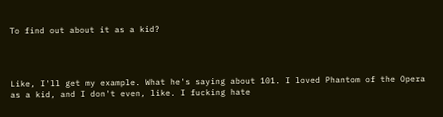To find out about it as a kid?




Like, I'll get my example. What he's saying about 101. I loved Phantom of the Opera as a kid, and I don't even, like. I fucking hate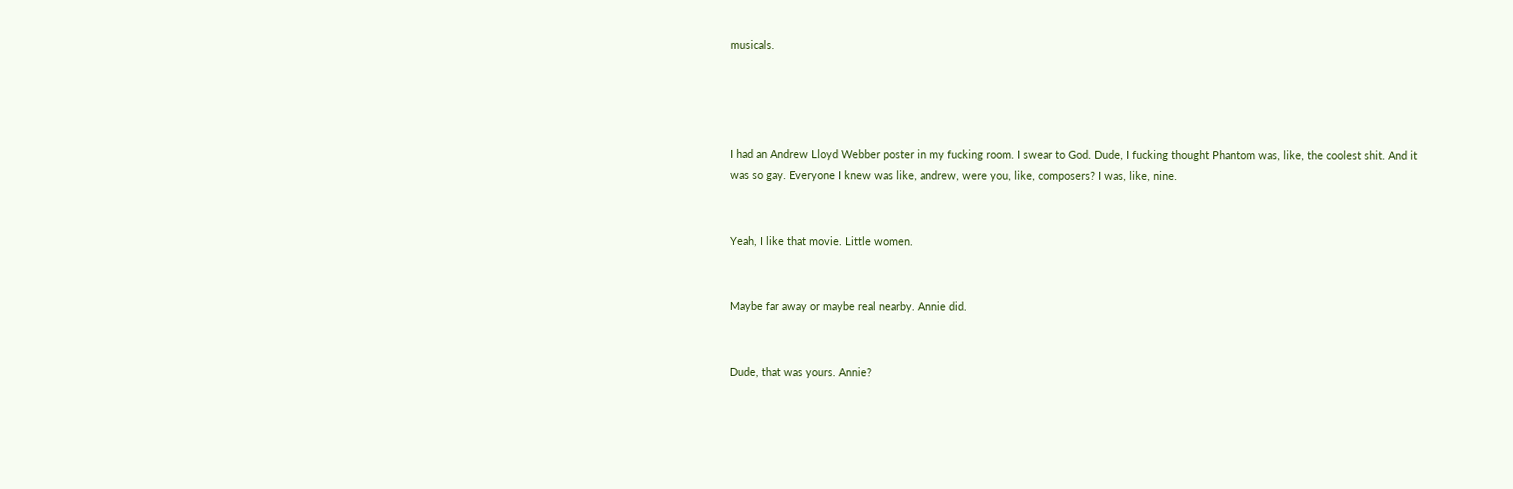musicals.




I had an Andrew Lloyd Webber poster in my fucking room. I swear to God. Dude, I fucking thought Phantom was, like, the coolest shit. And it was so gay. Everyone I knew was like, andrew, were you, like, composers? I was, like, nine.


Yeah, I like that movie. Little women.


Maybe far away or maybe real nearby. Annie did.


Dude, that was yours. Annie?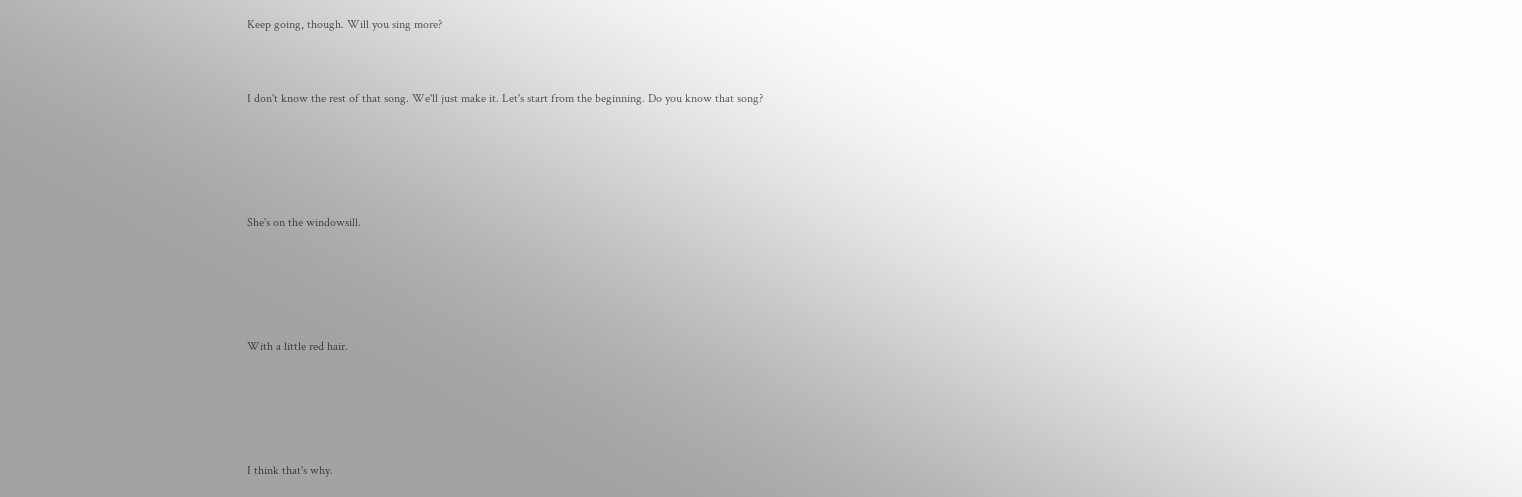Keep going, though. Will you sing more?


I don't know the rest of that song. We'll just make it. Let's start from the beginning. Do you know that song?




She's on the windowsill.




With a little red hair.




I think that's why.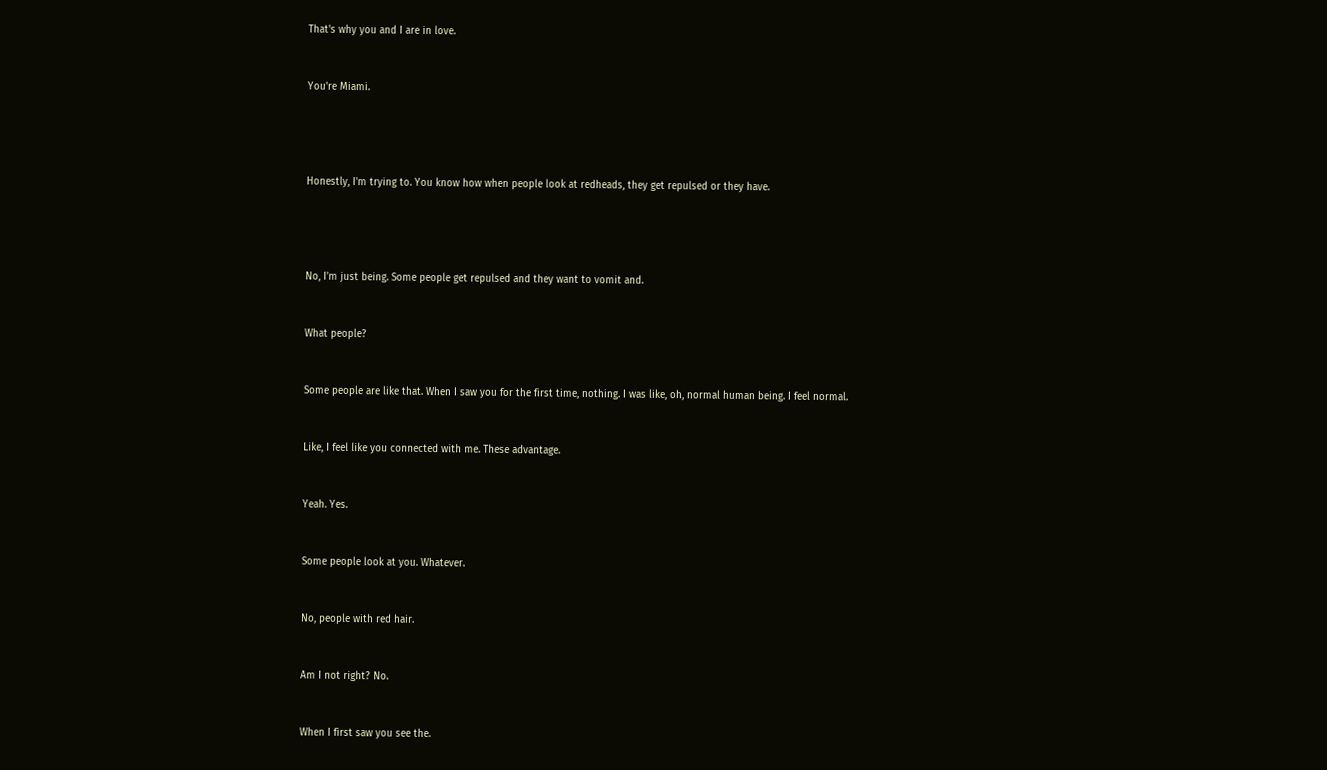That's why you and I are in love.


You're Miami.




Honestly, I'm trying to. You know how when people look at redheads, they get repulsed or they have.




No, I'm just being. Some people get repulsed and they want to vomit and.


What people?


Some people are like that. When I saw you for the first time, nothing. I was like, oh, normal human being. I feel normal.


Like, I feel like you connected with me. These advantage.


Yeah. Yes.


Some people look at you. Whatever.


No, people with red hair.


Am I not right? No.


When I first saw you see the.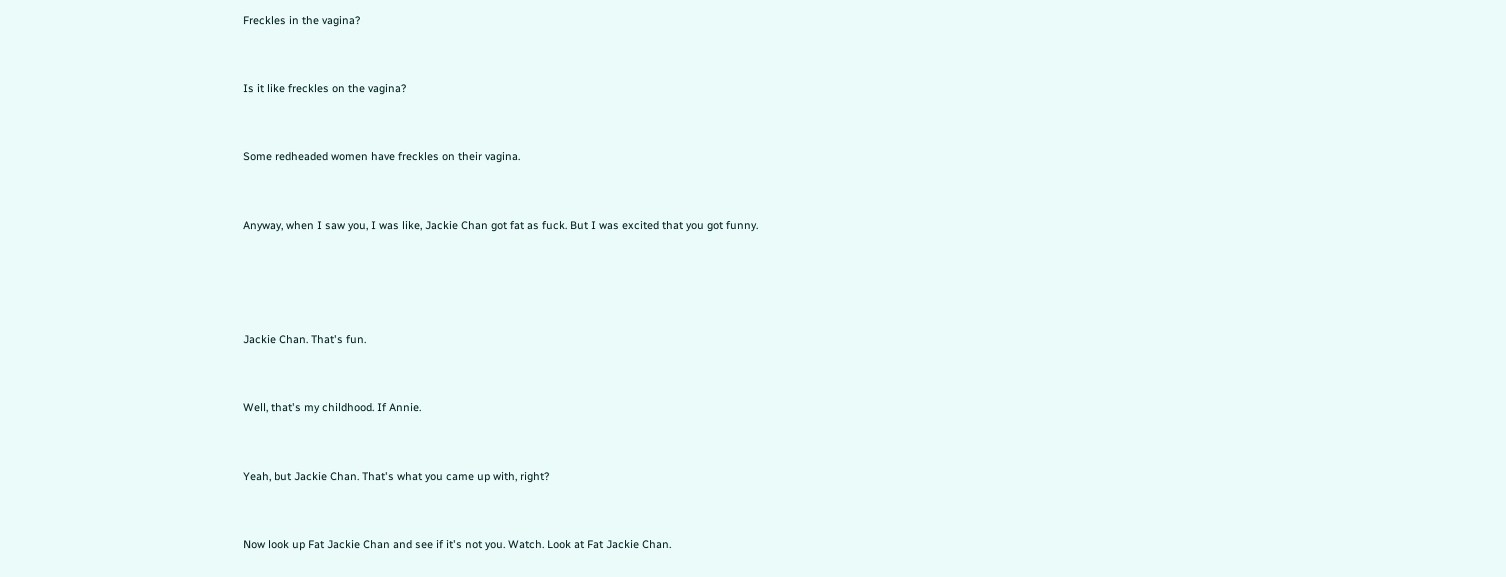Freckles in the vagina?


Is it like freckles on the vagina?


Some redheaded women have freckles on their vagina.


Anyway, when I saw you, I was like, Jackie Chan got fat as fuck. But I was excited that you got funny.




Jackie Chan. That's fun.


Well, that's my childhood. If Annie.


Yeah, but Jackie Chan. That's what you came up with, right?


Now look up Fat Jackie Chan and see if it's not you. Watch. Look at Fat Jackie Chan.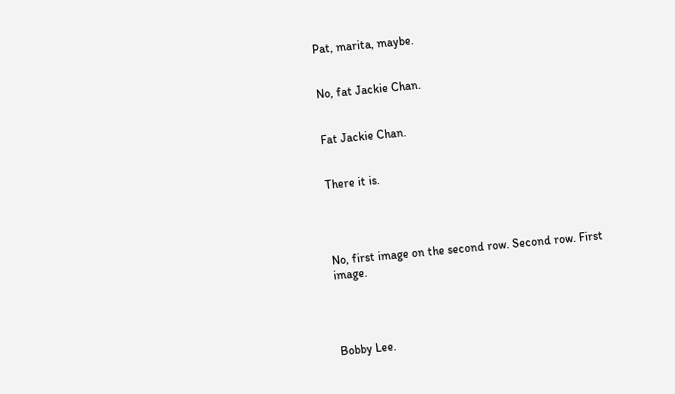Pat, marita, maybe.


No, fat Jackie Chan.


Fat Jackie Chan.


There it is.




No, first image on the second row. Second row. First image.




Bobby Lee.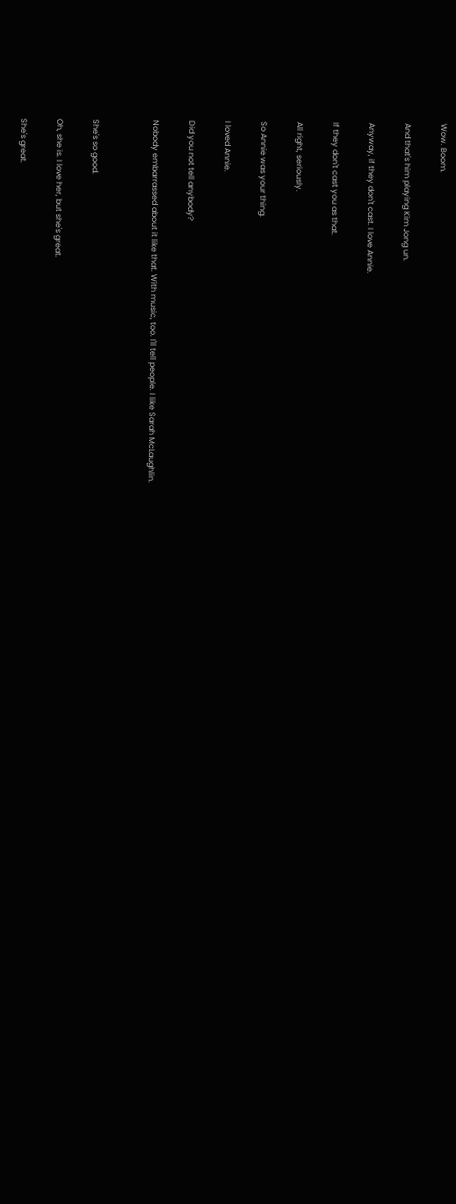Wow. Boom.


And that's him playing Kim Jong un.


Anyway, if they don't cast. I love Annie.


If they don't cast you as that.


All right, seriously.


So Annie was your thing.


I loved Annie.


Did you not tell anybody?


Nobody embarrassed about it like that. With music, too. I'll tell people. I like Sarah McLaughlin.




She's so good.


Oh, she is. I love her, but she's great.


She's great.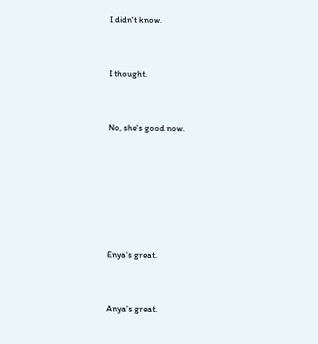I didn't know.


I thought.


No, she's good now.






Enya's great.


Anya's great.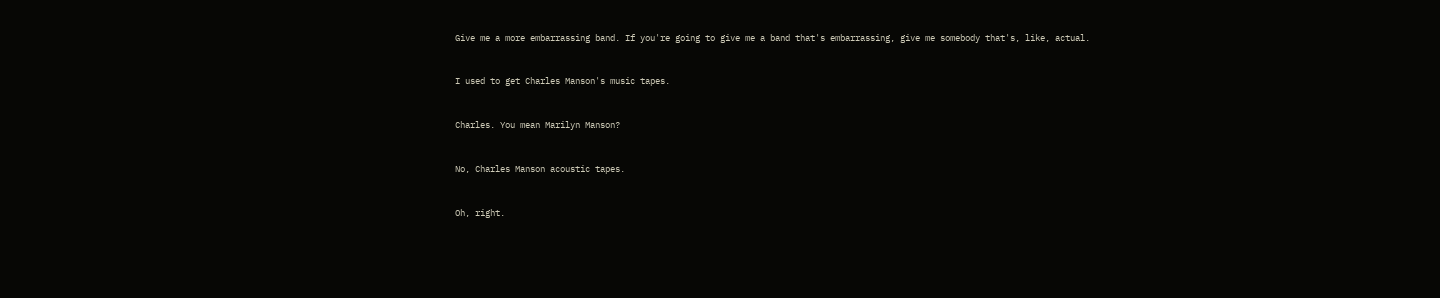Give me a more embarrassing band. If you're going to give me a band that's embarrassing, give me somebody that's, like, actual.


I used to get Charles Manson's music tapes.


Charles. You mean Marilyn Manson?


No, Charles Manson acoustic tapes.


Oh, right.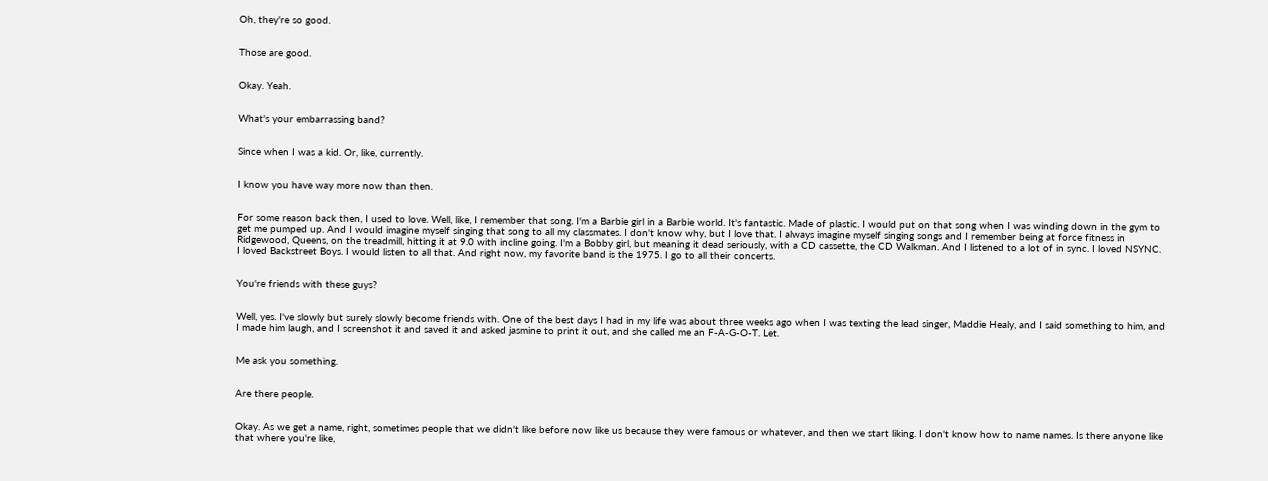Oh, they're so good.


Those are good.


Okay. Yeah.


What's your embarrassing band?


Since when I was a kid. Or, like, currently.


I know you have way more now than then.


For some reason back then, I used to love. Well, like, I remember that song. I'm a Barbie girl in a Barbie world. It's fantastic. Made of plastic. I would put on that song when I was winding down in the gym to get me pumped up. And I would imagine myself singing that song to all my classmates. I don't know why, but I love that. I always imagine myself singing songs and I remember being at force fitness in Ridgewood, Queens, on the treadmill, hitting it at 9.0 with incline going. I'm a Bobby girl, but meaning it dead seriously, with a CD cassette, the CD Walkman. And I listened to a lot of in sync. I loved NSYNC. I loved Backstreet Boys. I would listen to all that. And right now, my favorite band is the 1975. I go to all their concerts.


You're friends with these guys?


Well, yes. I've slowly but surely slowly become friends with. One of the best days I had in my life was about three weeks ago when I was texting the lead singer, Maddie Healy, and I said something to him, and I made him laugh, and I screenshot it and saved it and asked jasmine to print it out, and she called me an F-A-G-O-T. Let.


Me ask you something.


Are there people.


Okay. As we get a name, right, sometimes people that we didn't like before now like us because they were famous or whatever, and then we start liking. I don't know how to name names. Is there anyone like that where you're like,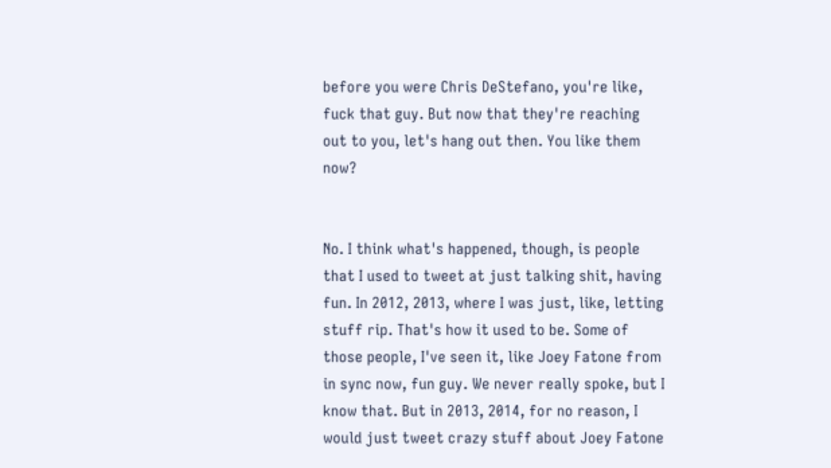before you were Chris DeStefano, you're like, fuck that guy. But now that they're reaching out to you, let's hang out then. You like them now?


No. I think what's happened, though, is people that I used to tweet at just talking shit, having fun. In 2012, 2013, where I was just, like, letting stuff rip. That's how it used to be. Some of those people, I've seen it, like Joey Fatone from in sync now, fun guy. We never really spoke, but I know that. But in 2013, 2014, for no reason, I would just tweet crazy stuff about Joey Fatone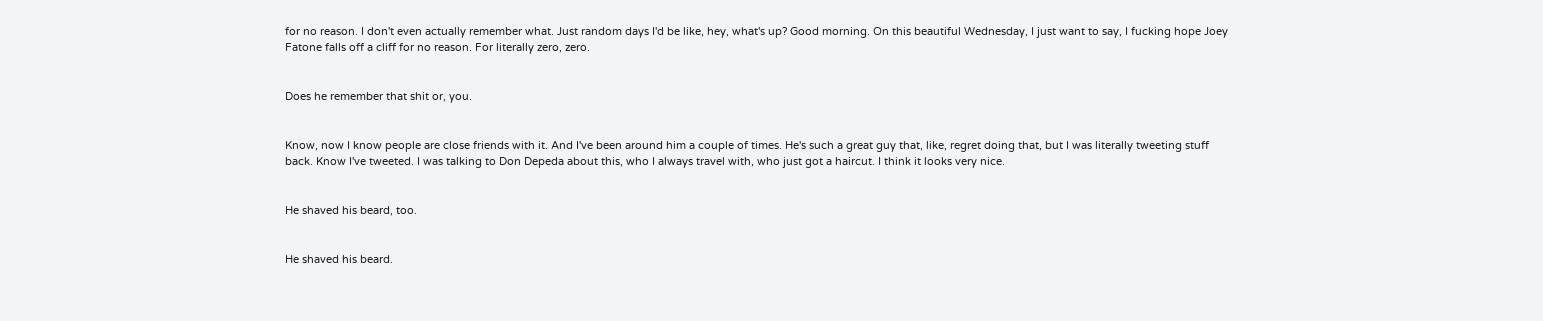for no reason. I don't even actually remember what. Just random days I'd be like, hey, what's up? Good morning. On this beautiful Wednesday, I just want to say, I fucking hope Joey Fatone falls off a cliff for no reason. For literally zero, zero.


Does he remember that shit or, you.


Know, now I know people are close friends with it. And I've been around him a couple of times. He's such a great guy that, like, regret doing that, but I was literally tweeting stuff back. Know I've tweeted. I was talking to Don Depeda about this, who I always travel with, who just got a haircut. I think it looks very nice.


He shaved his beard, too.


He shaved his beard.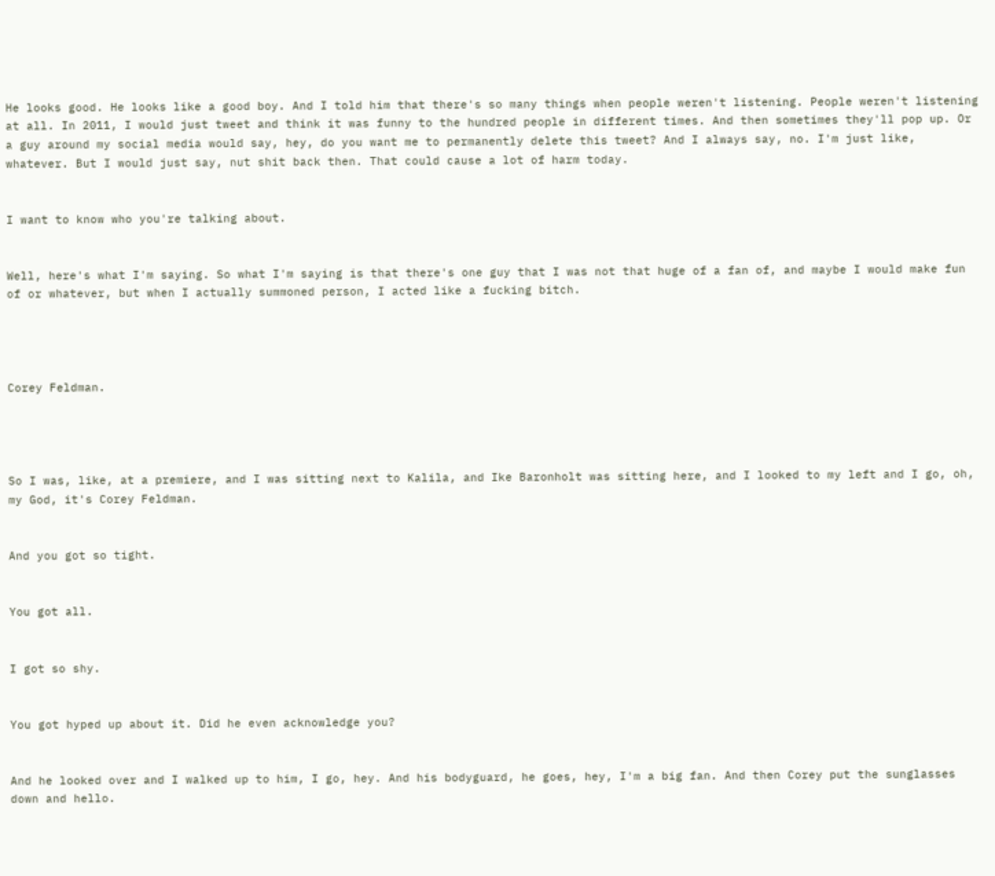He looks good. He looks like a good boy. And I told him that there's so many things when people weren't listening. People weren't listening at all. In 2011, I would just tweet and think it was funny to the hundred people in different times. And then sometimes they'll pop up. Or a guy around my social media would say, hey, do you want me to permanently delete this tweet? And I always say, no. I'm just like, whatever. But I would just say, nut shit back then. That could cause a lot of harm today.


I want to know who you're talking about.


Well, here's what I'm saying. So what I'm saying is that there's one guy that I was not that huge of a fan of, and maybe I would make fun of or whatever, but when I actually summoned person, I acted like a fucking bitch.




Corey Feldman.




So I was, like, at a premiere, and I was sitting next to Kalila, and Ike Baronholt was sitting here, and I looked to my left and I go, oh, my God, it's Corey Feldman.


And you got so tight.


You got all.


I got so shy.


You got hyped up about it. Did he even acknowledge you?


And he looked over and I walked up to him, I go, hey. And his bodyguard, he goes, hey, I'm a big fan. And then Corey put the sunglasses down and hello.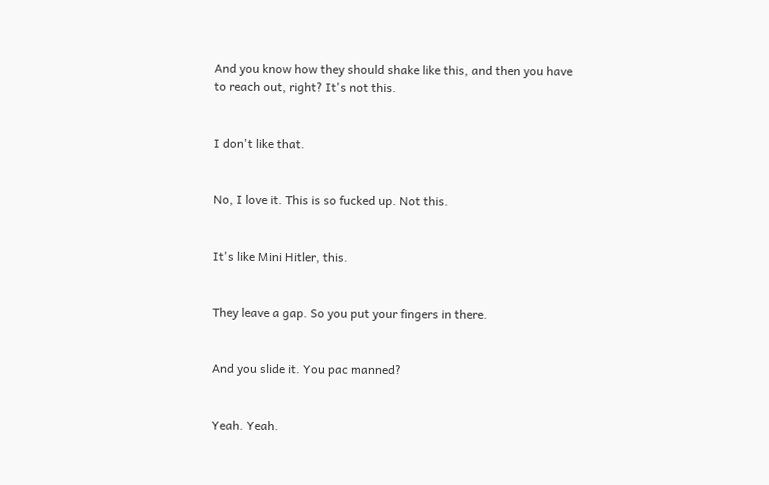And you know how they should shake like this, and then you have to reach out, right? It's not this.


I don't like that.


No, I love it. This is so fucked up. Not this.


It's like Mini Hitler, this.


They leave a gap. So you put your fingers in there.


And you slide it. You pac manned?


Yeah. Yeah.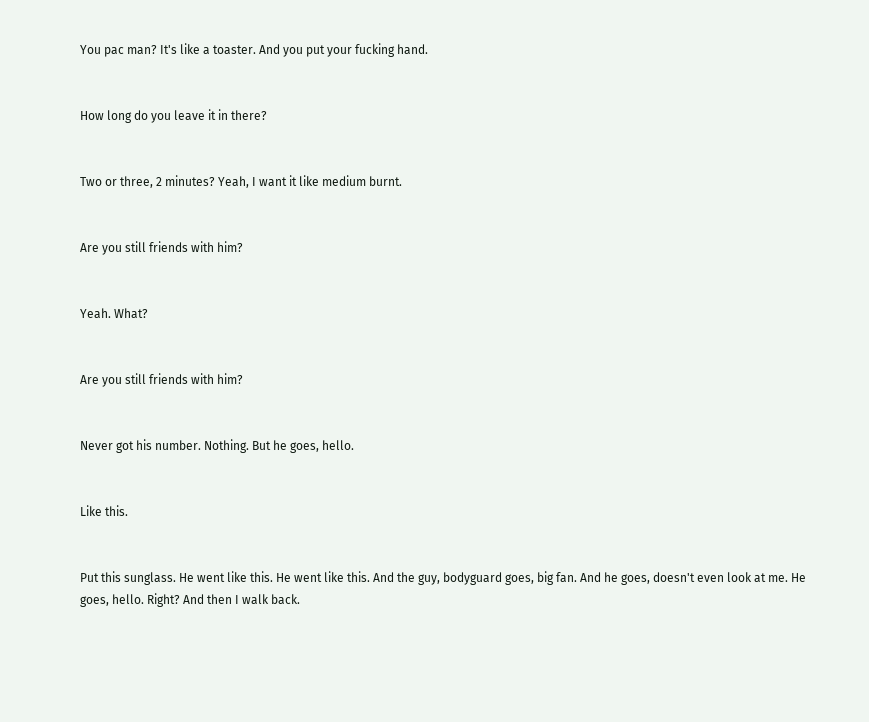You pac man? It's like a toaster. And you put your fucking hand.


How long do you leave it in there?


Two or three, 2 minutes? Yeah, I want it like medium burnt.


Are you still friends with him?


Yeah. What?


Are you still friends with him?


Never got his number. Nothing. But he goes, hello.


Like this.


Put this sunglass. He went like this. He went like this. And the guy, bodyguard goes, big fan. And he goes, doesn't even look at me. He goes, hello. Right? And then I walk back.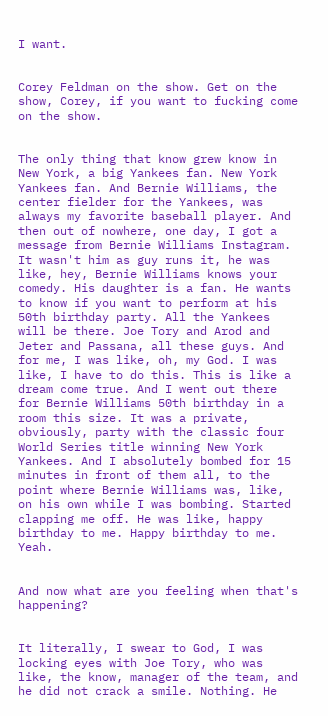I want.


Corey Feldman on the show. Get on the show, Corey, if you want to fucking come on the show.


The only thing that know grew know in New York, a big Yankees fan. New York Yankees fan. And Bernie Williams, the center fielder for the Yankees, was always my favorite baseball player. And then out of nowhere, one day, I got a message from Bernie Williams Instagram. It wasn't him as guy runs it, he was like, hey, Bernie Williams knows your comedy. His daughter is a fan. He wants to know if you want to perform at his 50th birthday party. All the Yankees will be there. Joe Tory and Arod and Jeter and Passana, all these guys. And for me, I was like, oh, my God. I was like, I have to do this. This is like a dream come true. And I went out there for Bernie Williams 50th birthday in a room this size. It was a private, obviously, party with the classic four World Series title winning New York Yankees. And I absolutely bombed for 15 minutes in front of them all, to the point where Bernie Williams was, like, on his own while I was bombing. Started clapping me off. He was like, happy birthday to me. Happy birthday to me. Yeah.


And now what are you feeling when that's happening?


It literally, I swear to God, I was locking eyes with Joe Tory, who was like, the know, manager of the team, and he did not crack a smile. Nothing. He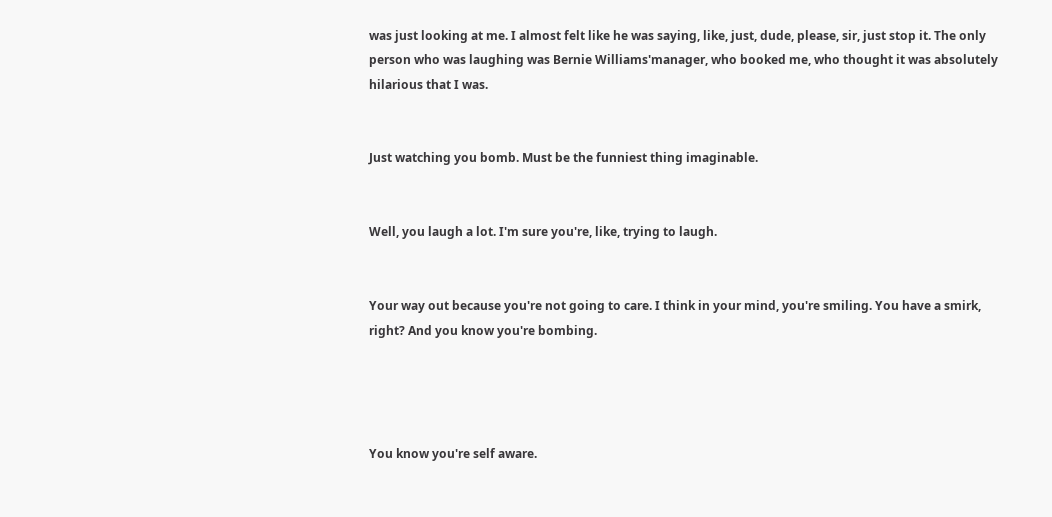was just looking at me. I almost felt like he was saying, like, just, dude, please, sir, just stop it. The only person who was laughing was Bernie Williams'manager, who booked me, who thought it was absolutely hilarious that I was.


Just watching you bomb. Must be the funniest thing imaginable.


Well, you laugh a lot. I'm sure you're, like, trying to laugh.


Your way out because you're not going to care. I think in your mind, you're smiling. You have a smirk, right? And you know you're bombing.




You know you're self aware.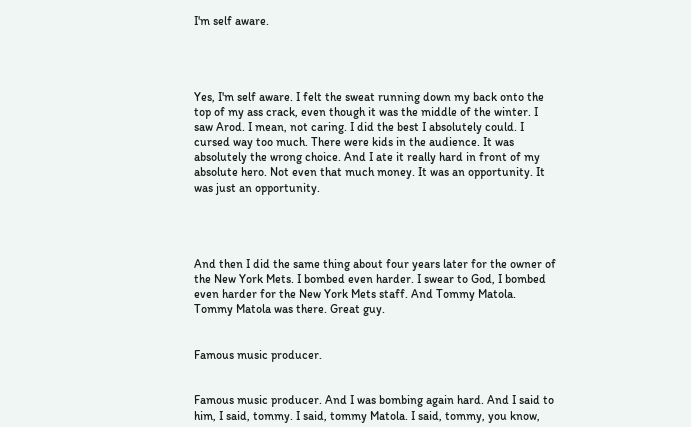I'm self aware.




Yes, I'm self aware. I felt the sweat running down my back onto the top of my ass crack, even though it was the middle of the winter. I saw Arod. I mean, not caring. I did the best I absolutely could. I cursed way too much. There were kids in the audience. It was absolutely the wrong choice. And I ate it really hard in front of my absolute hero. Not even that much money. It was an opportunity. It was just an opportunity.




And then I did the same thing about four years later for the owner of the New York Mets. I bombed even harder. I swear to God, I bombed even harder for the New York Mets staff. And Tommy Matola. Tommy Matola was there. Great guy.


Famous music producer.


Famous music producer. And I was bombing again hard. And I said to him, I said, tommy. I said, tommy Matola. I said, tommy, you know,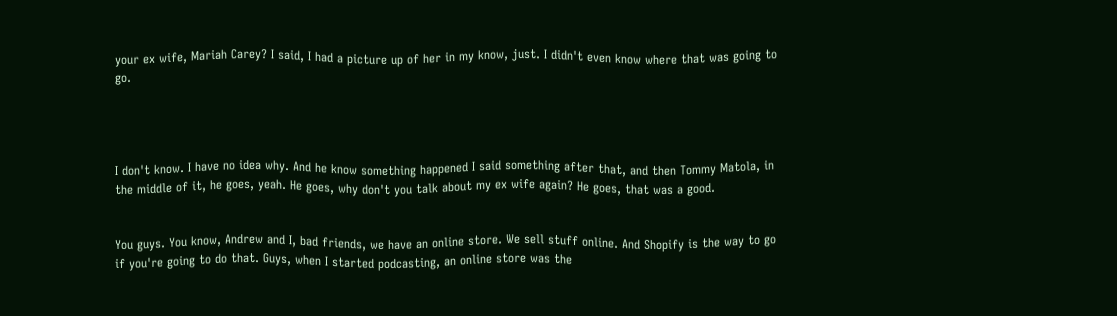your ex wife, Mariah Carey? I said, I had a picture up of her in my know, just. I didn't even know where that was going to go.




I don't know. I have no idea why. And he know something happened I said something after that, and then Tommy Matola, in the middle of it, he goes, yeah. He goes, why don't you talk about my ex wife again? He goes, that was a good.


You guys. You know, Andrew and I, bad friends, we have an online store. We sell stuff online. And Shopify is the way to go if you're going to do that. Guys, when I started podcasting, an online store was the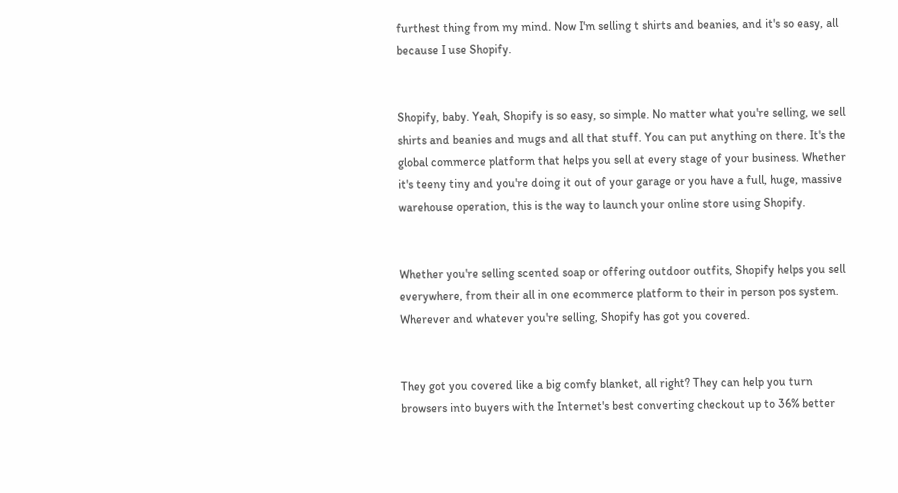furthest thing from my mind. Now I'm selling t shirts and beanies, and it's so easy, all because I use Shopify.


Shopify, baby. Yeah, Shopify is so easy, so simple. No matter what you're selling, we sell shirts and beanies and mugs and all that stuff. You can put anything on there. It's the global commerce platform that helps you sell at every stage of your business. Whether it's teeny tiny and you're doing it out of your garage or you have a full, huge, massive warehouse operation, this is the way to launch your online store using Shopify.


Whether you're selling scented soap or offering outdoor outfits, Shopify helps you sell everywhere, from their all in one ecommerce platform to their in person pos system. Wherever and whatever you're selling, Shopify has got you covered.


They got you covered like a big comfy blanket, all right? They can help you turn browsers into buyers with the Internet's best converting checkout up to 36% better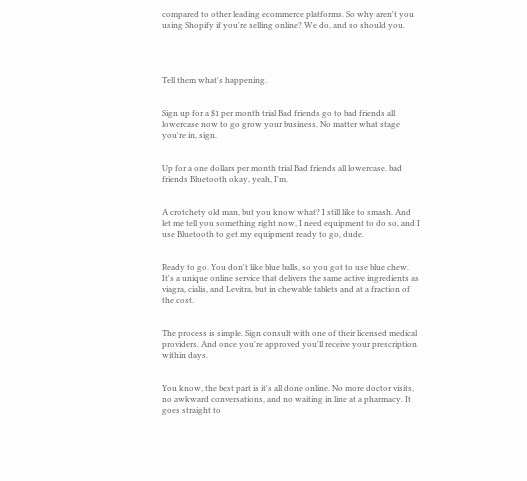compared to other leading ecommerce platforms. So why aren't you using Shopify if you're selling online? We do, and so should you.




Tell them what's happening.


Sign up for a $1 per month trial Bad friends go to bad friends all lowercase now to go grow your business. No matter what stage you're in, sign.


Up for a one dollars per month trial Bad friends all lowercase. bad friends Bluetooth okay, yeah, I'm.


A crotchety old man, but you know what? I still like to smash. And let me tell you something right now, I need equipment to do so, and I use Bluetooth to get my equipment ready to go, dude.


Ready to go. You don't like blue balls, so you got to use blue chew. It's a unique online service that delivers the same active ingredients as viagra, cialis, and Levitra, but in chewable tablets and at a fraction of the cost.


The process is simple. Sign consult with one of their licensed medical providers. And once you're approved you'll receive your prescription within days.


You know, the best part is it's all done online. No more doctor visits, no awkward conversations, and no waiting in line at a pharmacy. It goes straight to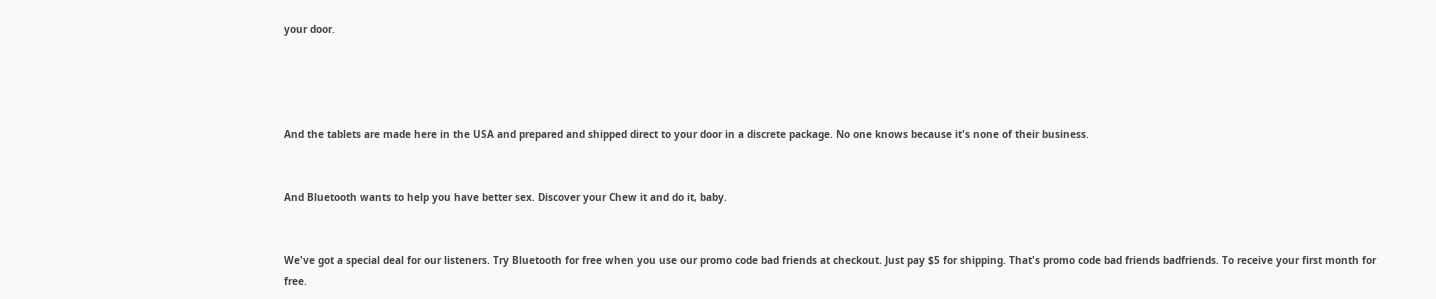your door.




And the tablets are made here in the USA and prepared and shipped direct to your door in a discrete package. No one knows because it's none of their business.


And Bluetooth wants to help you have better sex. Discover your Chew it and do it, baby.


We've got a special deal for our listeners. Try Bluetooth for free when you use our promo code bad friends at checkout. Just pay $5 for shipping. That's promo code bad friends badfriends. To receive your first month for free.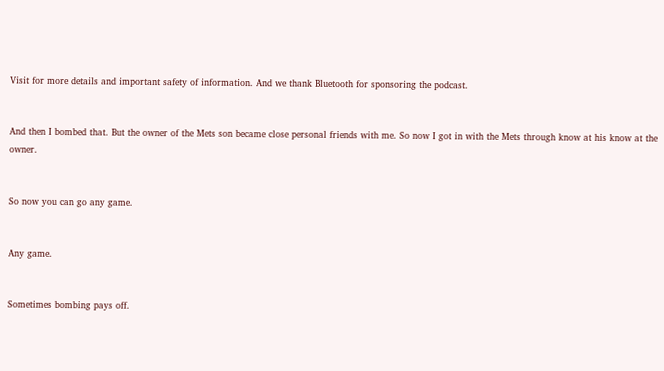Visit for more details and important safety of information. And we thank Bluetooth for sponsoring the podcast.


And then I bombed that. But the owner of the Mets son became close personal friends with me. So now I got in with the Mets through know at his know at the owner.


So now you can go any game.


Any game.


Sometimes bombing pays off.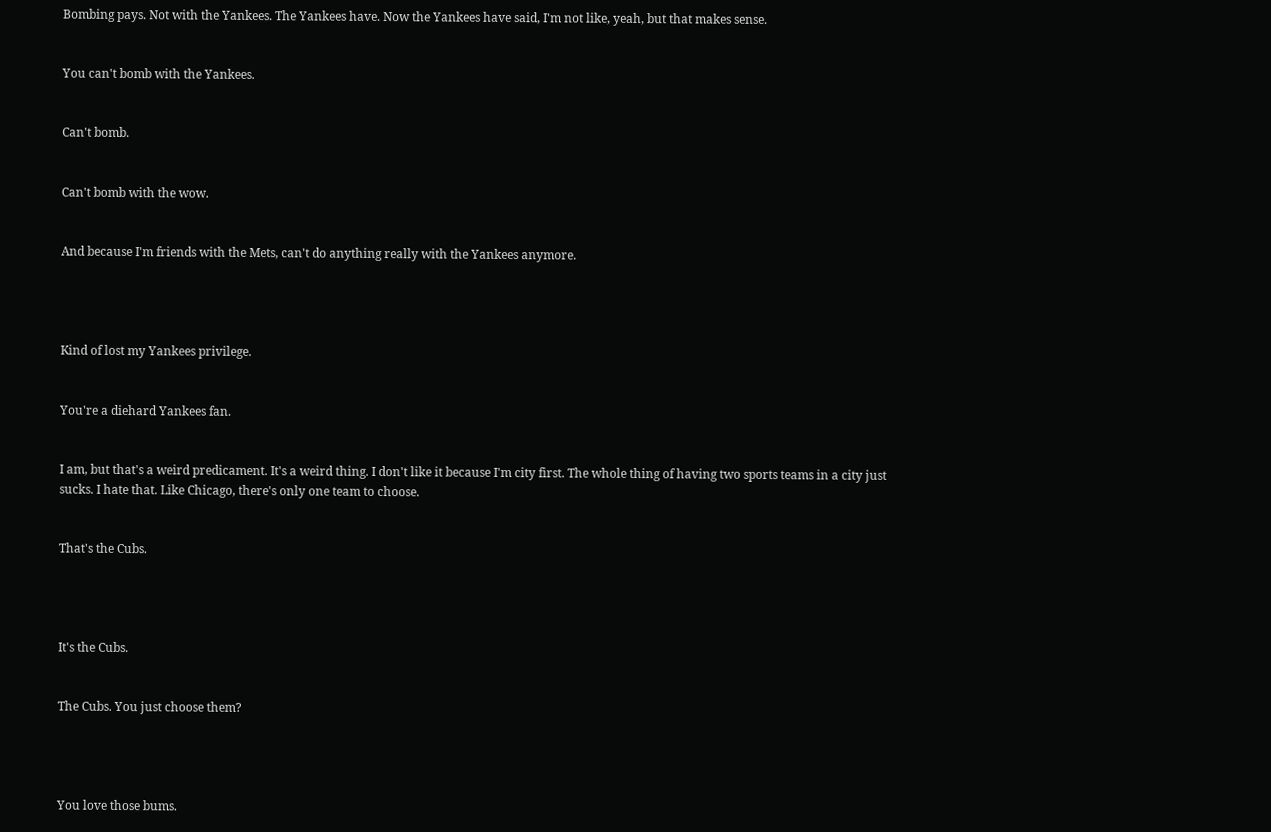Bombing pays. Not with the Yankees. The Yankees have. Now the Yankees have said, I'm not like, yeah, but that makes sense.


You can't bomb with the Yankees.


Can't bomb.


Can't bomb with the wow.


And because I'm friends with the Mets, can't do anything really with the Yankees anymore.




Kind of lost my Yankees privilege.


You're a diehard Yankees fan.


I am, but that's a weird predicament. It's a weird thing. I don't like it because I'm city first. The whole thing of having two sports teams in a city just sucks. I hate that. Like Chicago, there's only one team to choose.


That's the Cubs.




It's the Cubs.


The Cubs. You just choose them?




You love those bums.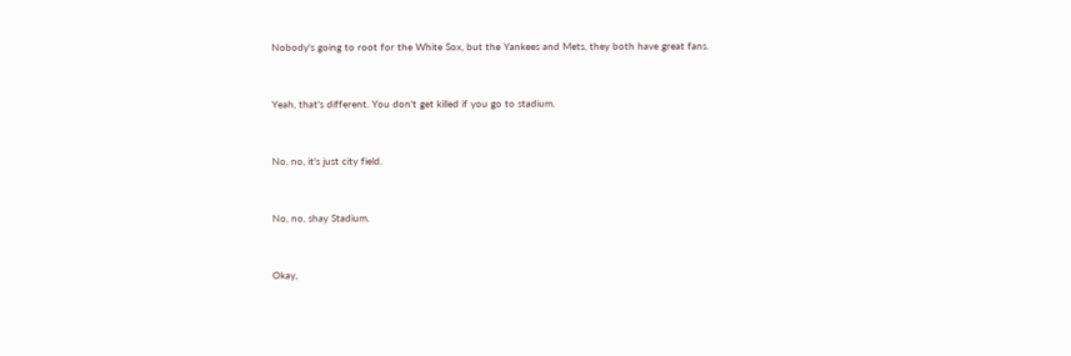Nobody's going to root for the White Sox, but the Yankees and Mets, they both have great fans.


Yeah, that's different. You don't get killed if you go to stadium.


No, no, it's just city field.


No, no, shay Stadium.


Okay,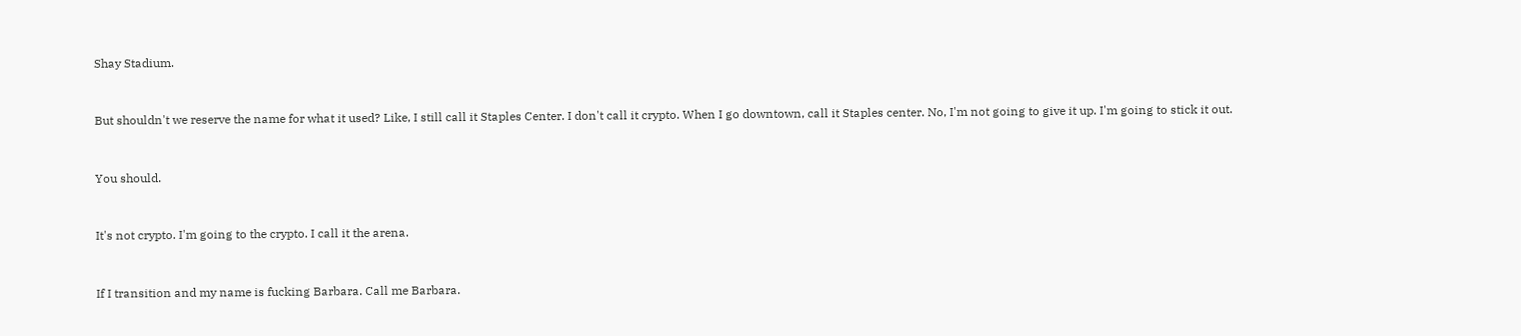Shay Stadium.


But shouldn't we reserve the name for what it used? Like, I still call it Staples Center. I don't call it crypto. When I go downtown, call it Staples center. No, I'm not going to give it up. I'm going to stick it out.


You should.


It's not crypto. I'm going to the crypto. I call it the arena.


If I transition and my name is fucking Barbara. Call me Barbara.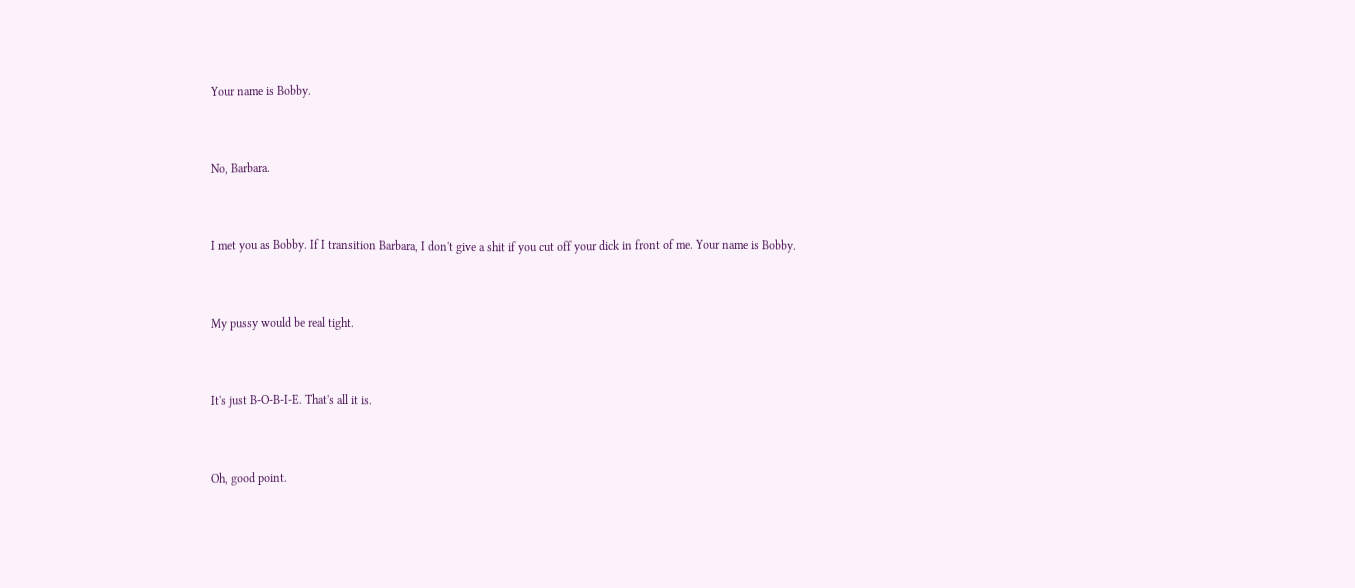Your name is Bobby.


No, Barbara.


I met you as Bobby. If I transition Barbara, I don't give a shit if you cut off your dick in front of me. Your name is Bobby.


My pussy would be real tight.


It's just B-O-B-I-E. That's all it is.


Oh, good point.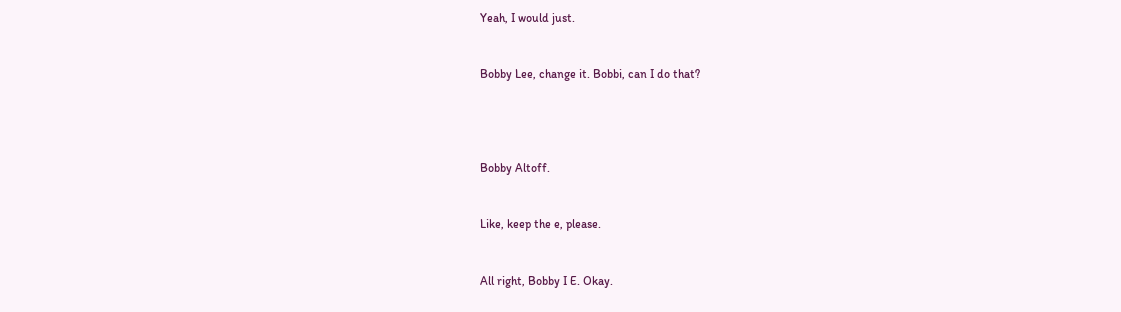Yeah, I would just.


Bobby Lee, change it. Bobbi, can I do that?




Bobby Altoff.


Like, keep the e, please.


All right, Bobby I E. Okay.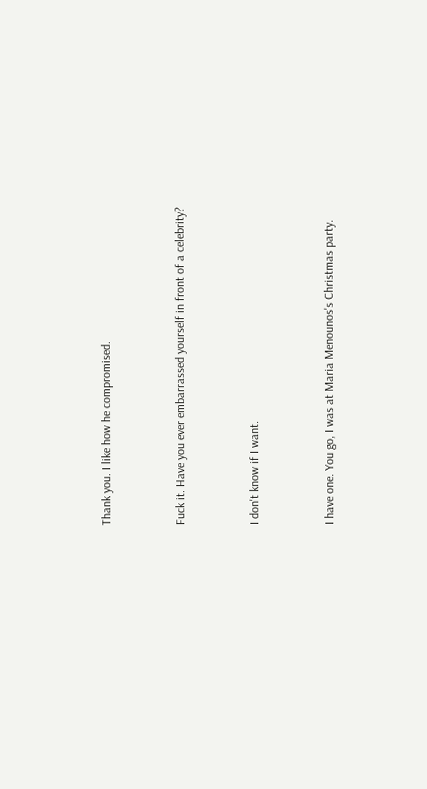Thank you. I like how he compromised.


Fuck it. Have you ever embarrassed yourself in front of a celebrity?


I don't know if I want.


I have one. You go, I was at Maria Menounos's Christmas party.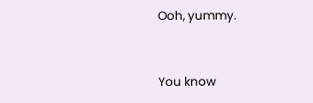Ooh, yummy.


You know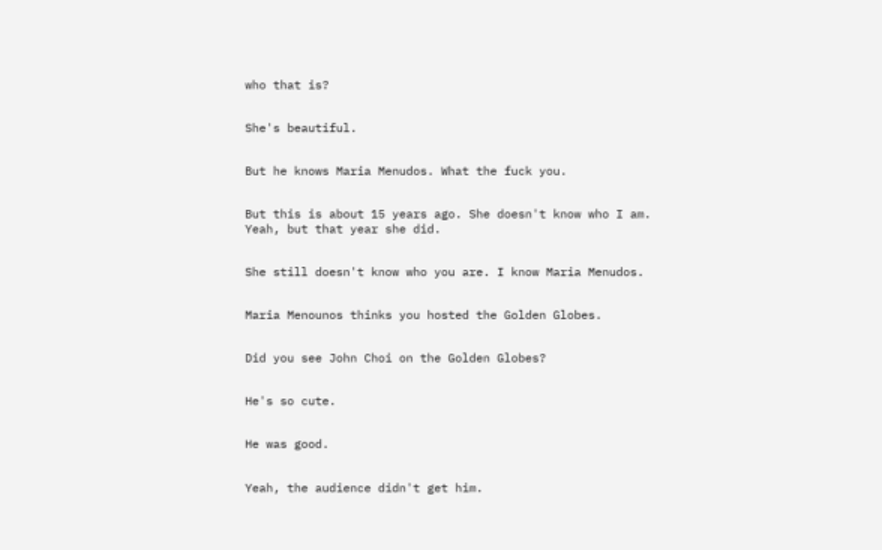who that is?


She's beautiful.


But he knows Maria Menudos. What the fuck you.


But this is about 15 years ago. She doesn't know who I am. Yeah, but that year she did.


She still doesn't know who you are. I know Maria Menudos.


Maria Menounos thinks you hosted the Golden Globes.


Did you see John Choi on the Golden Globes?


He's so cute.


He was good.


Yeah, the audience didn't get him.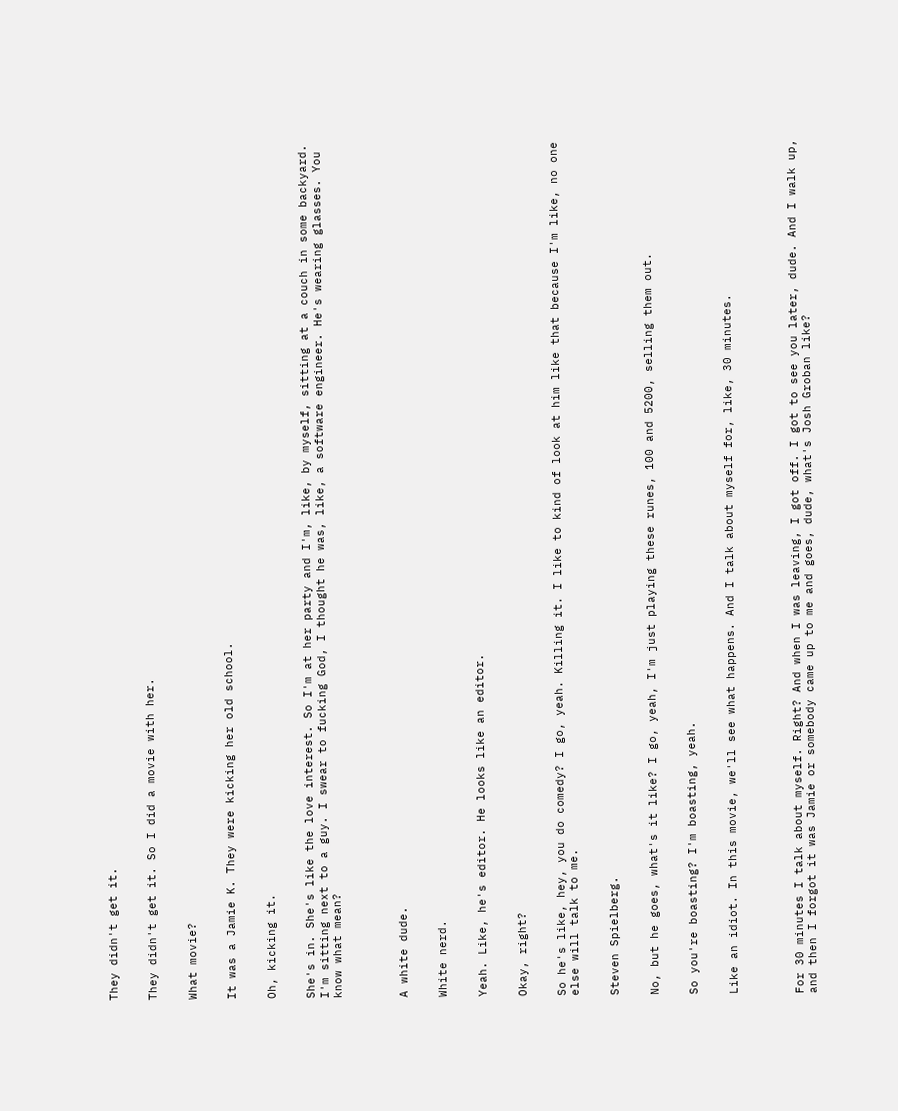They didn't get it.


They didn't get it. So I did a movie with her.


What movie?


It was a Jamie K. They were kicking her old school.


Oh, kicking it.


She's in. She's like the love interest. So I'm at her party and I'm, like, by myself, sitting at a couch in some backyard. I'm sitting next to a guy. I swear to fucking God, I thought he was, like, a software engineer. He's wearing glasses. You know what mean?




A white dude.


White nerd.


Yeah. Like, he's editor. He looks like an editor.


Okay, right?


So he's like, hey, you do comedy? I go, yeah. Killing it. I like to kind of look at him like that because I'm like, no one else will talk to me.


Steven Spielberg.


No, but he goes, what's it like? I go, yeah, I'm just playing these runes, 100 and 5200, selling them out.


So you're boasting? I'm boasting, yeah.


Like an idiot. In this movie, we'll see what happens. And I talk about myself for, like, 30 minutes.




For 30 minutes I talk about myself. Right? And when I was leaving, I got off. I got to see you later, dude. And I walk up, and then I forgot it was Jamie or somebody came up to me and goes, dude, what's Josh Groban like?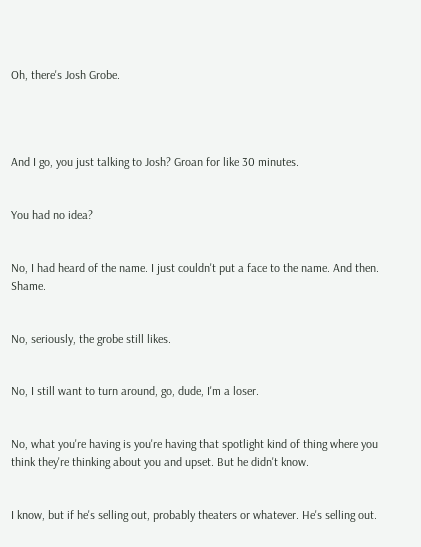Oh, there's Josh Grobe.




And I go, you just talking to Josh? Groan for like 30 minutes.


You had no idea?


No, I had heard of the name. I just couldn't put a face to the name. And then. Shame.


No, seriously, the grobe still likes.


No, I still want to turn around, go, dude, I'm a loser.


No, what you're having is you're having that spotlight kind of thing where you think they're thinking about you and upset. But he didn't know.


I know, but if he's selling out, probably theaters or whatever. He's selling out.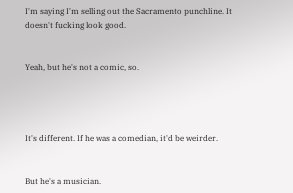I'm saying I'm selling out the Sacramento punchline. It doesn't fucking look good.


Yeah, but he's not a comic, so.




It's different. If he was a comedian, it'd be weirder.


But he's a musician.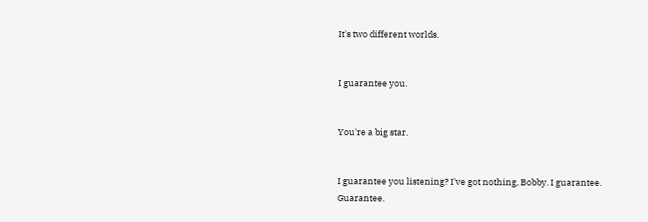It's two different worlds.


I guarantee you.


You're a big star.


I guarantee you listening? I've got nothing, Bobby. I guarantee. Guarantee.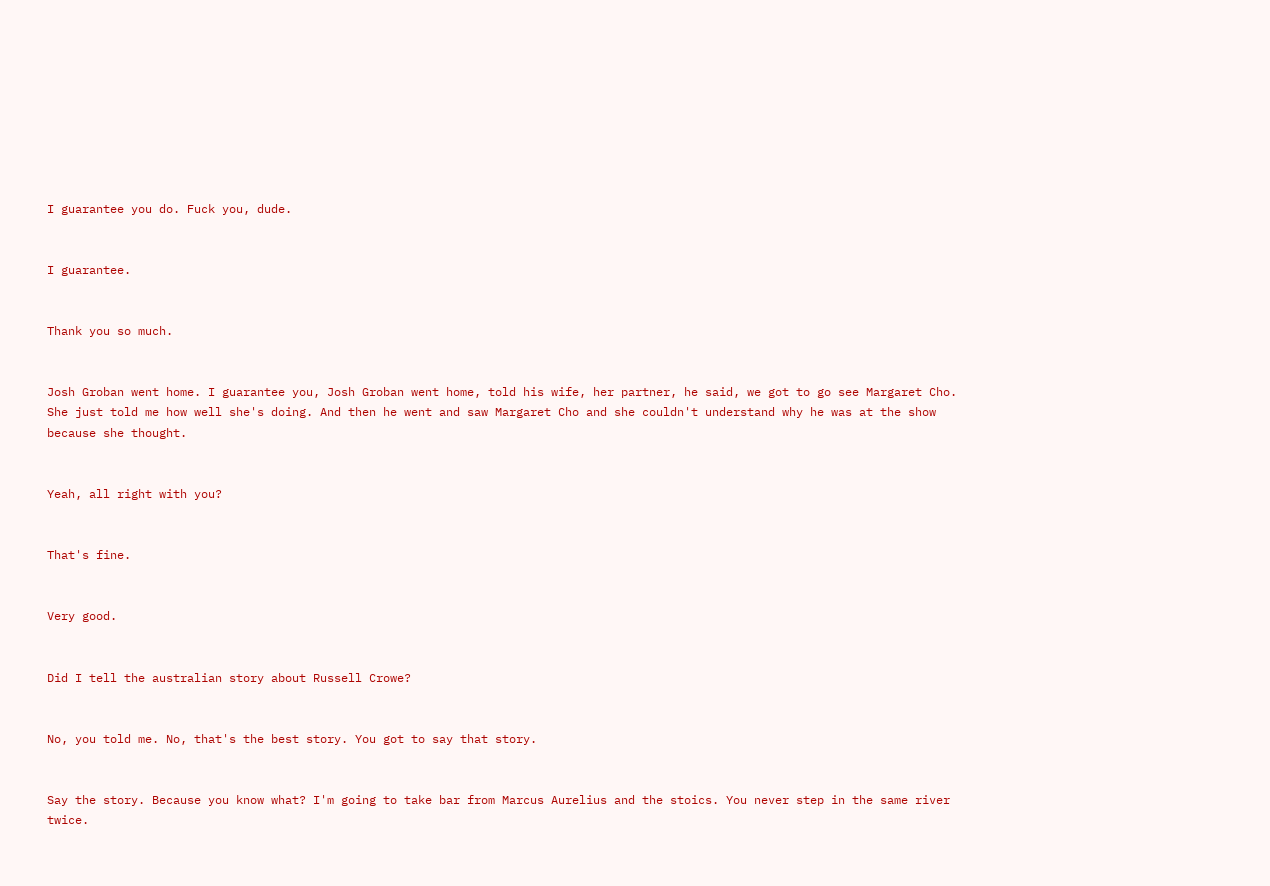I guarantee you do. Fuck you, dude.


I guarantee.


Thank you so much.


Josh Groban went home. I guarantee you, Josh Groban went home, told his wife, her partner, he said, we got to go see Margaret Cho. She just told me how well she's doing. And then he went and saw Margaret Cho and she couldn't understand why he was at the show because she thought.


Yeah, all right with you?


That's fine.


Very good.


Did I tell the australian story about Russell Crowe?


No, you told me. No, that's the best story. You got to say that story.


Say the story. Because you know what? I'm going to take bar from Marcus Aurelius and the stoics. You never step in the same river twice.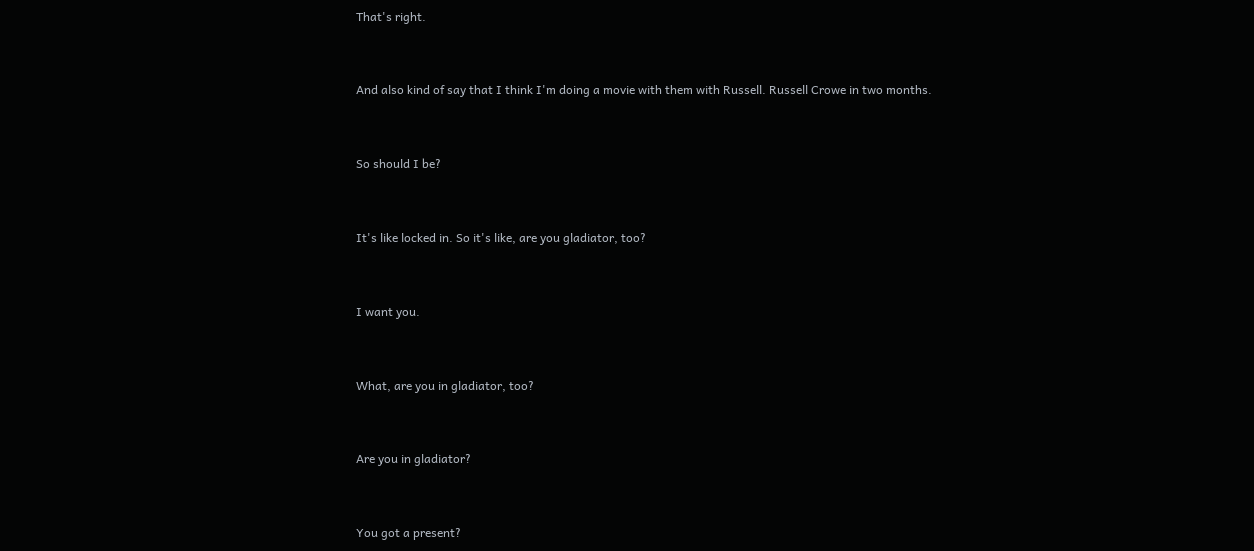That's right.


And also kind of say that I think I'm doing a movie with them with Russell. Russell Crowe in two months.


So should I be?


It's like locked in. So it's like, are you gladiator, too?


I want you.


What, are you in gladiator, too?


Are you in gladiator?


You got a present?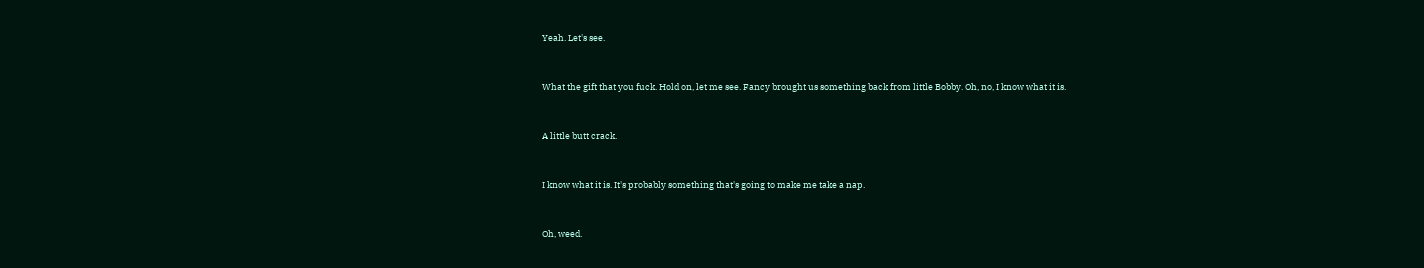Yeah. Let's see.


What the gift that you fuck. Hold on, let me see. Fancy brought us something back from little Bobby. Oh, no, I know what it is.


A little butt crack.


I know what it is. It's probably something that's going to make me take a nap.


Oh, weed.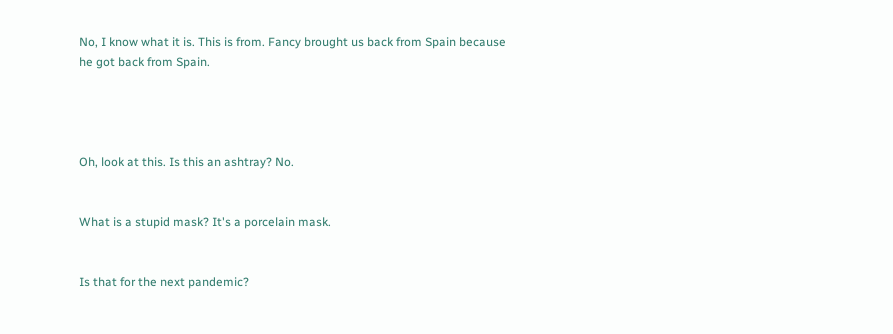No, I know what it is. This is from. Fancy brought us back from Spain because he got back from Spain.




Oh, look at this. Is this an ashtray? No.


What is a stupid mask? It's a porcelain mask.


Is that for the next pandemic?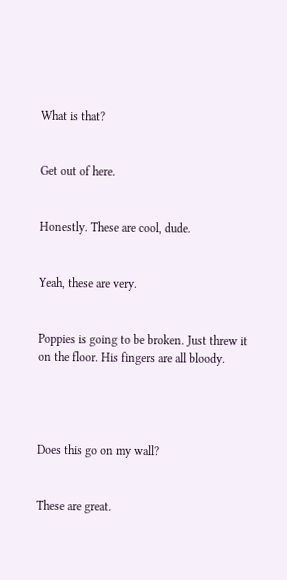What is that?


Get out of here.


Honestly. These are cool, dude.


Yeah, these are very.


Poppies is going to be broken. Just threw it on the floor. His fingers are all bloody.




Does this go on my wall?


These are great.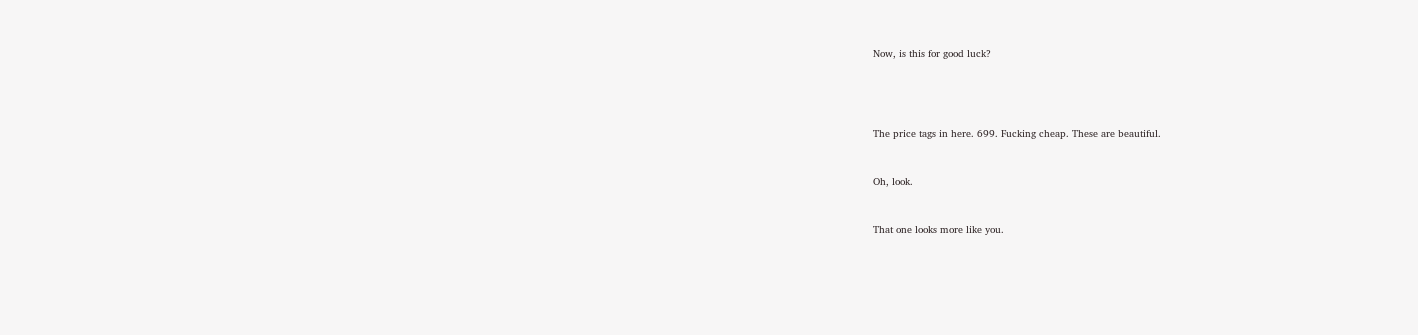Now, is this for good luck?




The price tags in here. 699. Fucking cheap. These are beautiful.


Oh, look.


That one looks more like you.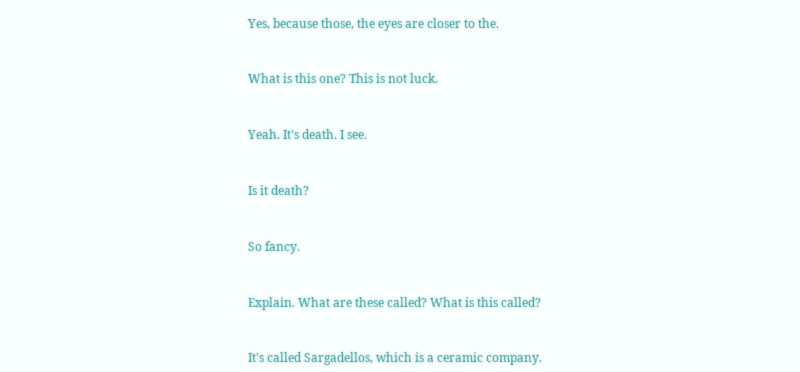Yes, because those, the eyes are closer to the.


What is this one? This is not luck.


Yeah. It's death. I see.


Is it death?


So fancy.


Explain. What are these called? What is this called?


It's called Sargadellos, which is a ceramic company.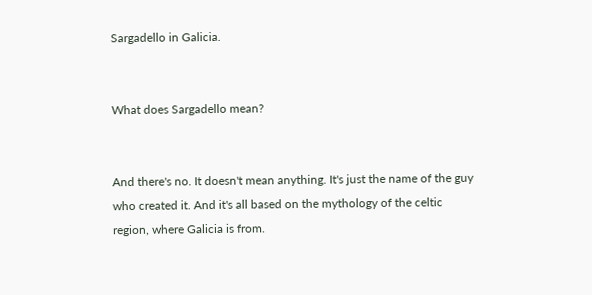Sargadello in Galicia.


What does Sargadello mean?


And there's no. It doesn't mean anything. It's just the name of the guy who created it. And it's all based on the mythology of the celtic region, where Galicia is from.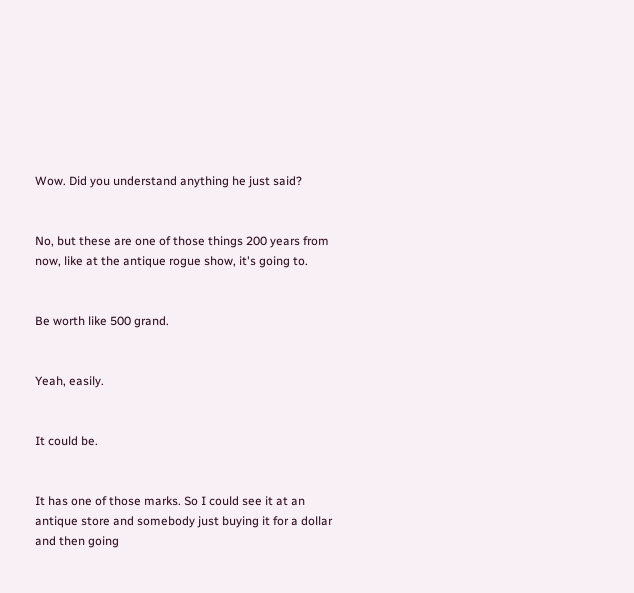Wow. Did you understand anything he just said?


No, but these are one of those things 200 years from now, like at the antique rogue show, it's going to.


Be worth like 500 grand.


Yeah, easily.


It could be.


It has one of those marks. So I could see it at an antique store and somebody just buying it for a dollar and then going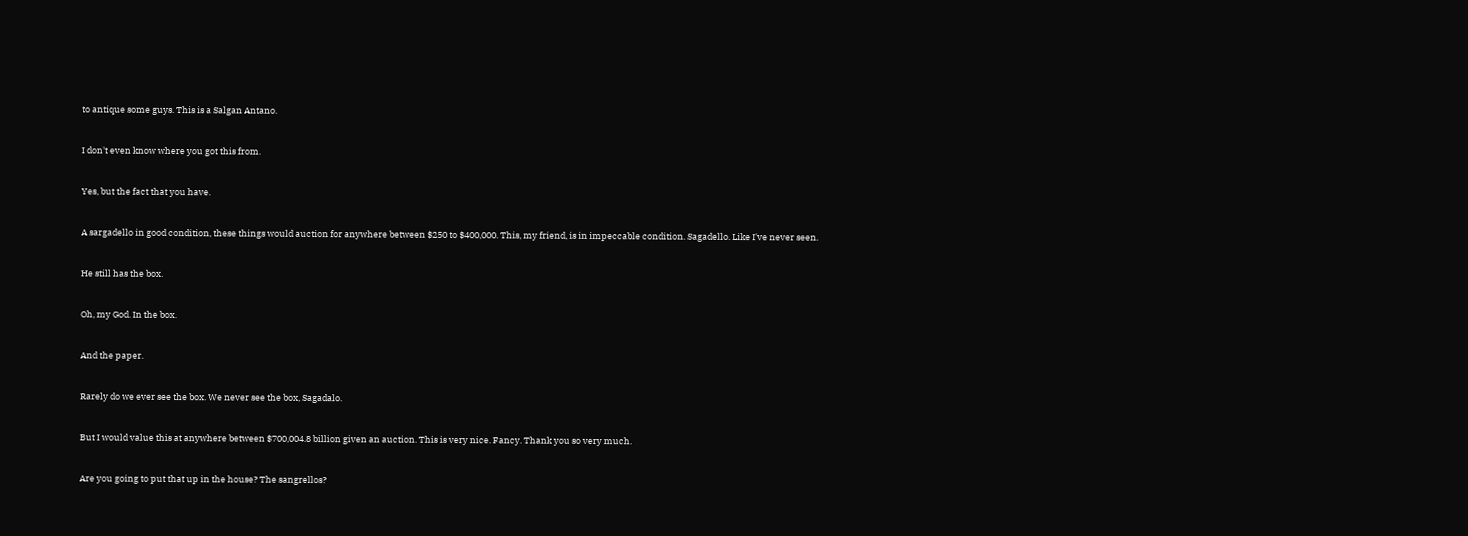to antique some guys. This is a Salgan Antano.


I don't even know where you got this from.


Yes, but the fact that you have.


A sargadello in good condition, these things would auction for anywhere between $250 to $400,000. This, my friend, is in impeccable condition. Sagadello. Like I've never seen.


He still has the box.


Oh, my God. In the box.


And the paper.


Rarely do we ever see the box. We never see the box, Sagadalo.


But I would value this at anywhere between $700,004.8 billion given an auction. This is very nice. Fancy. Thank you so very much.


Are you going to put that up in the house? The sangrellos?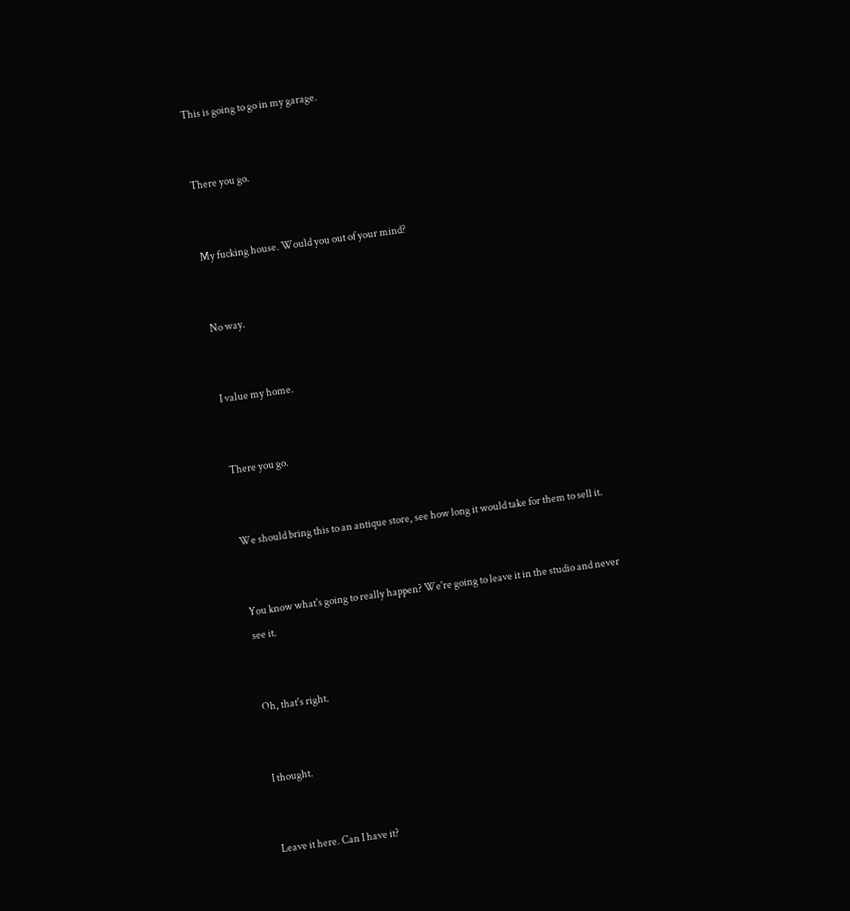This is going to go in my garage.


There you go.


My fucking house. Would you out of your mind?


No way.


I value my home.


There you go.


We should bring this to an antique store, see how long it would take for them to sell it.


You know what's going to really happen? We're going to leave it in the studio and never see it.


Oh, that's right.


I thought.


Leave it here. Can I have it?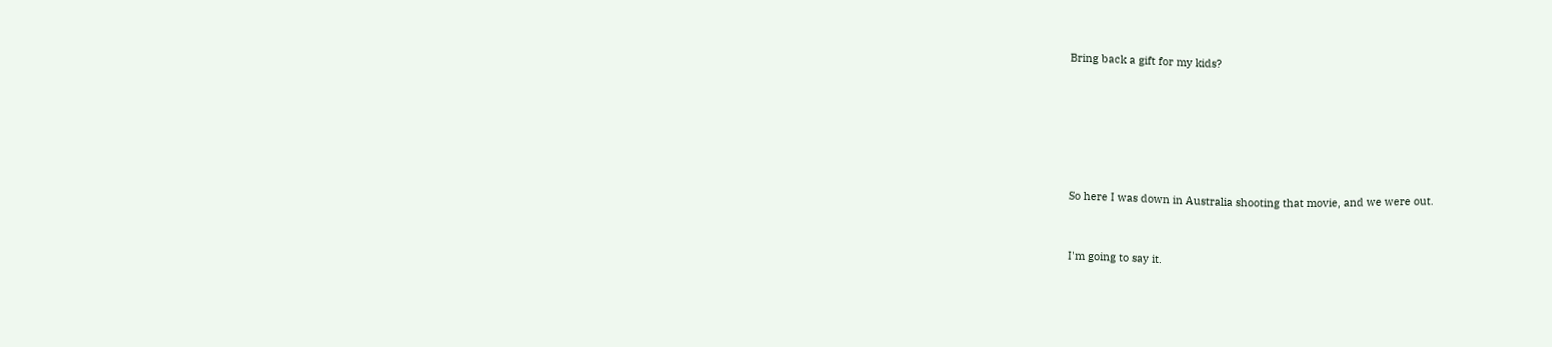Bring back a gift for my kids?






So here I was down in Australia shooting that movie, and we were out.


I'm going to say it.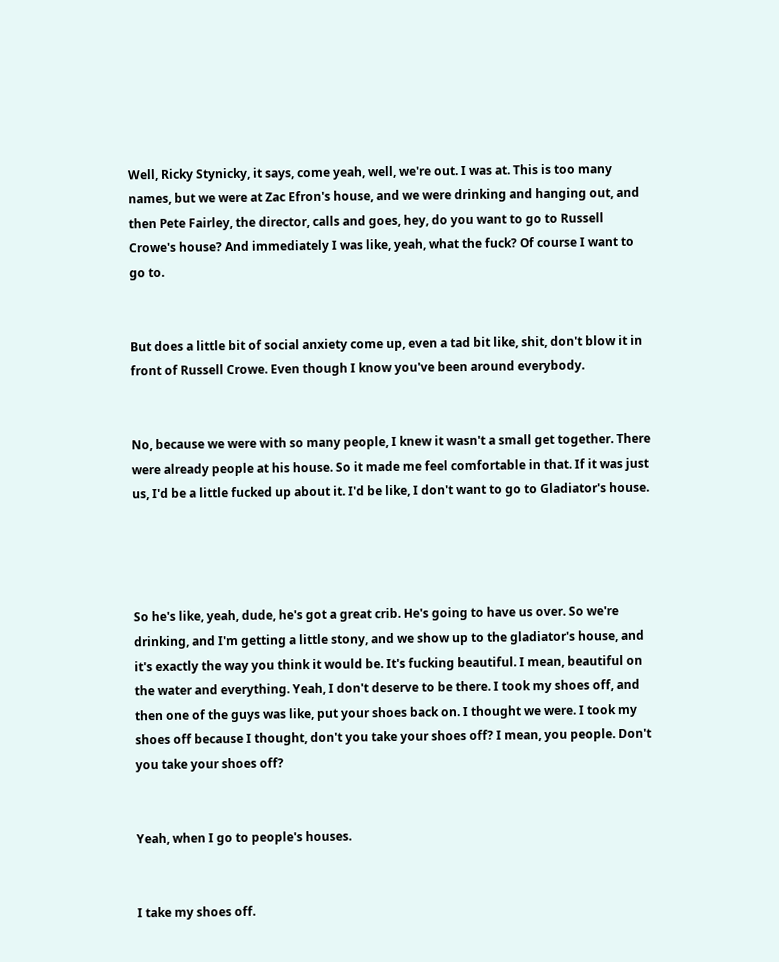Well, Ricky Stynicky, it says, come yeah, well, we're out. I was at. This is too many names, but we were at Zac Efron's house, and we were drinking and hanging out, and then Pete Fairley, the director, calls and goes, hey, do you want to go to Russell Crowe's house? And immediately I was like, yeah, what the fuck? Of course I want to go to.


But does a little bit of social anxiety come up, even a tad bit like, shit, don't blow it in front of Russell Crowe. Even though I know you've been around everybody.


No, because we were with so many people, I knew it wasn't a small get together. There were already people at his house. So it made me feel comfortable in that. If it was just us, I'd be a little fucked up about it. I'd be like, I don't want to go to Gladiator's house.




So he's like, yeah, dude, he's got a great crib. He's going to have us over. So we're drinking, and I'm getting a little stony, and we show up to the gladiator's house, and it's exactly the way you think it would be. It's fucking beautiful. I mean, beautiful on the water and everything. Yeah, I don't deserve to be there. I took my shoes off, and then one of the guys was like, put your shoes back on. I thought we were. I took my shoes off because I thought, don't you take your shoes off? I mean, you people. Don't you take your shoes off?


Yeah, when I go to people's houses.


I take my shoes off.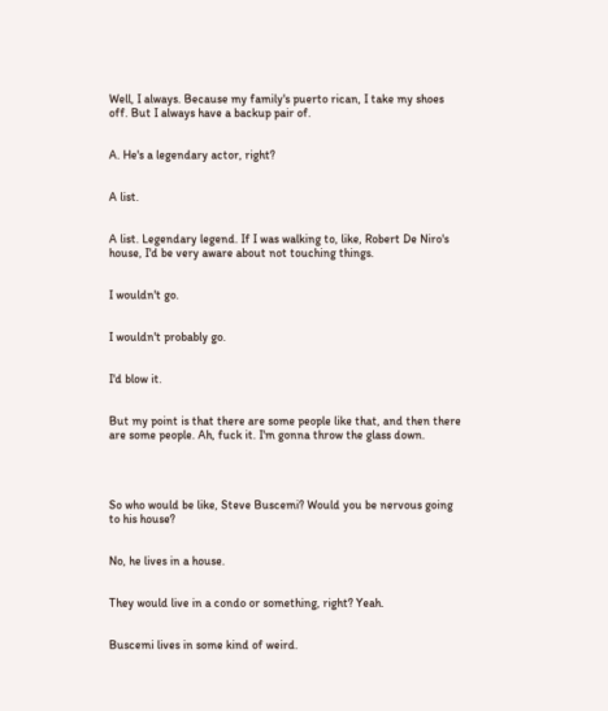Well, I always. Because my family's puerto rican, I take my shoes off. But I always have a backup pair of.


A. He's a legendary actor, right?


A list.


A list. Legendary legend. If I was walking to, like, Robert De Niro's house, I'd be very aware about not touching things.


I wouldn't go.


I wouldn't probably go.


I'd blow it.


But my point is that there are some people like that, and then there are some people. Ah, fuck it. I'm gonna throw the glass down.




So who would be like, Steve Buscemi? Would you be nervous going to his house?


No, he lives in a house.


They would live in a condo or something, right? Yeah.


Buscemi lives in some kind of weird.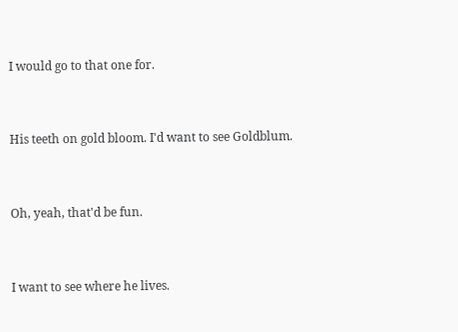I would go to that one for.


His teeth on gold bloom. I'd want to see Goldblum.


Oh, yeah, that'd be fun.


I want to see where he lives.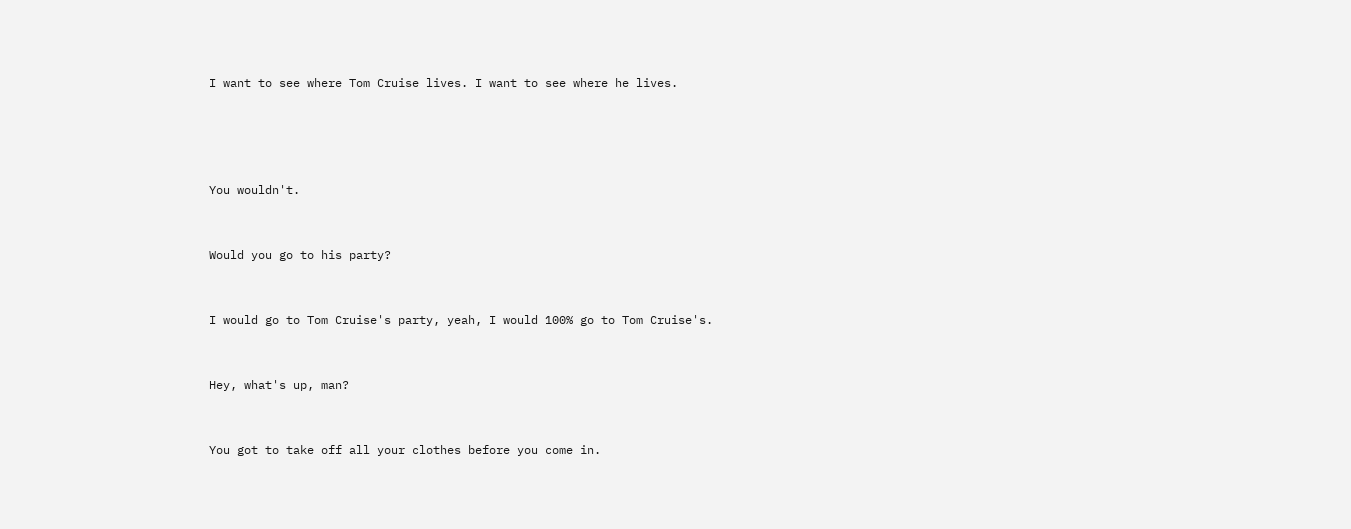I want to see where Tom Cruise lives. I want to see where he lives.




You wouldn't.


Would you go to his party?


I would go to Tom Cruise's party, yeah, I would 100% go to Tom Cruise's.


Hey, what's up, man?


You got to take off all your clothes before you come in.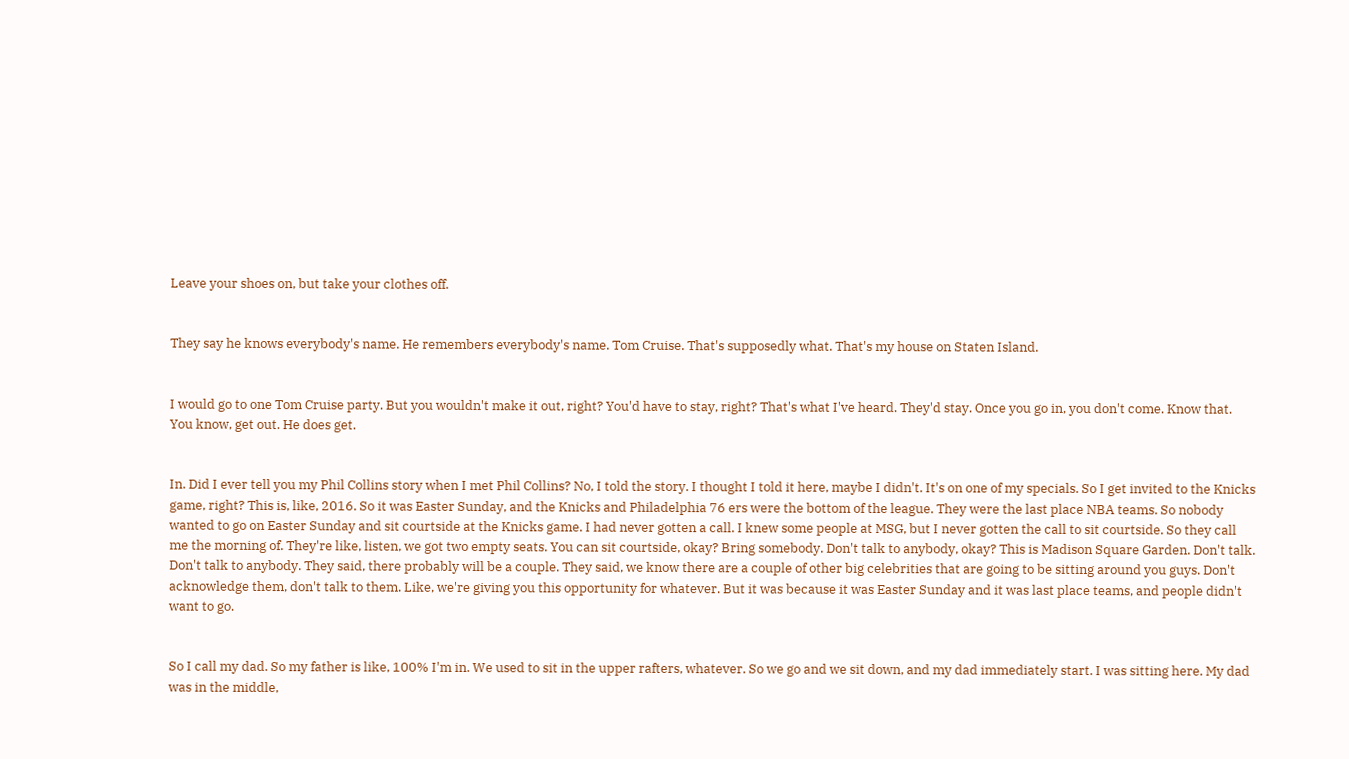Leave your shoes on, but take your clothes off.


They say he knows everybody's name. He remembers everybody's name. Tom Cruise. That's supposedly what. That's my house on Staten Island.


I would go to one Tom Cruise party. But you wouldn't make it out, right? You'd have to stay, right? That's what I've heard. They'd stay. Once you go in, you don't come. Know that. You know, get out. He does get.


In. Did I ever tell you my Phil Collins story when I met Phil Collins? No, I told the story. I thought I told it here, maybe I didn't. It's on one of my specials. So I get invited to the Knicks game, right? This is, like, 2016. So it was Easter Sunday, and the Knicks and Philadelphia 76 ers were the bottom of the league. They were the last place NBA teams. So nobody wanted to go on Easter Sunday and sit courtside at the Knicks game. I had never gotten a call. I knew some people at MSG, but I never gotten the call to sit courtside. So they call me the morning of. They're like, listen, we got two empty seats. You can sit courtside, okay? Bring somebody. Don't talk to anybody, okay? This is Madison Square Garden. Don't talk. Don't talk to anybody. They said, there probably will be a couple. They said, we know there are a couple of other big celebrities that are going to be sitting around you guys. Don't acknowledge them, don't talk to them. Like, we're giving you this opportunity for whatever. But it was because it was Easter Sunday and it was last place teams, and people didn't want to go.


So I call my dad. So my father is like, 100% I'm in. We used to sit in the upper rafters, whatever. So we go and we sit down, and my dad immediately start. I was sitting here. My dad was in the middle,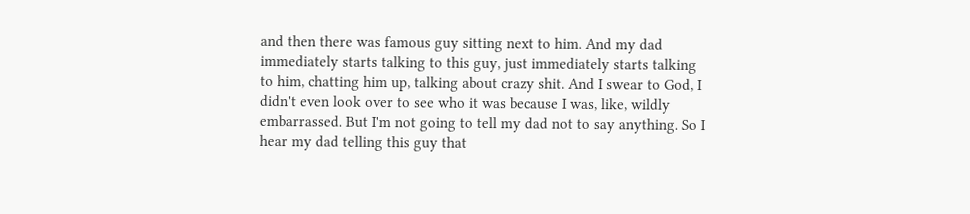and then there was famous guy sitting next to him. And my dad immediately starts talking to this guy, just immediately starts talking to him, chatting him up, talking about crazy shit. And I swear to God, I didn't even look over to see who it was because I was, like, wildly embarrassed. But I'm not going to tell my dad not to say anything. So I hear my dad telling this guy that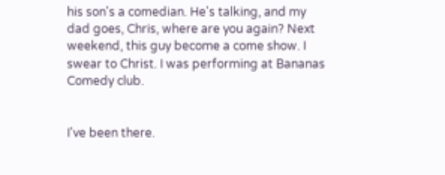his son's a comedian. He's talking, and my dad goes, Chris, where are you again? Next weekend, this guy become a come show. I swear to Christ. I was performing at Bananas Comedy club.


I've been there.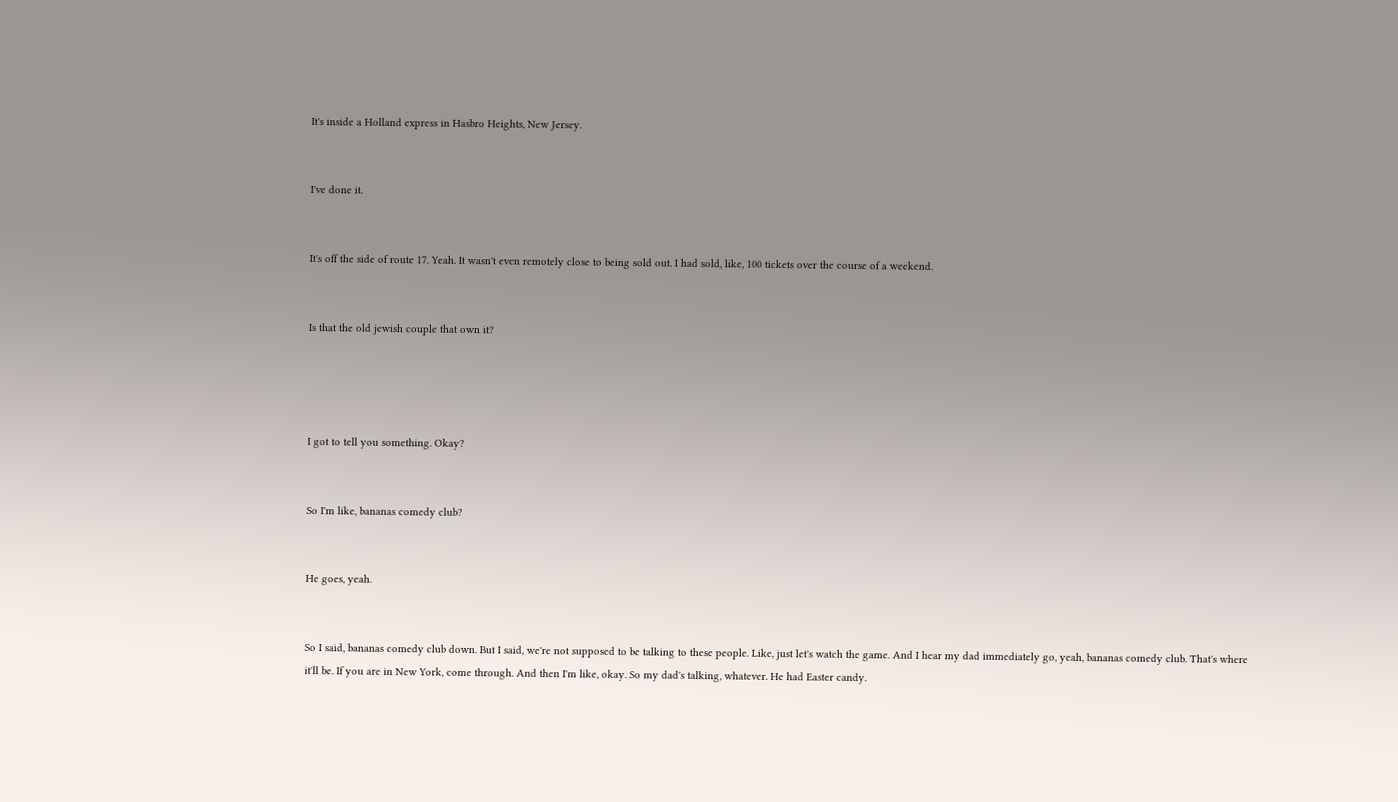It's inside a Holland express in Hasbro Heights, New Jersey.


I've done it.


It's off the side of route 17. Yeah. It wasn't even remotely close to being sold out. I had sold, like, 100 tickets over the course of a weekend.


Is that the old jewish couple that own it?




I got to tell you something. Okay?


So I'm like, bananas comedy club?


He goes, yeah.


So I said, bananas comedy club down. But I said, we're not supposed to be talking to these people. Like, just let's watch the game. And I hear my dad immediately go, yeah, bananas comedy club. That's where it'll be. If you are in New York, come through. And then I'm like, okay. So my dad's talking, whatever. He had Easter candy.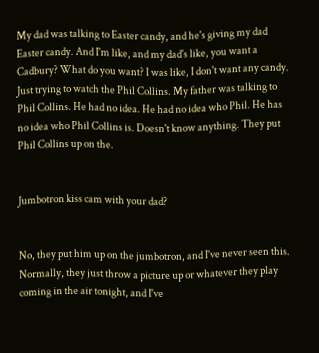My dad was talking to Easter candy, and he's giving my dad Easter candy. And I'm like, and my dad's like, you want a Cadbury? What do you want? I was like, I don't want any candy. Just trying to watch the Phil Collins. My father was talking to Phil Collins. He had no idea. He had no idea who Phil. He has no idea who Phil Collins is. Doesn't know anything. They put Phil Collins up on the.


Jumbotron kiss cam with your dad?


No, they put him up on the jumbotron, and I've never seen this. Normally, they just throw a picture up or whatever they play coming in the air tonight, and I've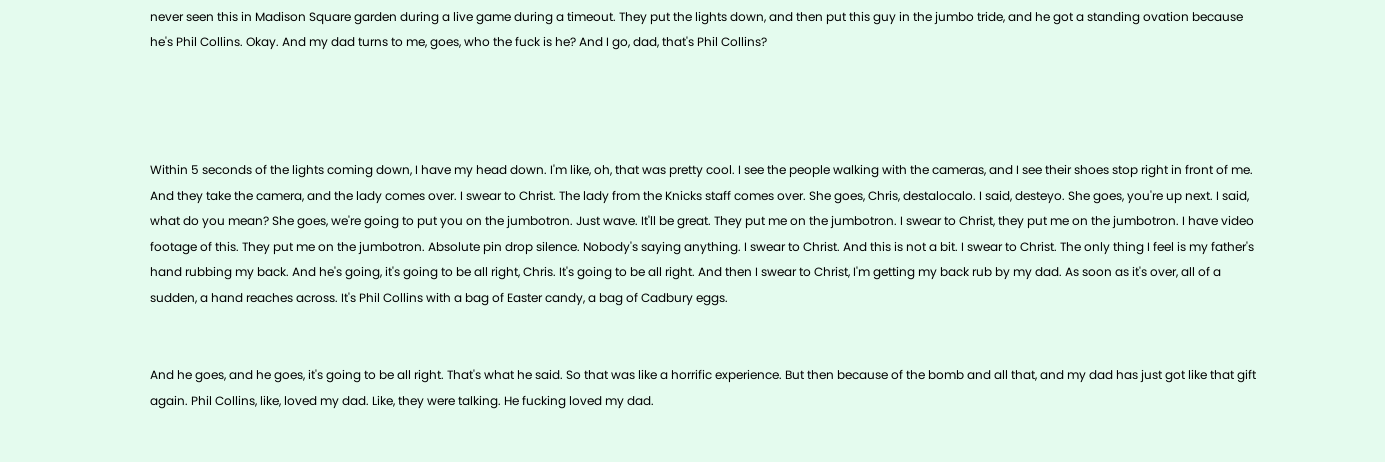never seen this in Madison Square garden during a live game during a timeout. They put the lights down, and then put this guy in the jumbo tride, and he got a standing ovation because he's Phil Collins. Okay. And my dad turns to me, goes, who the fuck is he? And I go, dad, that's Phil Collins?




Within 5 seconds of the lights coming down, I have my head down. I'm like, oh, that was pretty cool. I see the people walking with the cameras, and I see their shoes stop right in front of me. And they take the camera, and the lady comes over. I swear to Christ. The lady from the Knicks staff comes over. She goes, Chris, destalocalo. I said, desteyo. She goes, you're up next. I said, what do you mean? She goes, we're going to put you on the jumbotron. Just wave. It'll be great. They put me on the jumbotron. I swear to Christ, they put me on the jumbotron. I have video footage of this. They put me on the jumbotron. Absolute pin drop silence. Nobody's saying anything. I swear to Christ. And this is not a bit. I swear to Christ. The only thing I feel is my father's hand rubbing my back. And he's going, it's going to be all right, Chris. It's going to be all right. And then I swear to Christ, I'm getting my back rub by my dad. As soon as it's over, all of a sudden, a hand reaches across. It's Phil Collins with a bag of Easter candy, a bag of Cadbury eggs.


And he goes, and he goes, it's going to be all right. That's what he said. So that was like a horrific experience. But then because of the bomb and all that, and my dad has just got like that gift again. Phil Collins, like, loved my dad. Like, they were talking. He fucking loved my dad.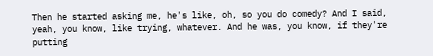Then he started asking me, he's like, oh, so you do comedy? And I said, yeah, you know, like trying, whatever. And he was, you know, if they're putting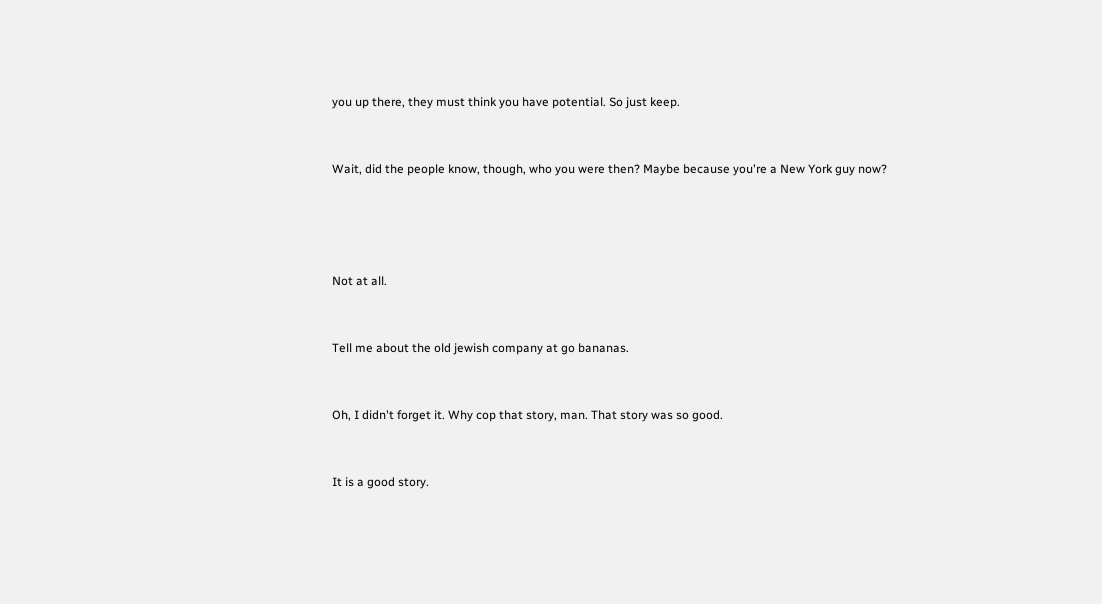you up there, they must think you have potential. So just keep.


Wait, did the people know, though, who you were then? Maybe because you're a New York guy now?




Not at all.


Tell me about the old jewish company at go bananas.


Oh, I didn't forget it. Why cop that story, man. That story was so good.


It is a good story.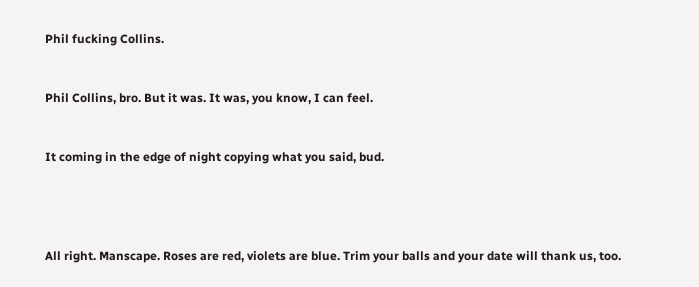Phil fucking Collins.


Phil Collins, bro. But it was. It was, you know, I can feel.


It coming in the edge of night copying what you said, bud.




All right. Manscape. Roses are red, violets are blue. Trim your balls and your date will thank us, too.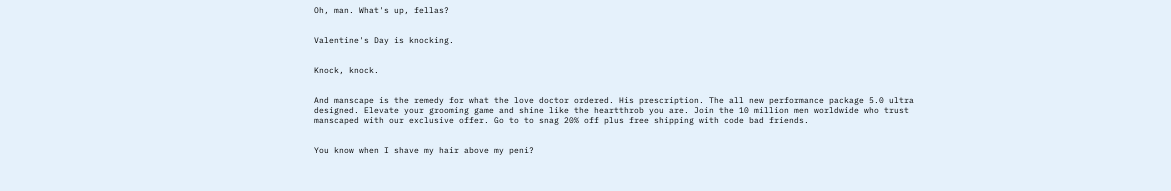Oh, man. What's up, fellas?


Valentine's Day is knocking.


Knock, knock.


And manscape is the remedy for what the love doctor ordered. His prescription. The all new performance package 5.0 ultra designed. Elevate your grooming game and shine like the heartthrob you are. Join the 10 million men worldwide who trust manscaped with our exclusive offer. Go to to snag 20% off plus free shipping with code bad friends.


You know when I shave my hair above my peni?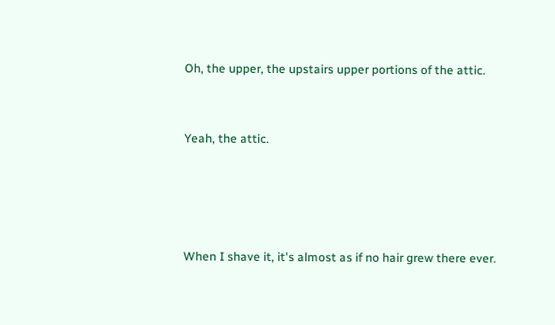Oh, the upper, the upstairs upper portions of the attic.


Yeah, the attic.




When I shave it, it's almost as if no hair grew there ever.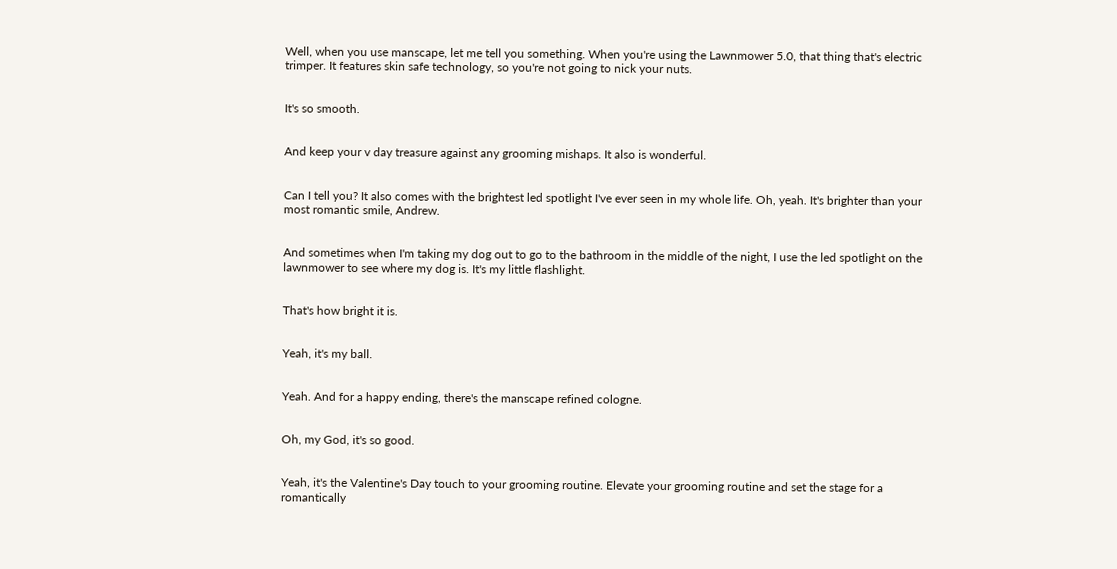Well, when you use manscape, let me tell you something. When you're using the Lawnmower 5.0, that thing that's electric trimper. It features skin safe technology, so you're not going to nick your nuts.


It's so smooth.


And keep your v day treasure against any grooming mishaps. It also is wonderful.


Can I tell you? It also comes with the brightest led spotlight I've ever seen in my whole life. Oh, yeah. It's brighter than your most romantic smile, Andrew.


And sometimes when I'm taking my dog out to go to the bathroom in the middle of the night, I use the led spotlight on the lawnmower to see where my dog is. It's my little flashlight.


That's how bright it is.


Yeah, it's my ball.


Yeah. And for a happy ending, there's the manscape refined cologne.


Oh, my God, it's so good.


Yeah, it's the Valentine's Day touch to your grooming routine. Elevate your grooming routine and set the stage for a romantically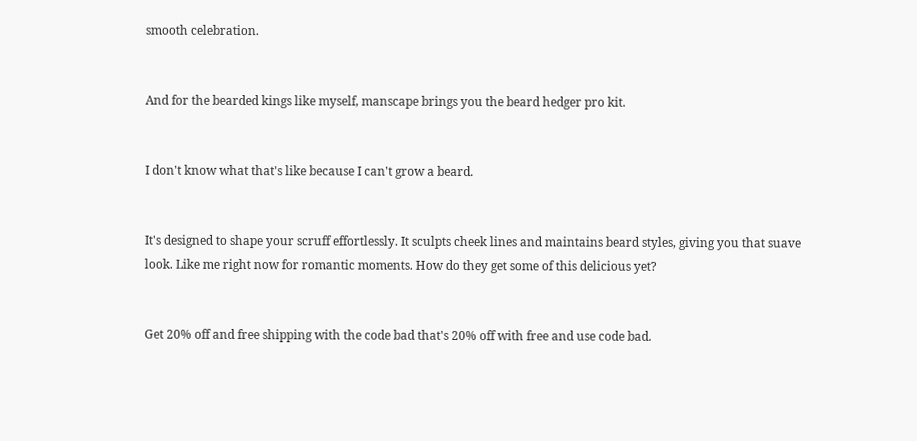smooth celebration.


And for the bearded kings like myself, manscape brings you the beard hedger pro kit.


I don't know what that's like because I can't grow a beard.


It's designed to shape your scruff effortlessly. It sculpts cheek lines and maintains beard styles, giving you that suave look. Like me right now for romantic moments. How do they get some of this delicious yet?


Get 20% off and free shipping with the code bad that's 20% off with free and use code bad.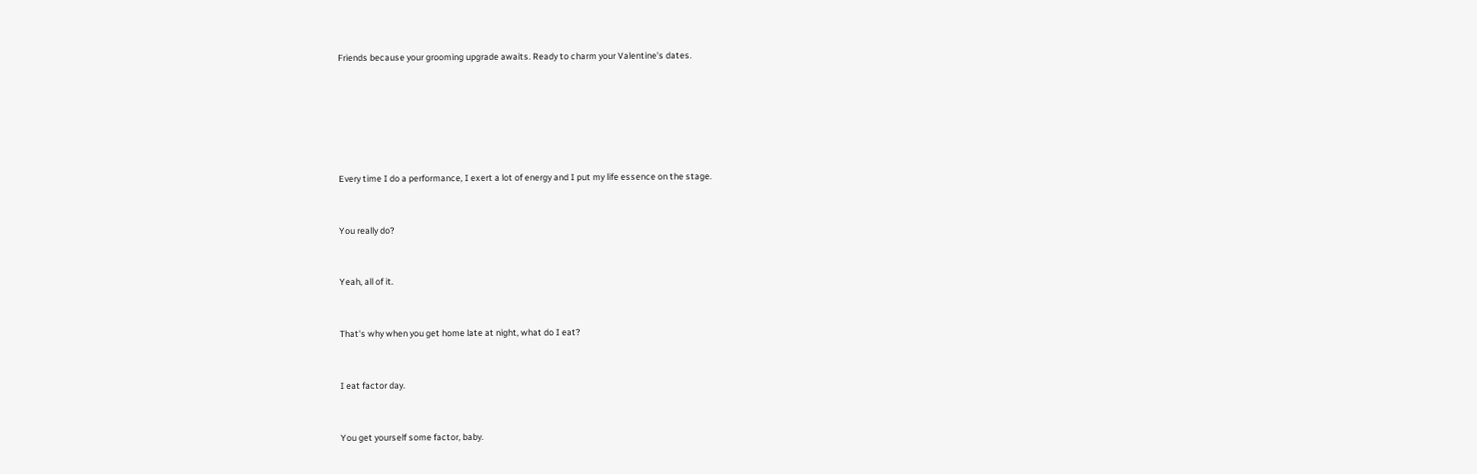Friends because your grooming upgrade awaits. Ready to charm your Valentine's dates.






Every time I do a performance, I exert a lot of energy and I put my life essence on the stage.


You really do?


Yeah, all of it.


That's why when you get home late at night, what do I eat?


I eat factor day.


You get yourself some factor, baby.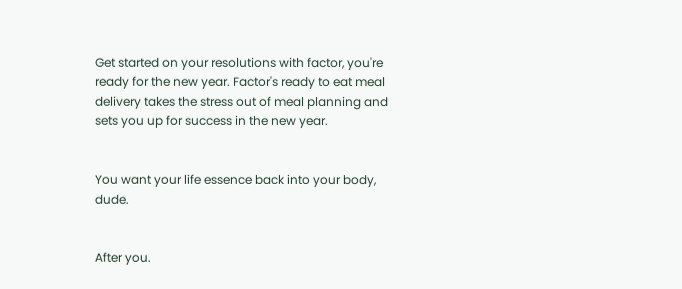Get started on your resolutions with factor, you're ready for the new year. Factor's ready to eat meal delivery takes the stress out of meal planning and sets you up for success in the new year.


You want your life essence back into your body, dude.


After you.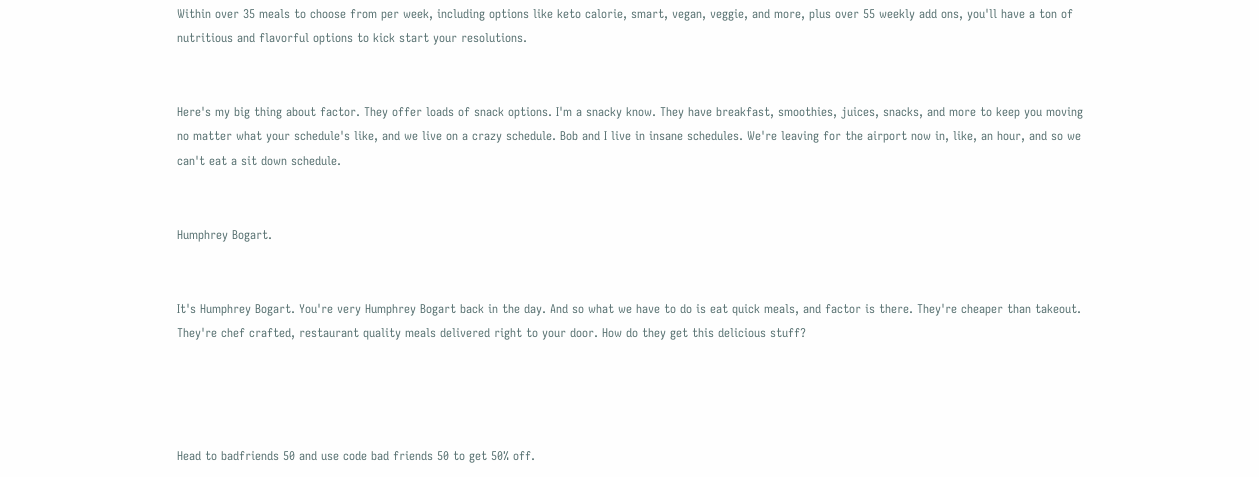Within over 35 meals to choose from per week, including options like keto calorie, smart, vegan, veggie, and more, plus over 55 weekly add ons, you'll have a ton of nutritious and flavorful options to kick start your resolutions.


Here's my big thing about factor. They offer loads of snack options. I'm a snacky know. They have breakfast, smoothies, juices, snacks, and more to keep you moving no matter what your schedule's like, and we live on a crazy schedule. Bob and I live in insane schedules. We're leaving for the airport now in, like, an hour, and so we can't eat a sit down schedule.


Humphrey Bogart.


It's Humphrey Bogart. You're very Humphrey Bogart back in the day. And so what we have to do is eat quick meals, and factor is there. They're cheaper than takeout. They're chef crafted, restaurant quality meals delivered right to your door. How do they get this delicious stuff?




Head to badfriends 50 and use code bad friends 50 to get 50% off.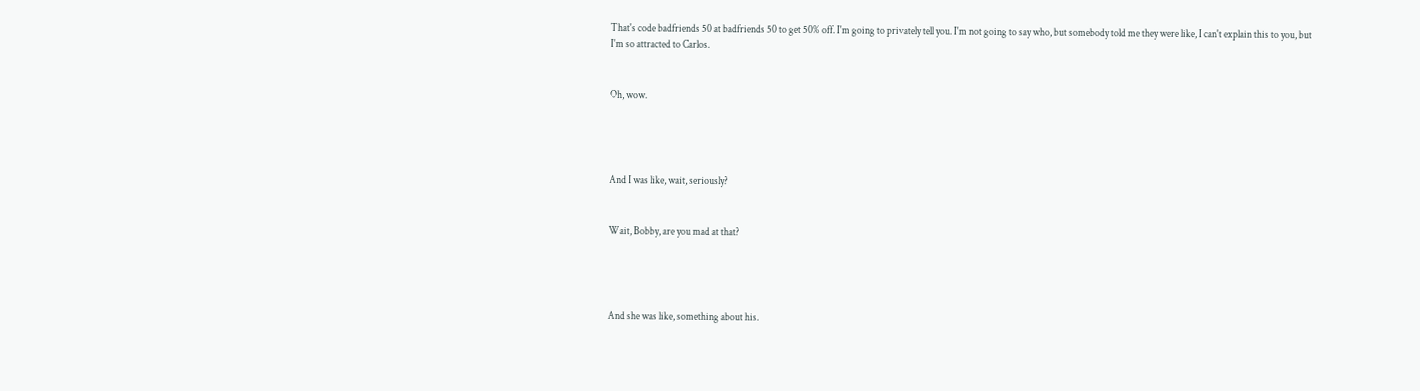That's code badfriends 50 at badfriends 50 to get 50% off. I'm going to privately tell you. I'm not going to say who, but somebody told me they were like, I can't explain this to you, but I'm so attracted to Carlos.


Oh, wow.




And I was like, wait, seriously?


Wait, Bobby, are you mad at that?




And she was like, something about his.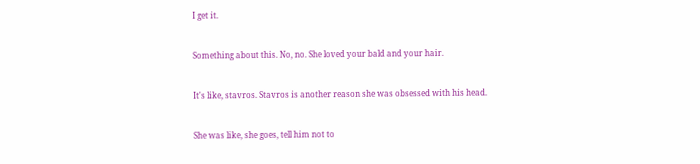I get it.


Something about this. No, no. She loved your bald and your hair.


It's like, stavros. Stavros is another reason she was obsessed with his head.


She was like, she goes, tell him not to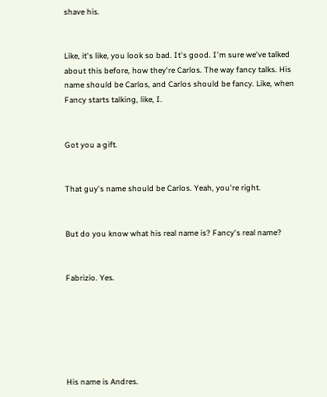shave his.


Like, it's like, you look so bad. It's good. I'm sure we've talked about this before, how they're Carlos. The way fancy talks. His name should be Carlos, and Carlos should be fancy. Like, when Fancy starts talking, like, I.


Got you a gift.


That guy's name should be Carlos. Yeah, you're right.


But do you know what his real name is? Fancy's real name?


Fabrizio. Yes.






His name is Andres.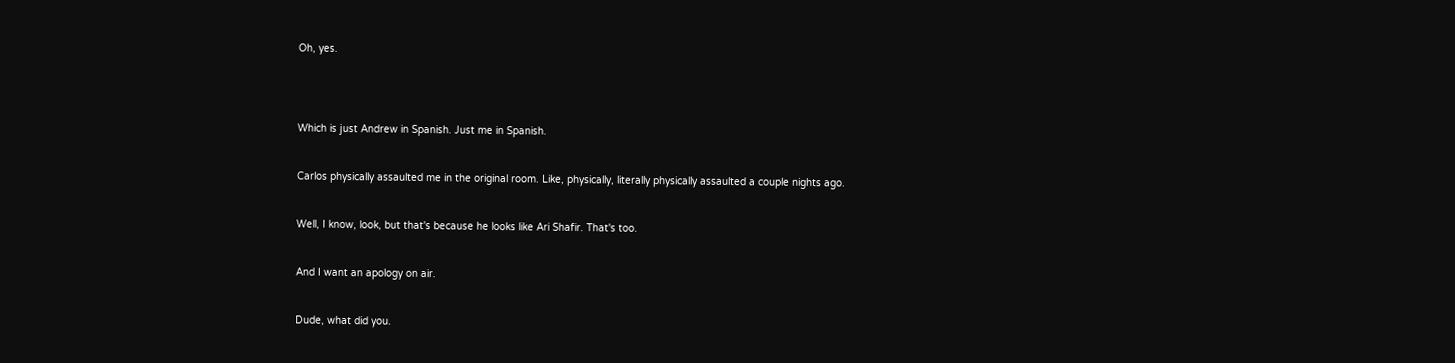Oh, yes.




Which is just Andrew in Spanish. Just me in Spanish.


Carlos physically assaulted me in the original room. Like, physically, literally physically assaulted a couple nights ago.


Well, I know, look, but that's because he looks like Ari Shafir. That's too.


And I want an apology on air.


Dude, what did you.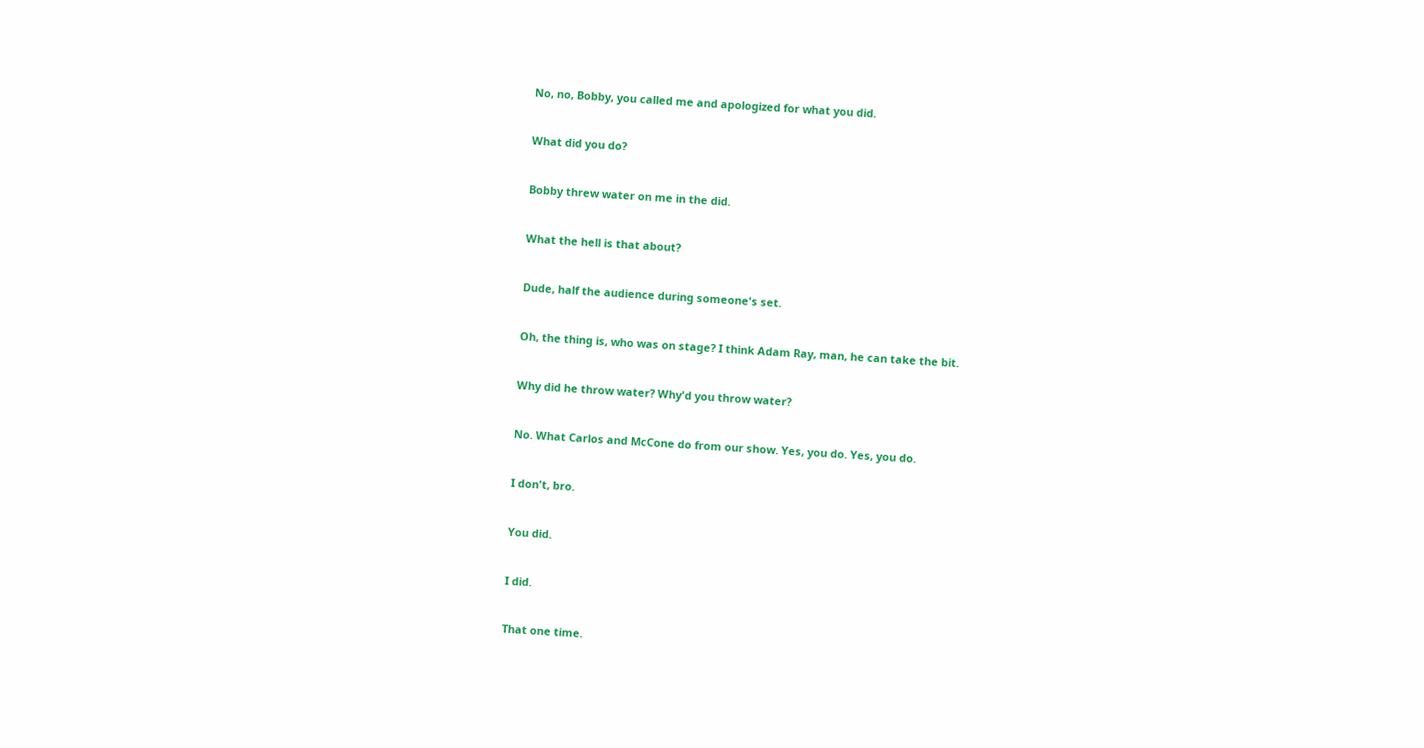No, no, Bobby, you called me and apologized for what you did.


What did you do?


Bobby threw water on me in the did.


What the hell is that about?


Dude, half the audience during someone's set.


Oh, the thing is, who was on stage? I think Adam Ray, man, he can take the bit.


Why did he throw water? Why'd you throw water?


No. What Carlos and McCone do from our show. Yes, you do. Yes, you do.


I don't, bro.


You did.


I did.


That one time.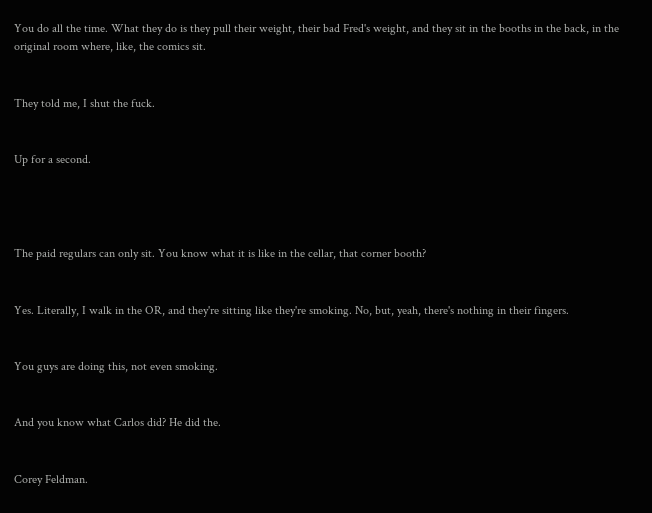You do all the time. What they do is they pull their weight, their bad Fred's weight, and they sit in the booths in the back, in the original room where, like, the comics sit.


They told me, I shut the fuck.


Up for a second.




The paid regulars can only sit. You know what it is like in the cellar, that corner booth?


Yes. Literally, I walk in the OR, and they're sitting like they're smoking. No, but, yeah, there's nothing in their fingers.


You guys are doing this, not even smoking.


And you know what Carlos did? He did the.


Corey Feldman.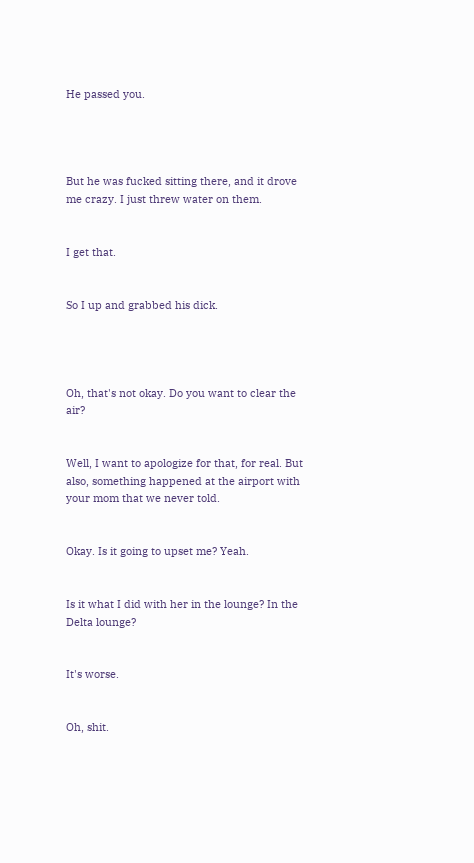He passed you.




But he was fucked sitting there, and it drove me crazy. I just threw water on them.


I get that.


So I up and grabbed his dick.




Oh, that's not okay. Do you want to clear the air?


Well, I want to apologize for that, for real. But also, something happened at the airport with your mom that we never told.


Okay. Is it going to upset me? Yeah.


Is it what I did with her in the lounge? In the Delta lounge?


It's worse.


Oh, shit.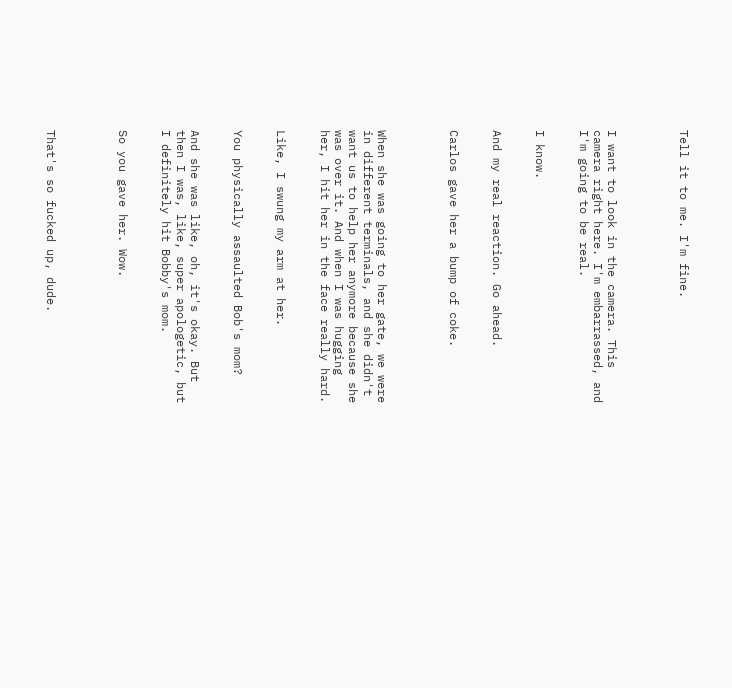Tell it to me. I'm fine.




I want to look in the camera. This camera right here. I'm embarrassed, and I'm going to be real.


I know.


And my real reaction. Go ahead.


Carlos gave her a bump of coke.




When she was going to her gate, we were in different terminals, and she didn't want us to help her anymore because she was over it. And when I was hugging her, I hit her in the face really hard.


Like, I swung my arm at her.


You physically assaulted Bob's mom?


And she was like, oh, it's okay. But then I was, like, super apologetic, but I definitely hit Bobby's mom.


So you gave her. Wow.




That's so fucked up, dude.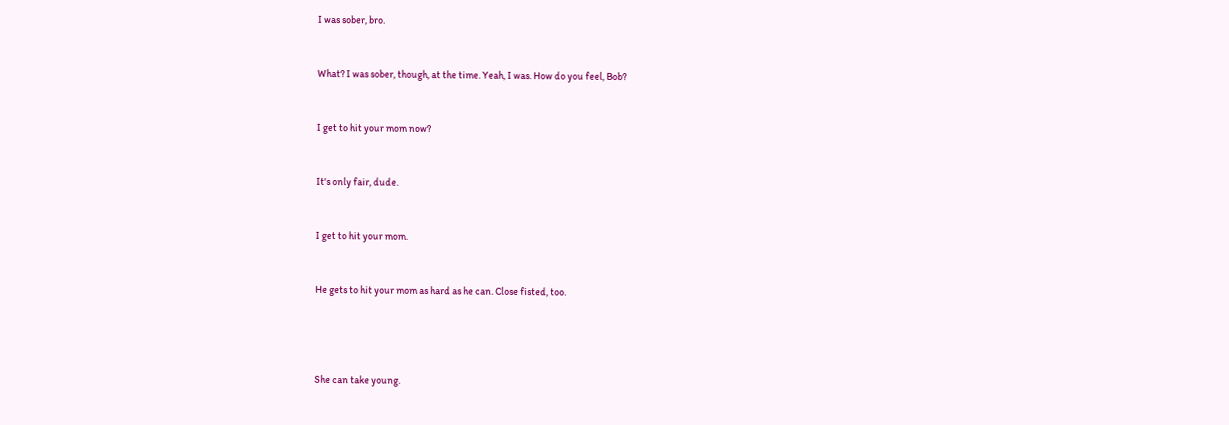I was sober, bro.


What? I was sober, though, at the time. Yeah, I was. How do you feel, Bob?


I get to hit your mom now?


It's only fair, dude.


I get to hit your mom.


He gets to hit your mom as hard as he can. Close fisted, too.




She can take young.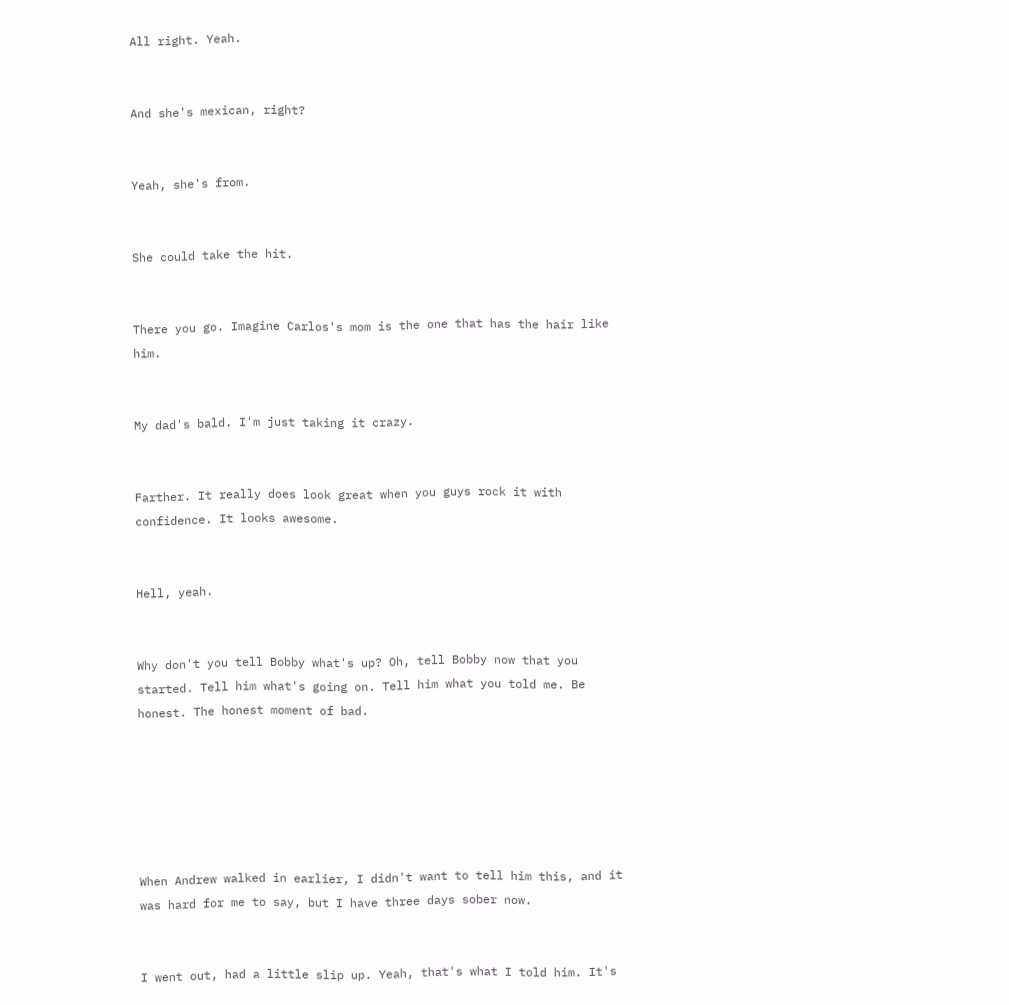All right. Yeah.


And she's mexican, right?


Yeah, she's from.


She could take the hit.


There you go. Imagine Carlos's mom is the one that has the hair like him.


My dad's bald. I'm just taking it crazy.


Farther. It really does look great when you guys rock it with confidence. It looks awesome.


Hell, yeah.


Why don't you tell Bobby what's up? Oh, tell Bobby now that you started. Tell him what's going on. Tell him what you told me. Be honest. The honest moment of bad.






When Andrew walked in earlier, I didn't want to tell him this, and it was hard for me to say, but I have three days sober now.


I went out, had a little slip up. Yeah, that's what I told him. It's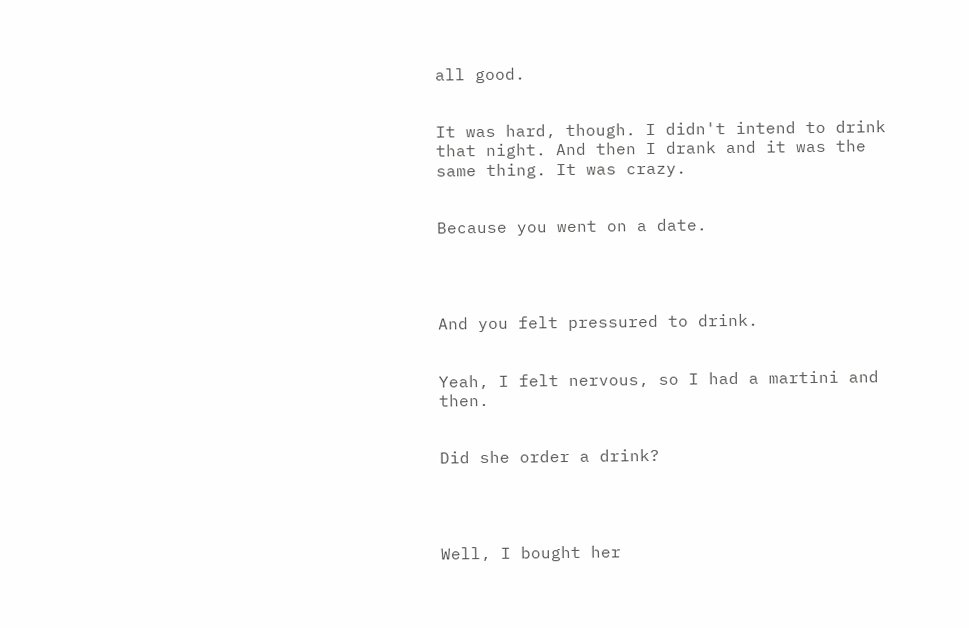all good.


It was hard, though. I didn't intend to drink that night. And then I drank and it was the same thing. It was crazy.


Because you went on a date.




And you felt pressured to drink.


Yeah, I felt nervous, so I had a martini and then.


Did she order a drink?




Well, I bought her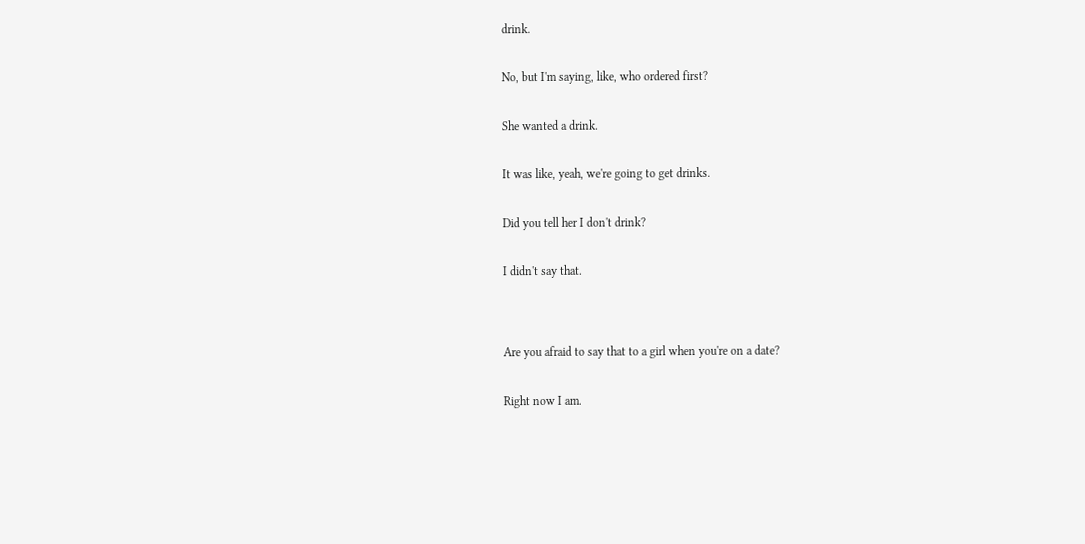drink.


No, but I'm saying, like, who ordered first?


She wanted a drink.


It was like, yeah, we're going to get drinks.


Did you tell her I don't drink?


I didn't say that.




Are you afraid to say that to a girl when you're on a date?


Right now I am.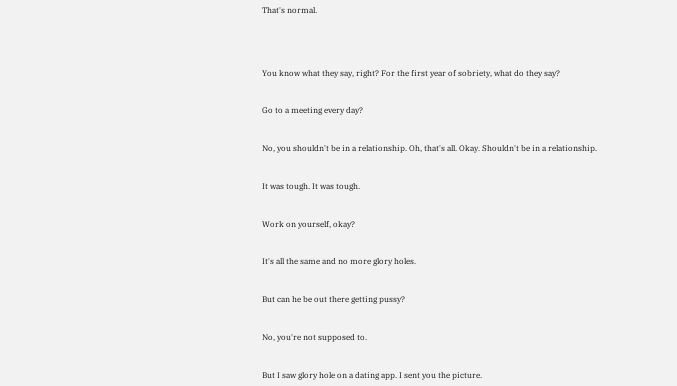That's normal.




You know what they say, right? For the first year of sobriety, what do they say?


Go to a meeting every day?


No, you shouldn't be in a relationship. Oh, that's all. Okay. Shouldn't be in a relationship.


It was tough. It was tough.


Work on yourself, okay?


It's all the same and no more glory holes.


But can he be out there getting pussy?


No, you're not supposed to.


But I saw glory hole on a dating app. I sent you the picture.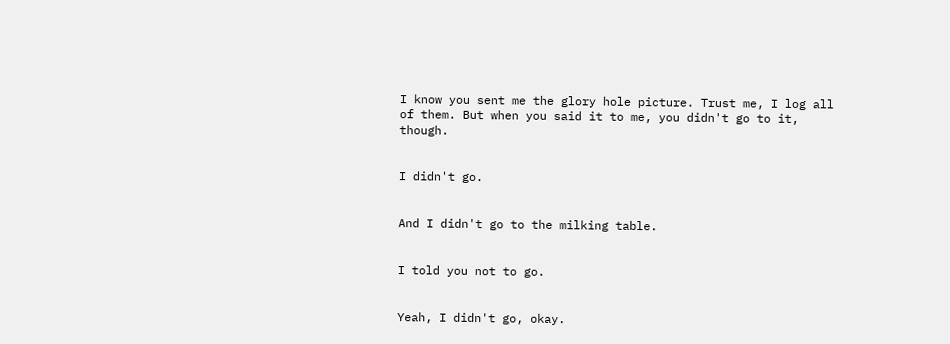I know you sent me the glory hole picture. Trust me, I log all of them. But when you said it to me, you didn't go to it, though.


I didn't go.


And I didn't go to the milking table.


I told you not to go.


Yeah, I didn't go, okay.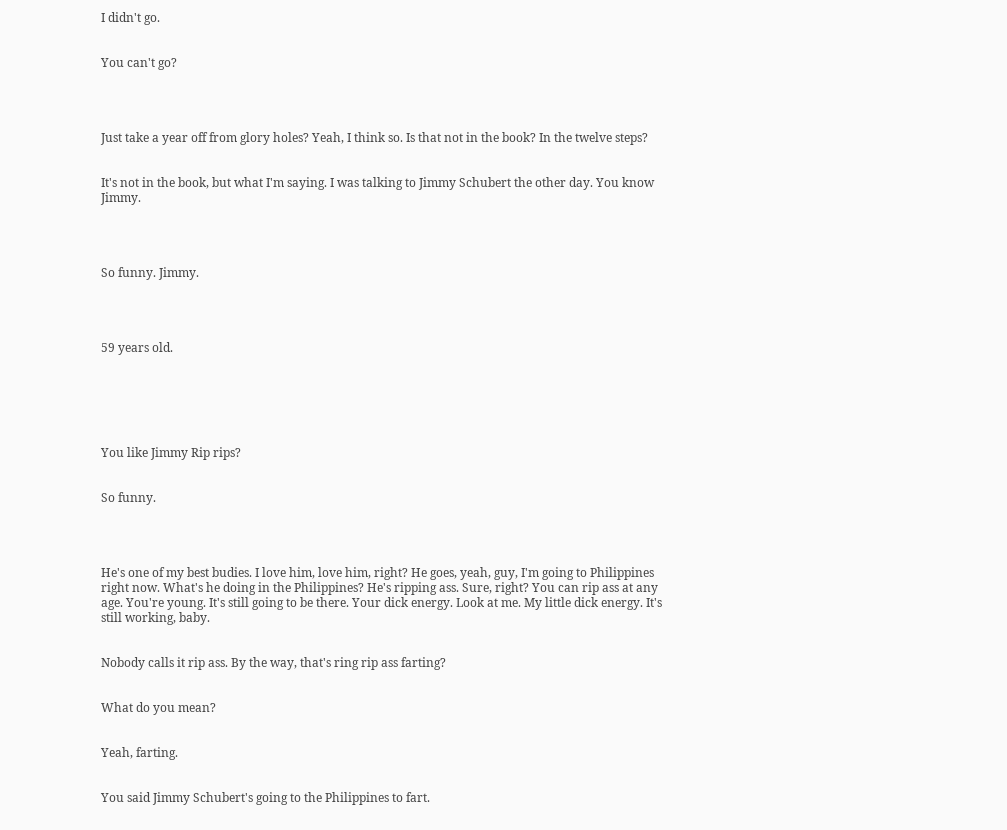I didn't go.


You can't go?




Just take a year off from glory holes? Yeah, I think so. Is that not in the book? In the twelve steps?


It's not in the book, but what I'm saying. I was talking to Jimmy Schubert the other day. You know Jimmy.




So funny. Jimmy.




59 years old.






You like Jimmy Rip rips?


So funny.




He's one of my best budies. I love him, love him, right? He goes, yeah, guy, I'm going to Philippines right now. What's he doing in the Philippines? He's ripping ass. Sure, right? You can rip ass at any age. You're young. It's still going to be there. Your dick energy. Look at me. My little dick energy. It's still working, baby.


Nobody calls it rip ass. By the way, that's ring rip ass farting?


What do you mean?


Yeah, farting.


You said Jimmy Schubert's going to the Philippines to fart.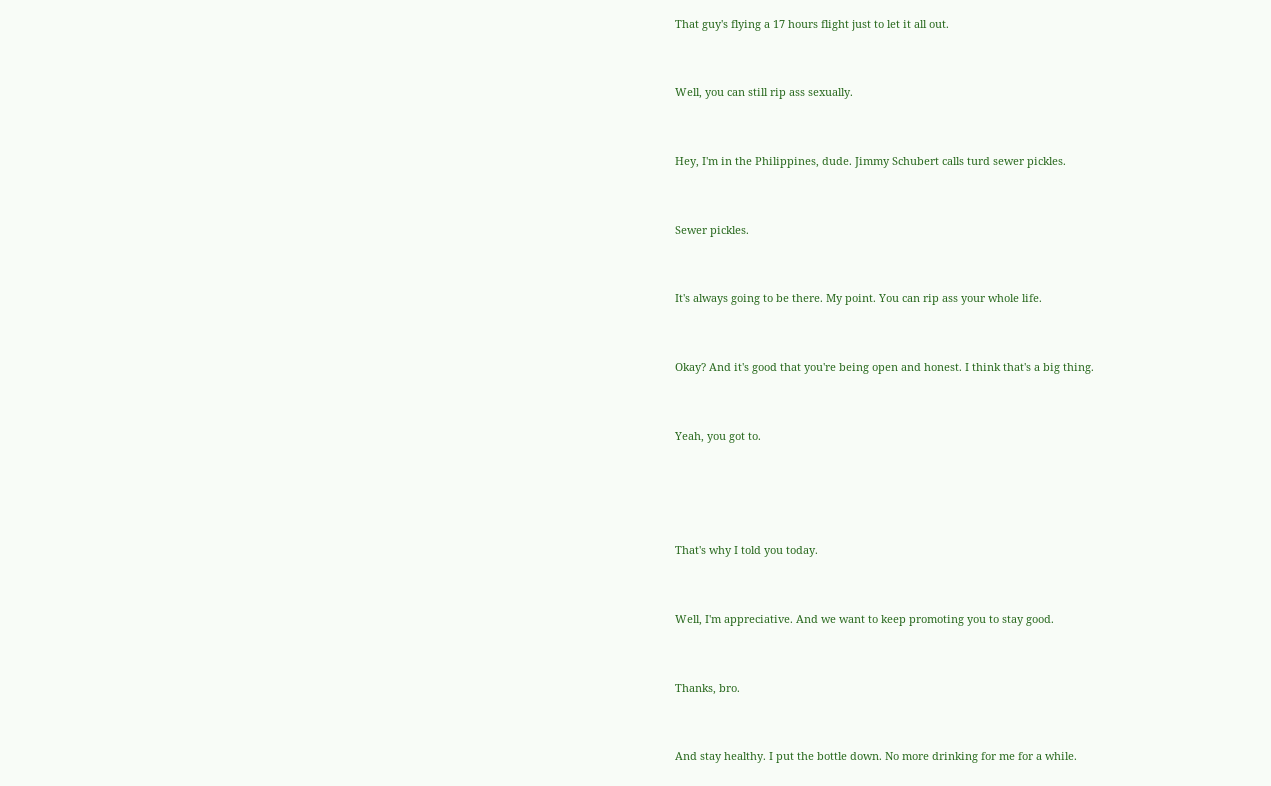That guy's flying a 17 hours flight just to let it all out.


Well, you can still rip ass sexually.


Hey, I'm in the Philippines, dude. Jimmy Schubert calls turd sewer pickles.


Sewer pickles.


It's always going to be there. My point. You can rip ass your whole life.


Okay? And it's good that you're being open and honest. I think that's a big thing.


Yeah, you got to.




That's why I told you today.


Well, I'm appreciative. And we want to keep promoting you to stay good.


Thanks, bro.


And stay healthy. I put the bottle down. No more drinking for me for a while.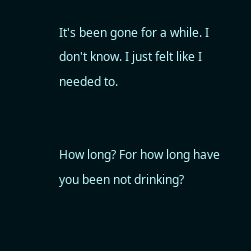It's been gone for a while. I don't know. I just felt like I needed to.


How long? For how long have you been not drinking?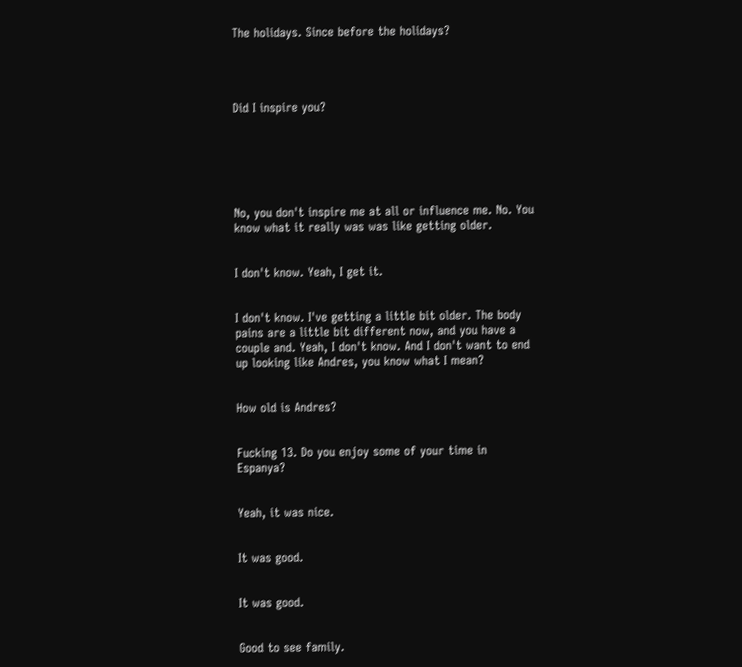The holidays. Since before the holidays?




Did I inspire you?






No, you don't inspire me at all or influence me. No. You know what it really was was like getting older.


I don't know. Yeah, I get it.


I don't know. I've getting a little bit older. The body pains are a little bit different now, and you have a couple and. Yeah, I don't know. And I don't want to end up looking like Andres, you know what I mean?


How old is Andres?


Fucking 13. Do you enjoy some of your time in Espanya?


Yeah, it was nice.


It was good.


It was good.


Good to see family.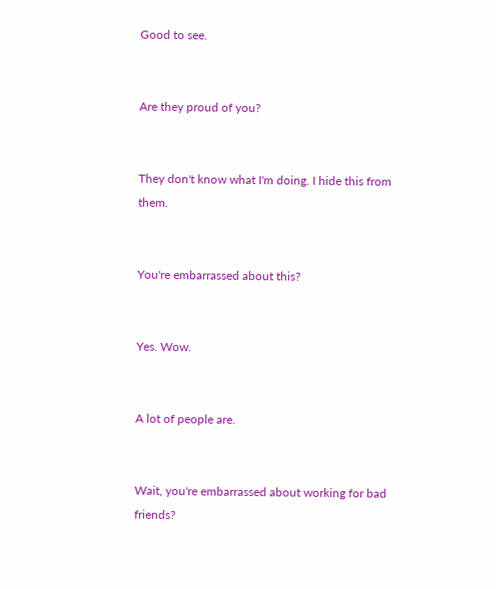Good to see.


Are they proud of you?


They don't know what I'm doing. I hide this from them.


You're embarrassed about this?


Yes. Wow.


A lot of people are.


Wait, you're embarrassed about working for bad friends?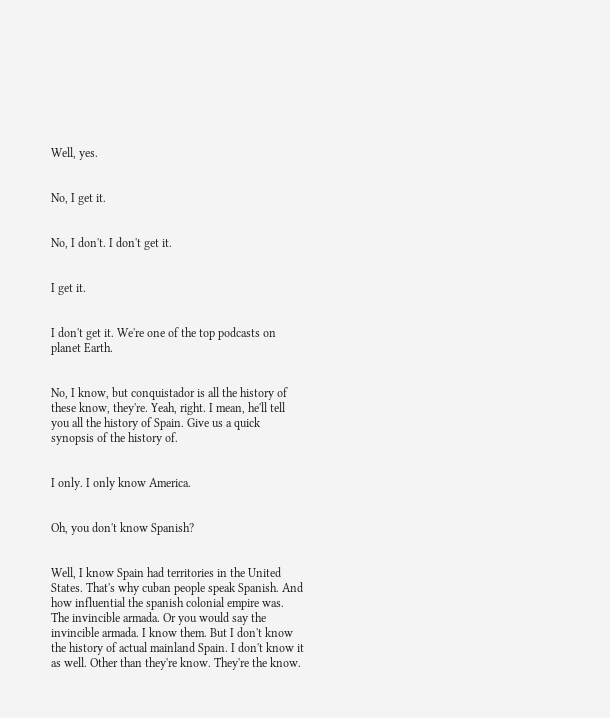Well, yes.


No, I get it.


No, I don't. I don't get it.


I get it.


I don't get it. We're one of the top podcasts on planet Earth.


No, I know, but conquistador is all the history of these know, they're. Yeah, right. I mean, he'll tell you all the history of Spain. Give us a quick synopsis of the history of.


I only. I only know America.


Oh, you don't know Spanish?


Well, I know Spain had territories in the United States. That's why cuban people speak Spanish. And how influential the spanish colonial empire was. The invincible armada. Or you would say the invincible armada. I know them. But I don't know the history of actual mainland Spain. I don't know it as well. Other than they're know. They're the know.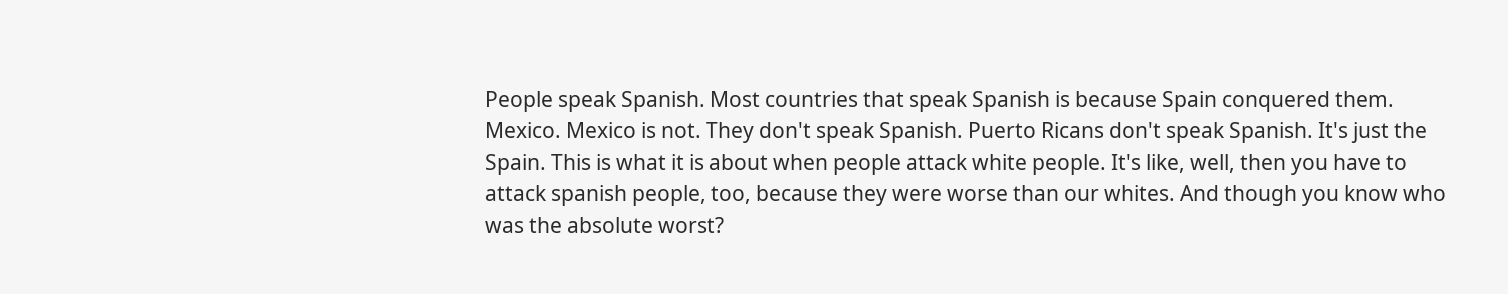People speak Spanish. Most countries that speak Spanish is because Spain conquered them. Mexico. Mexico is not. They don't speak Spanish. Puerto Ricans don't speak Spanish. It's just the Spain. This is what it is about when people attack white people. It's like, well, then you have to attack spanish people, too, because they were worse than our whites. And though you know who was the absolute worst?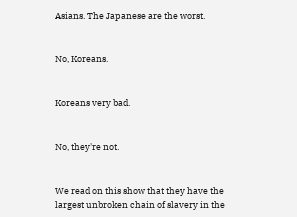Asians. The Japanese are the worst.


No, Koreans.


Koreans very bad.


No, they're not.


We read on this show that they have the largest unbroken chain of slavery in the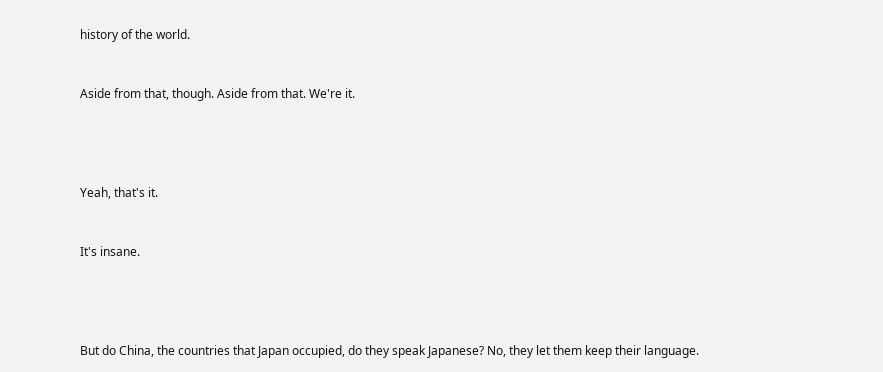history of the world.


Aside from that, though. Aside from that. We're it.




Yeah, that's it.


It's insane.




But do China, the countries that Japan occupied, do they speak Japanese? No, they let them keep their language.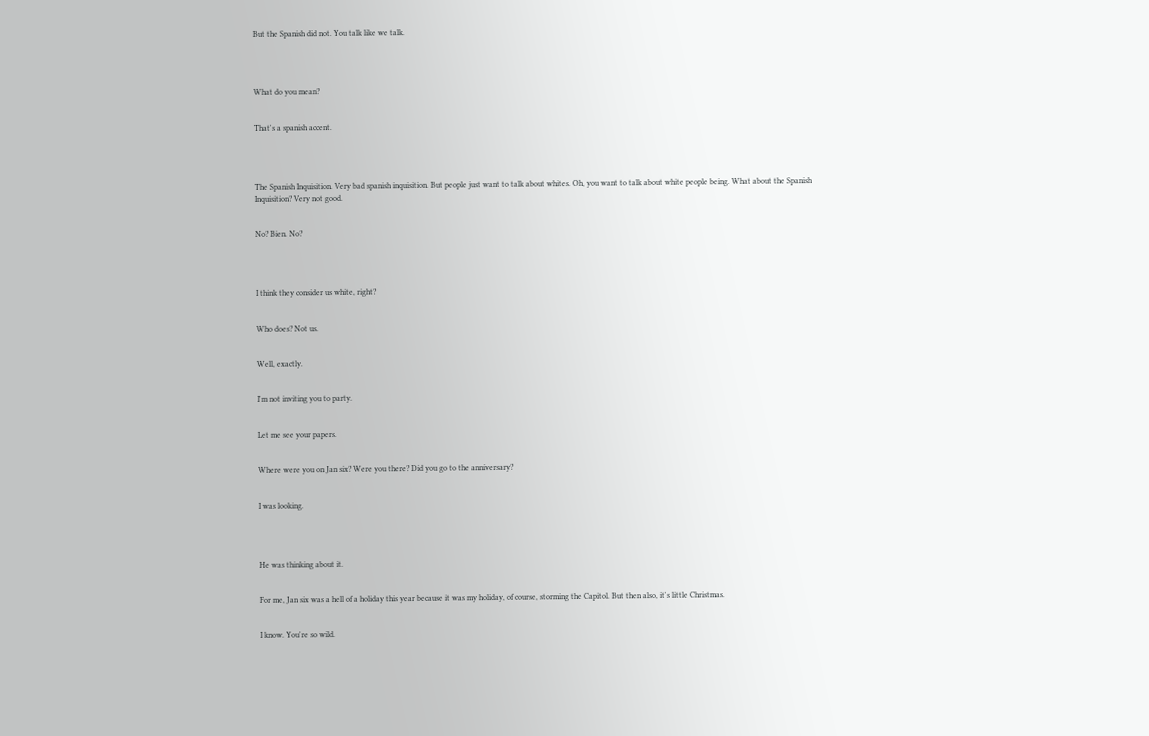But the Spanish did not. You talk like we talk.




What do you mean?


That's a spanish accent.




The Spanish Inquisition. Very bad spanish inquisition. But people just want to talk about whites. Oh, you want to talk about white people being. What about the Spanish Inquisition? Very not good.


No? Bien. No?




I think they consider us white, right?


Who does? Not us.


Well, exactly.


I'm not inviting you to party.


Let me see your papers.


Where were you on Jan six? Were you there? Did you go to the anniversary?


I was looking.




He was thinking about it.


For me, Jan six was a hell of a holiday this year because it was my holiday, of course, storming the Capitol. But then also, it's little Christmas.


I know. You're so wild.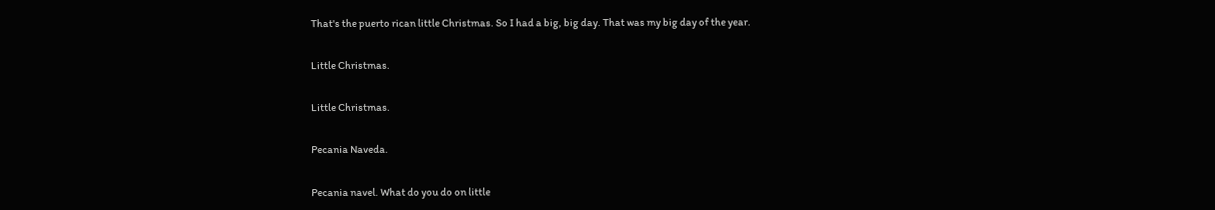That's the puerto rican little Christmas. So I had a big, big day. That was my big day of the year.


Little Christmas.


Little Christmas.


Pecania Naveda.


Pecania navel. What do you do on little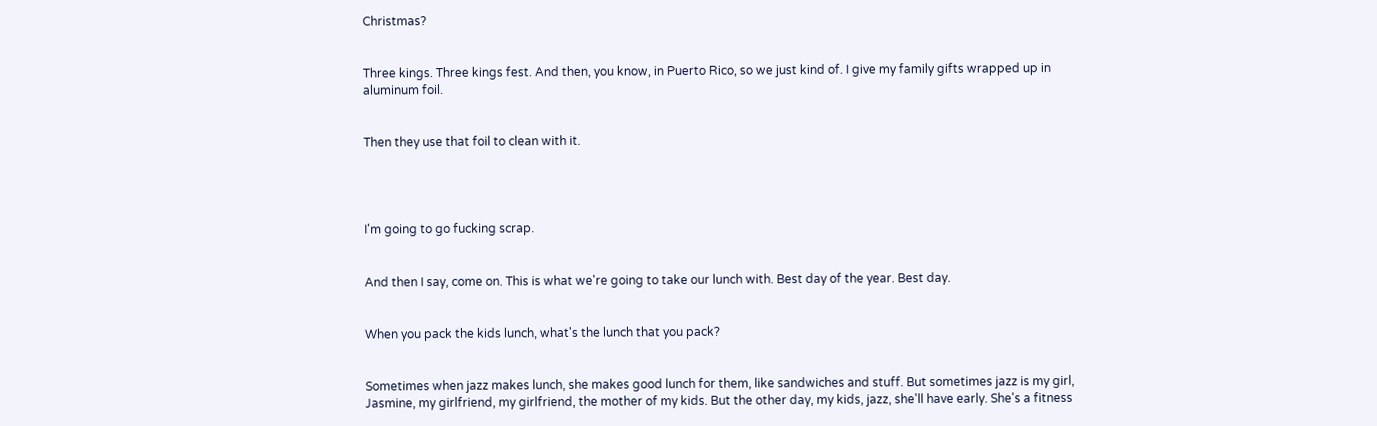Christmas?


Three kings. Three kings fest. And then, you know, in Puerto Rico, so we just kind of. I give my family gifts wrapped up in aluminum foil.


Then they use that foil to clean with it.




I'm going to go fucking scrap.


And then I say, come on. This is what we're going to take our lunch with. Best day of the year. Best day.


When you pack the kids lunch, what's the lunch that you pack?


Sometimes when jazz makes lunch, she makes good lunch for them, like sandwiches and stuff. But sometimes jazz is my girl, Jasmine, my girlfriend, my girlfriend, the mother of my kids. But the other day, my kids, jazz, she'll have early. She's a fitness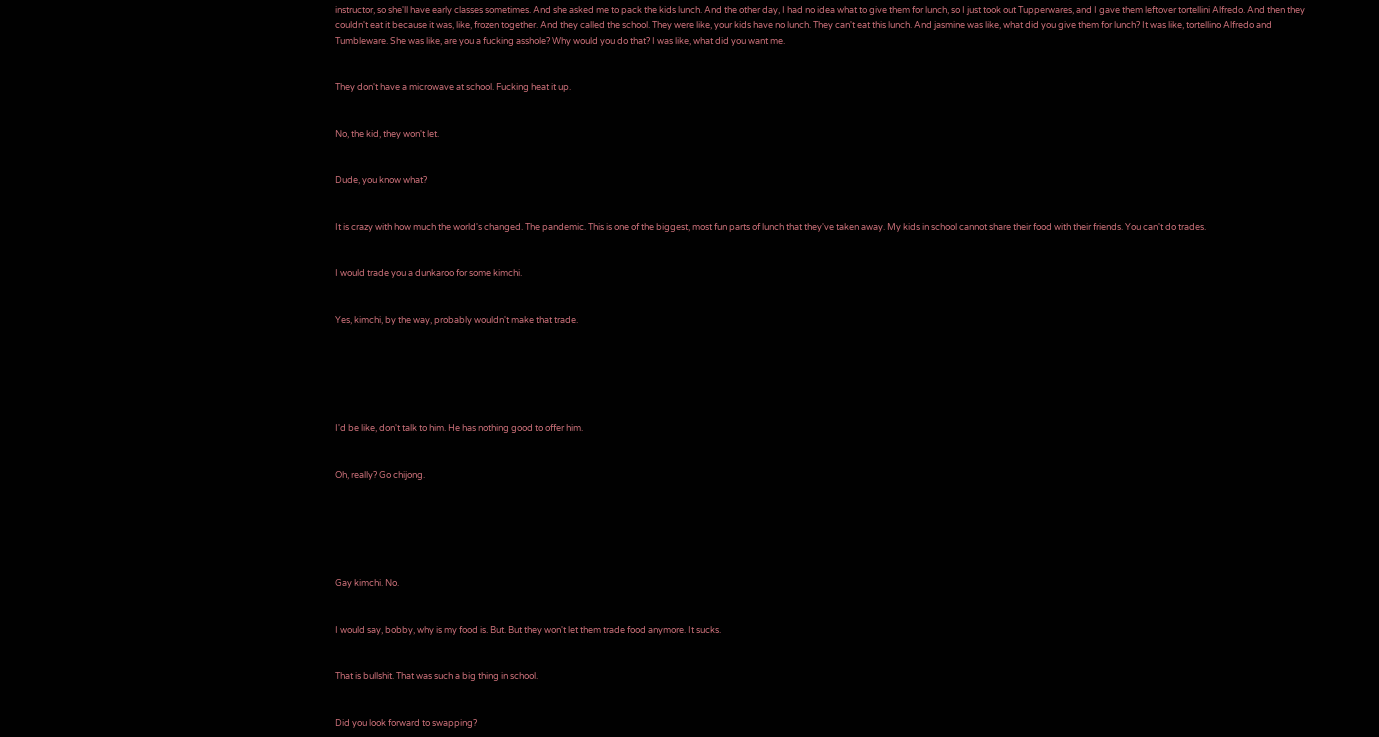instructor, so she'll have early classes sometimes. And she asked me to pack the kids lunch. And the other day, I had no idea what to give them for lunch, so I just took out Tupperwares, and I gave them leftover tortellini Alfredo. And then they couldn't eat it because it was, like, frozen together. And they called the school. They were like, your kids have no lunch. They can't eat this lunch. And jasmine was like, what did you give them for lunch? It was like, tortellino Alfredo and Tumbleware. She was like, are you a fucking asshole? Why would you do that? I was like, what did you want me.


They don't have a microwave at school. Fucking heat it up.


No, the kid, they won't let.


Dude, you know what?


It is crazy with how much the world's changed. The pandemic. This is one of the biggest, most fun parts of lunch that they've taken away. My kids in school cannot share their food with their friends. You can't do trades.


I would trade you a dunkaroo for some kimchi.


Yes, kimchi, by the way, probably wouldn't make that trade.






I'd be like, don't talk to him. He has nothing good to offer him.


Oh, really? Go chijong.






Gay kimchi. No.


I would say, bobby, why is my food is. But. But they won't let them trade food anymore. It sucks.


That is bullshit. That was such a big thing in school.


Did you look forward to swapping?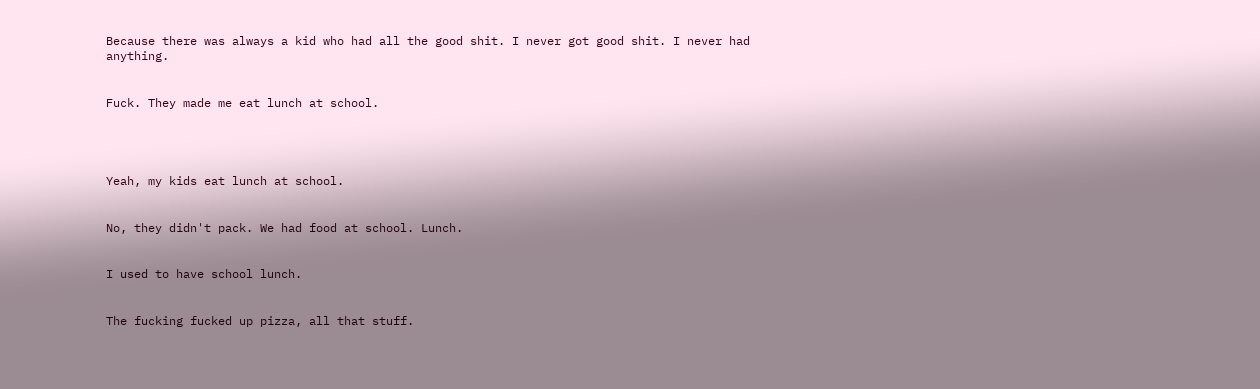Because there was always a kid who had all the good shit. I never got good shit. I never had anything.


Fuck. They made me eat lunch at school.




Yeah, my kids eat lunch at school.


No, they didn't pack. We had food at school. Lunch.


I used to have school lunch.


The fucking fucked up pizza, all that stuff.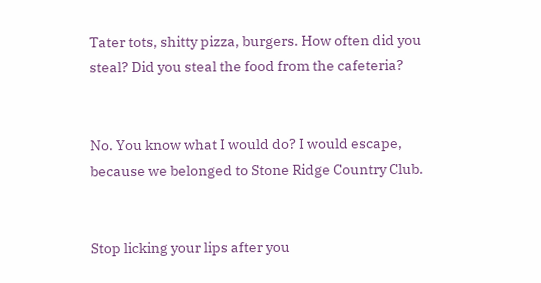Tater tots, shitty pizza, burgers. How often did you steal? Did you steal the food from the cafeteria?


No. You know what I would do? I would escape, because we belonged to Stone Ridge Country Club.


Stop licking your lips after you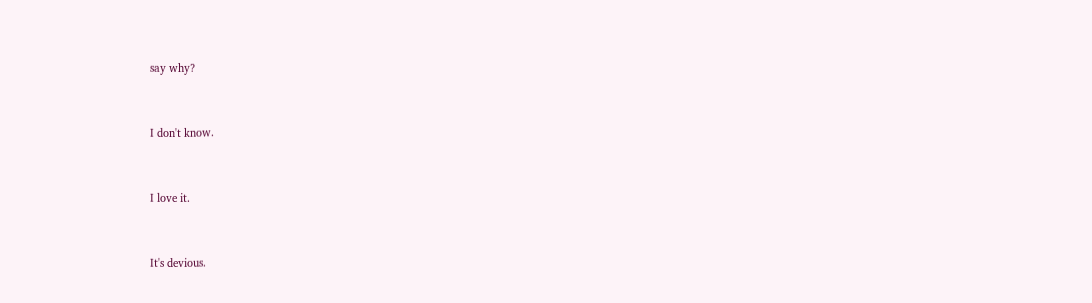say why?


I don't know.


I love it.


It's devious.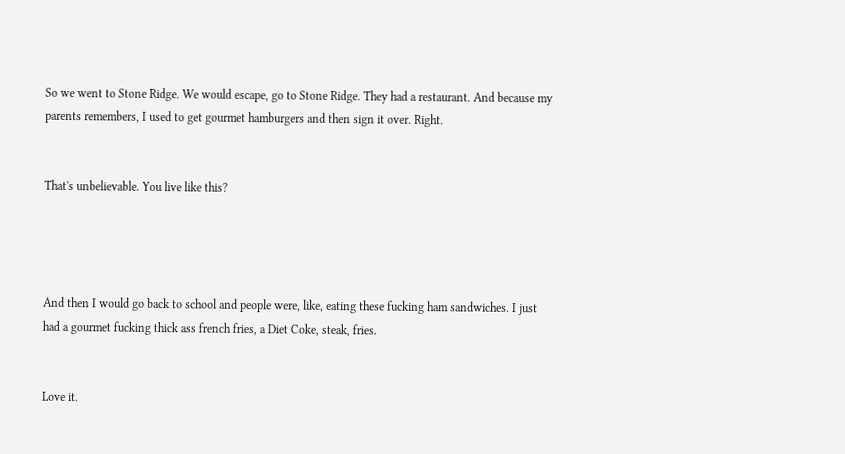So we went to Stone Ridge. We would escape, go to Stone Ridge. They had a restaurant. And because my parents remembers, I used to get gourmet hamburgers and then sign it over. Right.


That's unbelievable. You live like this?




And then I would go back to school and people were, like, eating these fucking ham sandwiches. I just had a gourmet fucking thick ass french fries, a Diet Coke, steak, fries.


Love it.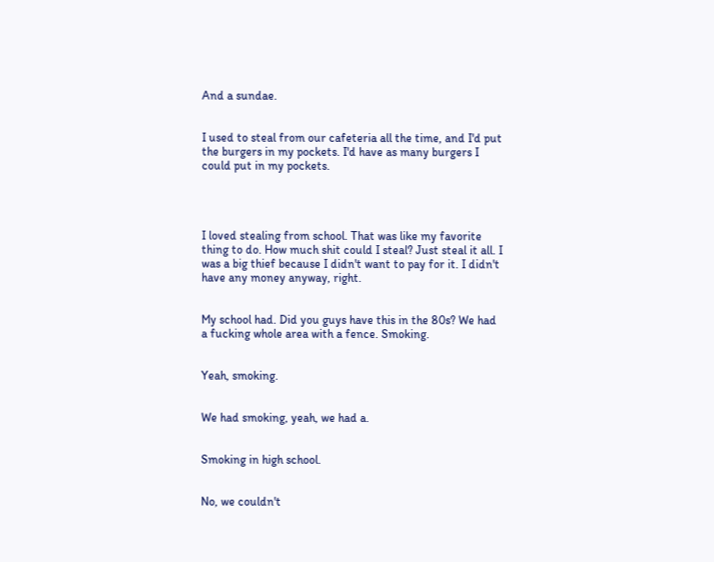And a sundae.


I used to steal from our cafeteria all the time, and I'd put the burgers in my pockets. I'd have as many burgers I could put in my pockets.




I loved stealing from school. That was like my favorite thing to do. How much shit could I steal? Just steal it all. I was a big thief because I didn't want to pay for it. I didn't have any money anyway, right.


My school had. Did you guys have this in the 80s? We had a fucking whole area with a fence. Smoking.


Yeah, smoking.


We had smoking, yeah, we had a.


Smoking in high school.


No, we couldn't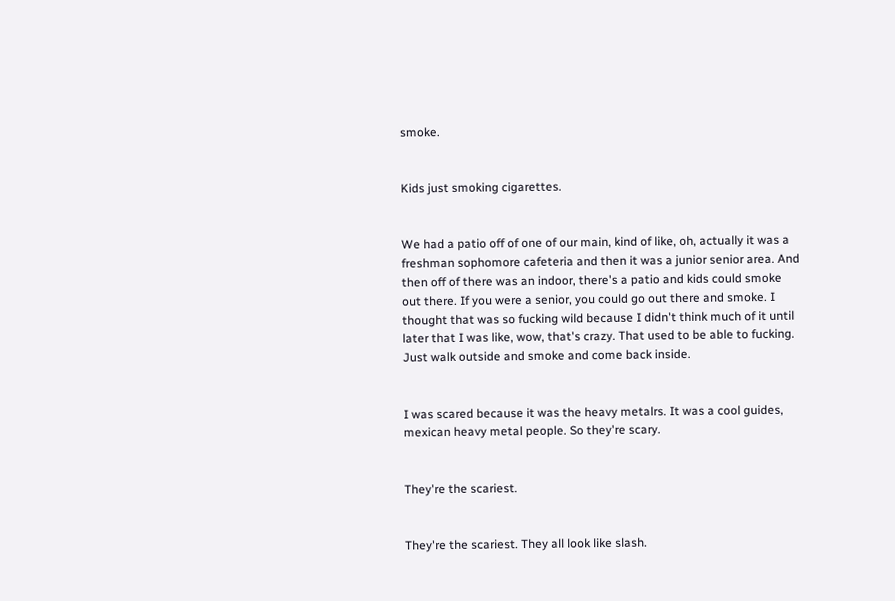smoke.


Kids just smoking cigarettes.


We had a patio off of one of our main, kind of like, oh, actually it was a freshman sophomore cafeteria and then it was a junior senior area. And then off of there was an indoor, there's a patio and kids could smoke out there. If you were a senior, you could go out there and smoke. I thought that was so fucking wild because I didn't think much of it until later that I was like, wow, that's crazy. That used to be able to fucking. Just walk outside and smoke and come back inside.


I was scared because it was the heavy metalrs. It was a cool guides, mexican heavy metal people. So they're scary.


They're the scariest.


They're the scariest. They all look like slash.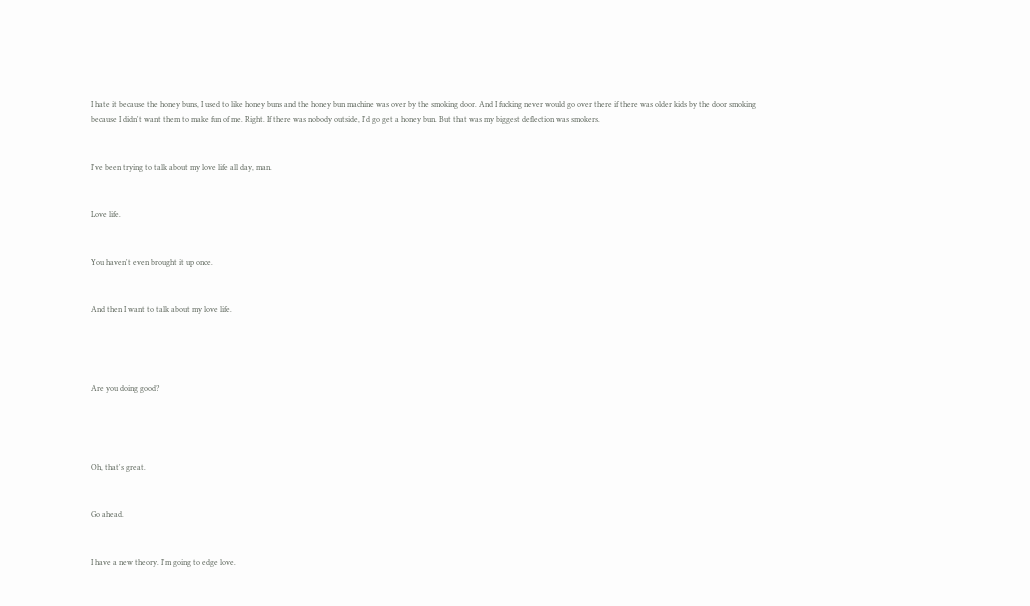I hate it because the honey buns, I used to like honey buns and the honey bun machine was over by the smoking door. And I fucking never would go over there if there was older kids by the door smoking because I didn't want them to make fun of me. Right. If there was nobody outside, I'd go get a honey bun. But that was my biggest deflection was smokers.


I've been trying to talk about my love life all day, man.


Love life.


You haven't even brought it up once.


And then I want to talk about my love life.




Are you doing good?




Oh, that's great.


Go ahead.


I have a new theory. I'm going to edge love.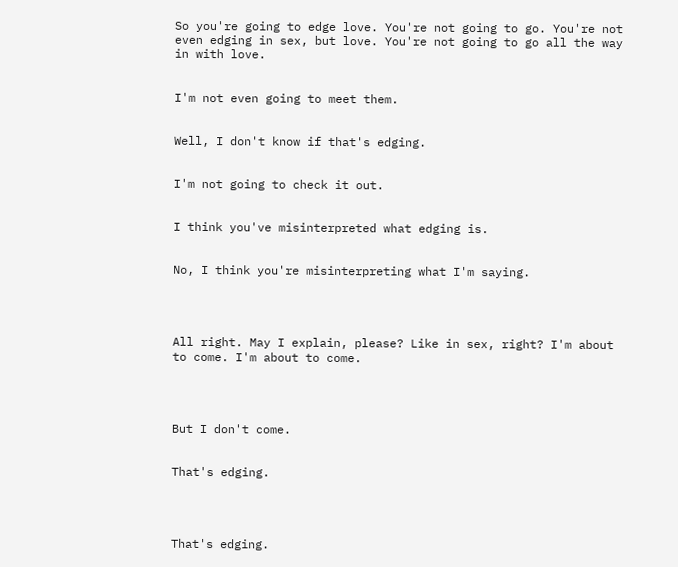So you're going to edge love. You're not going to go. You're not even edging in sex, but love. You're not going to go all the way in with love.


I'm not even going to meet them.


Well, I don't know if that's edging.


I'm not going to check it out.


I think you've misinterpreted what edging is.


No, I think you're misinterpreting what I'm saying.




All right. May I explain, please? Like in sex, right? I'm about to come. I'm about to come.




But I don't come.


That's edging.




That's edging.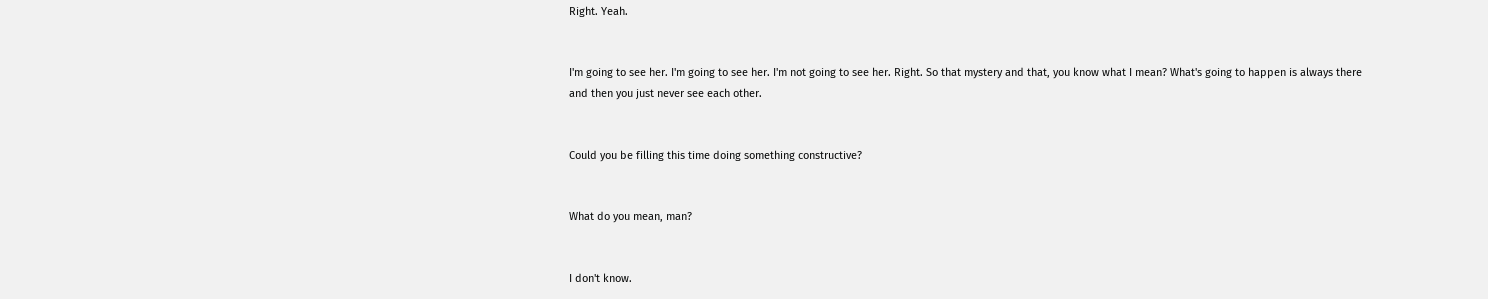Right. Yeah.


I'm going to see her. I'm going to see her. I'm not going to see her. Right. So that mystery and that, you know what I mean? What's going to happen is always there and then you just never see each other.


Could you be filling this time doing something constructive?


What do you mean, man?


I don't know.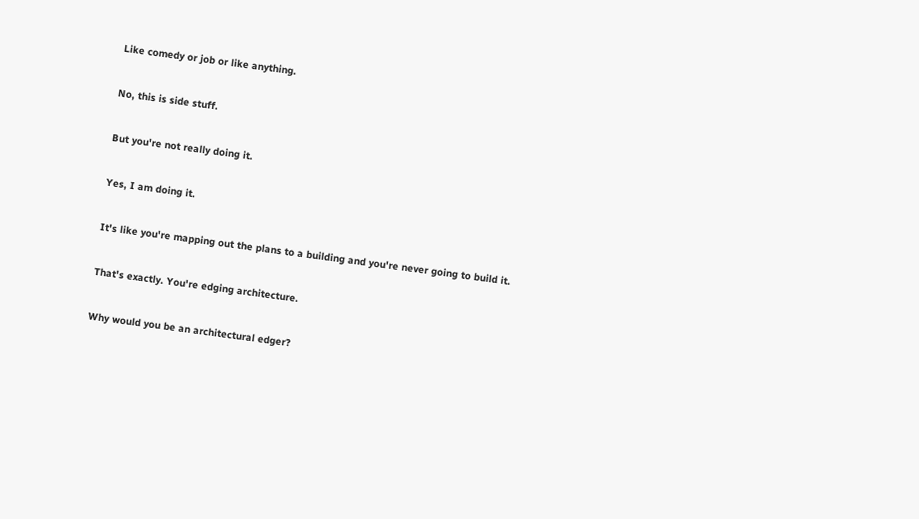Like comedy or job or like anything.


No, this is side stuff.


But you're not really doing it.


Yes, I am doing it.


It's like you're mapping out the plans to a building and you're never going to build it.


That's exactly. You're edging architecture.


Why would you be an architectural edger?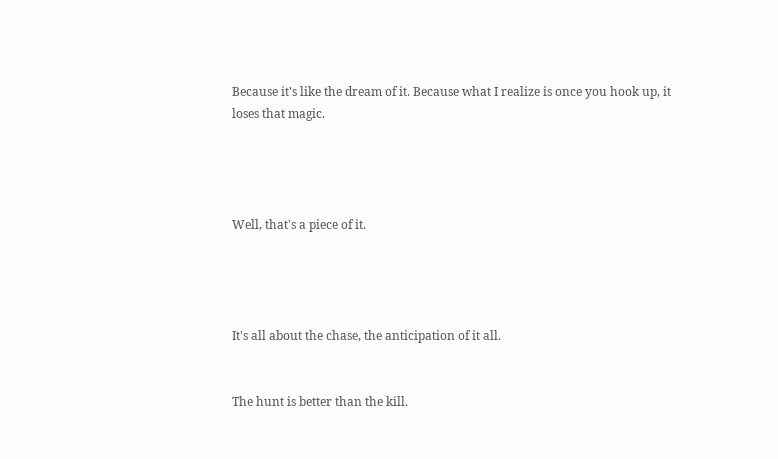Because it's like the dream of it. Because what I realize is once you hook up, it loses that magic.




Well, that's a piece of it.




It's all about the chase, the anticipation of it all.


The hunt is better than the kill.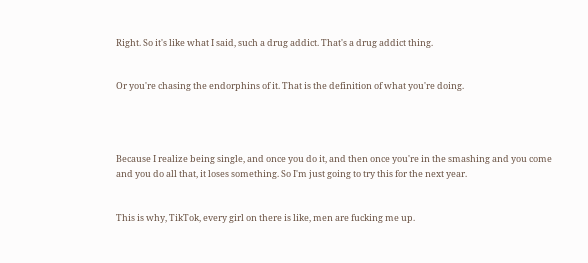Right. So it's like what I said, such a drug addict. That's a drug addict thing.


Or you're chasing the endorphins of it. That is the definition of what you're doing.




Because I realize being single, and once you do it, and then once you're in the smashing and you come and you do all that, it loses something. So I'm just going to try this for the next year.


This is why, TikTok, every girl on there is like, men are fucking me up.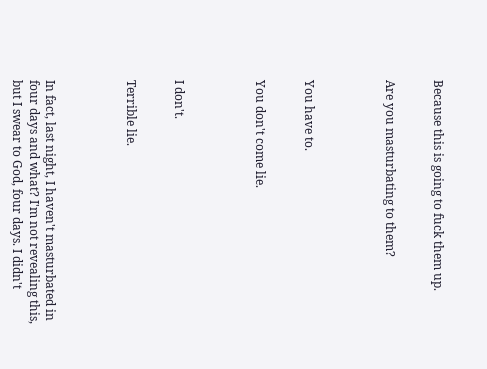Because this is going to fuck them up.


Are you masturbating to them?




You have to.


You don't come lie.




I don't.


Terrible lie.




In fact, last night, I haven't masturbated in four days and what? I'm not revealing this, but I swear to God, four days. I didn't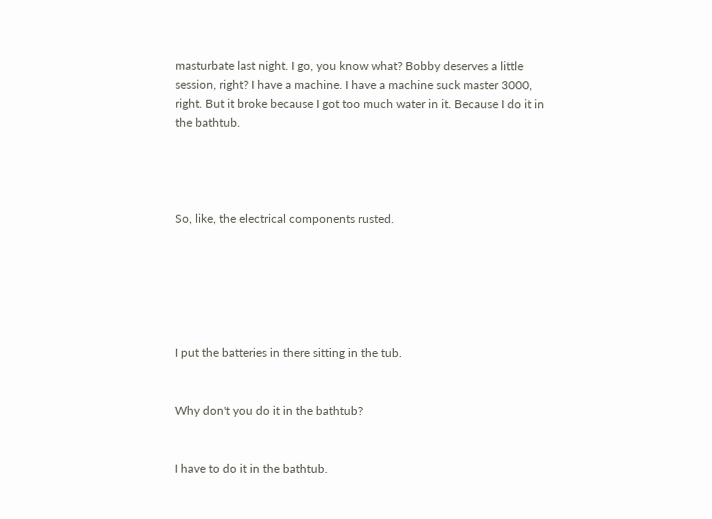masturbate last night. I go, you know what? Bobby deserves a little session, right? I have a machine. I have a machine suck master 3000, right. But it broke because I got too much water in it. Because I do it in the bathtub.




So, like, the electrical components rusted.






I put the batteries in there sitting in the tub.


Why don't you do it in the bathtub?


I have to do it in the bathtub.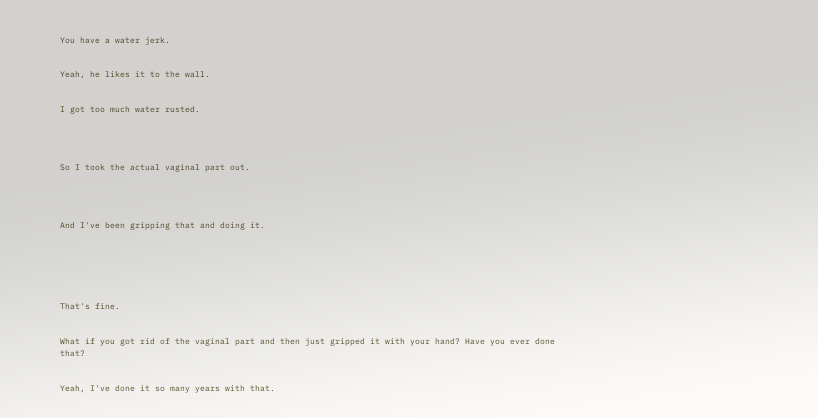You have a water jerk.


Yeah, he likes it to the wall.


I got too much water rusted.




So I took the actual vaginal part out.




And I've been gripping that and doing it.






That's fine.


What if you got rid of the vaginal part and then just gripped it with your hand? Have you ever done that?


Yeah, I've done it so many years with that.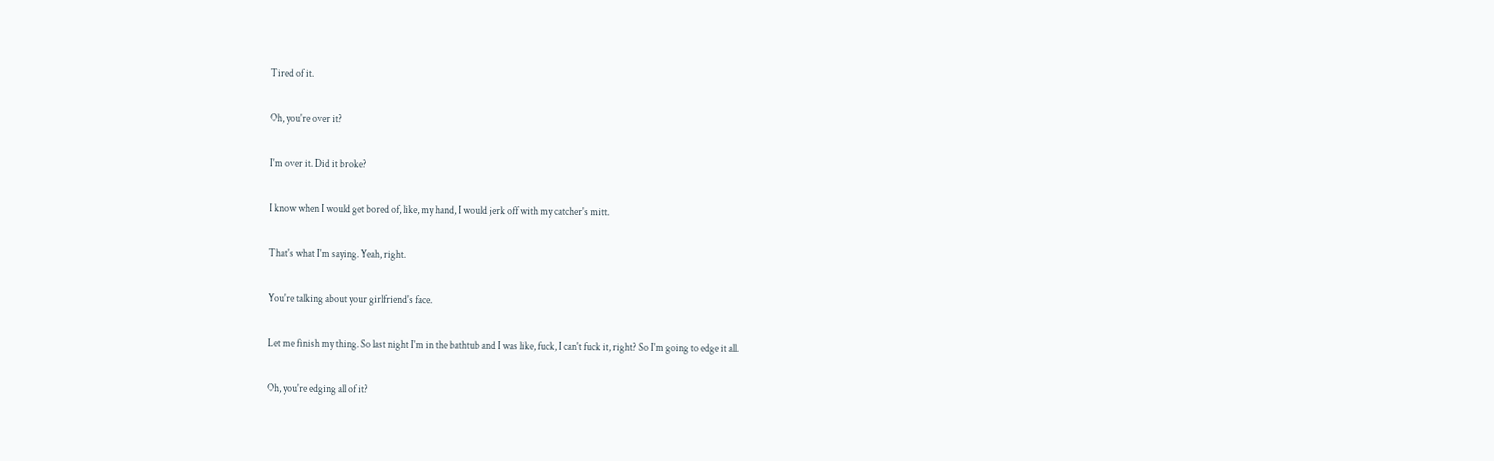Tired of it.


Oh, you're over it?


I'm over it. Did it broke?


I know when I would get bored of, like, my hand, I would jerk off with my catcher's mitt.


That's what I'm saying. Yeah, right.


You're talking about your girlfriend's face.


Let me finish my thing. So last night I'm in the bathtub and I was like, fuck, I can't fuck it, right? So I'm going to edge it all.


Oh, you're edging all of it?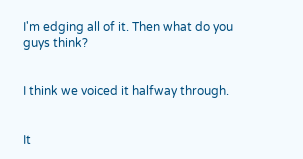I'm edging all of it. Then what do you guys think?


I think we voiced it halfway through.


It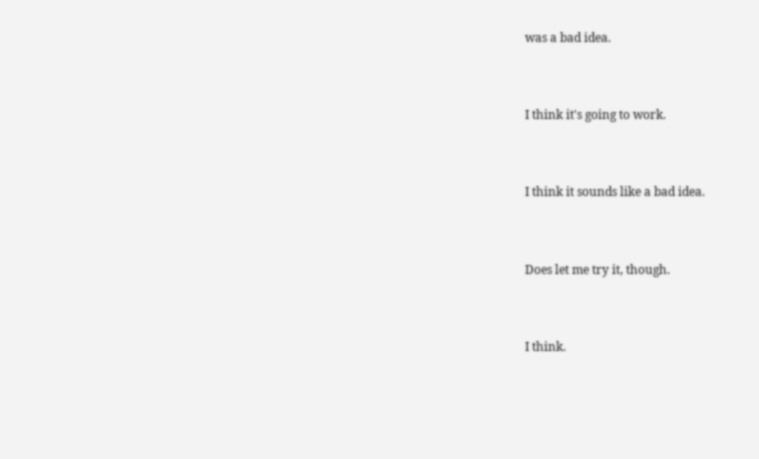was a bad idea.


I think it's going to work.


I think it sounds like a bad idea.


Does let me try it, though.


I think.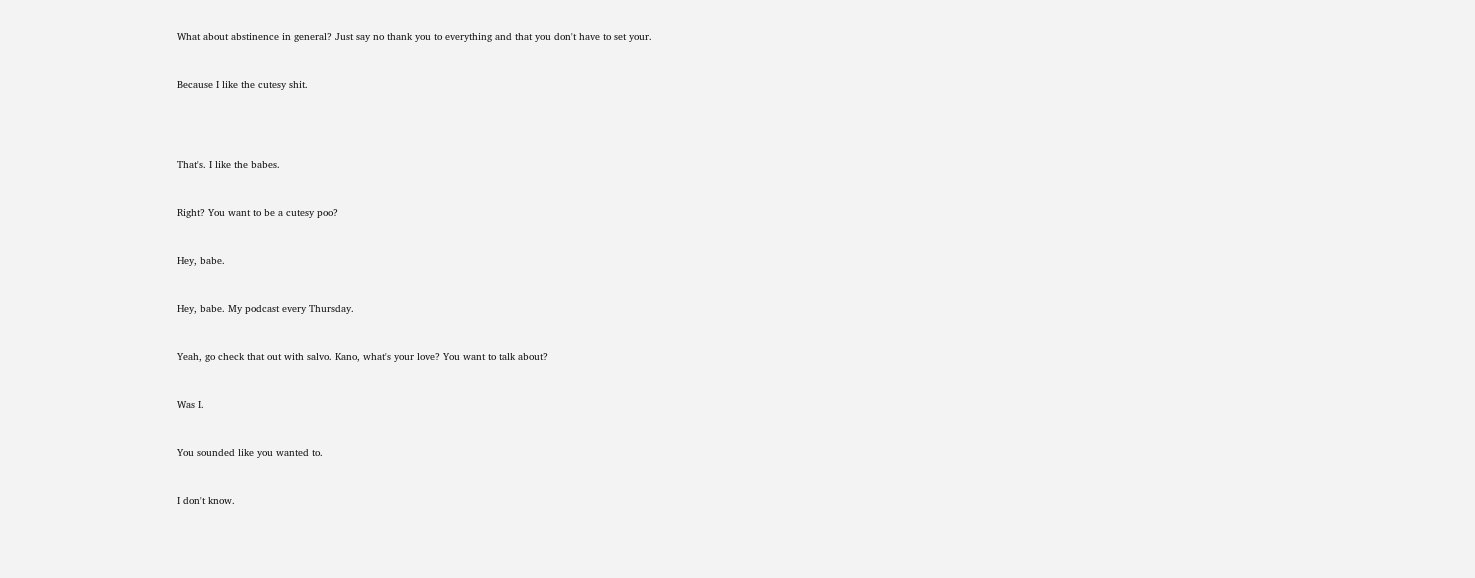What about abstinence in general? Just say no thank you to everything and that you don't have to set your.


Because I like the cutesy shit.




That's. I like the babes.


Right? You want to be a cutesy poo?


Hey, babe.


Hey, babe. My podcast every Thursday.


Yeah, go check that out with salvo. Kano, what's your love? You want to talk about?


Was I.


You sounded like you wanted to.


I don't know.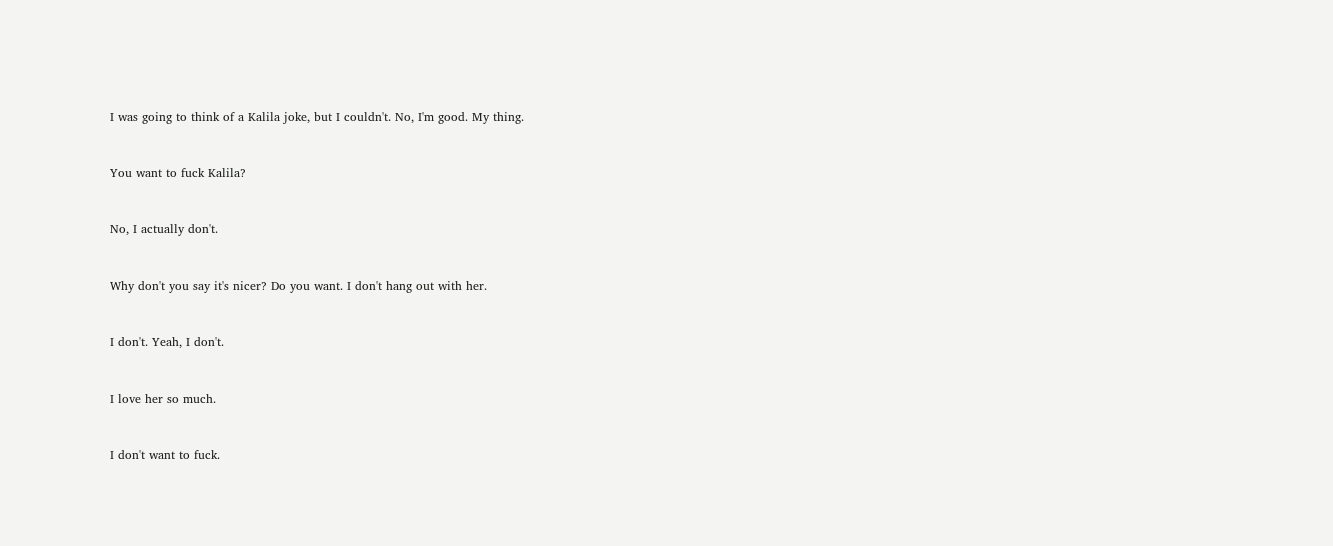I was going to think of a Kalila joke, but I couldn't. No, I'm good. My thing.


You want to fuck Kalila?


No, I actually don't.


Why don't you say it's nicer? Do you want. I don't hang out with her.


I don't. Yeah, I don't.


I love her so much.


I don't want to fuck.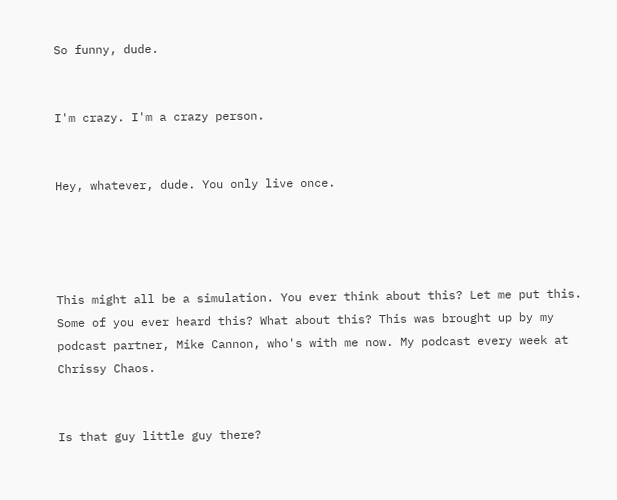So funny, dude.


I'm crazy. I'm a crazy person.


Hey, whatever, dude. You only live once.




This might all be a simulation. You ever think about this? Let me put this. Some of you ever heard this? What about this? This was brought up by my podcast partner, Mike Cannon, who's with me now. My podcast every week at Chrissy Chaos.


Is that guy little guy there?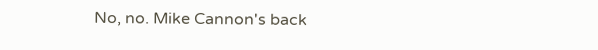No, no. Mike Cannon's back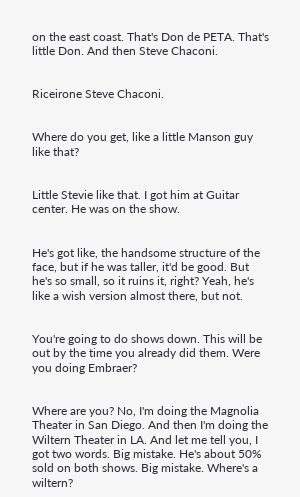on the east coast. That's Don de PETA. That's little Don. And then Steve Chaconi.


Riceirone Steve Chaconi.


Where do you get, like a little Manson guy like that?


Little Stevie like that. I got him at Guitar center. He was on the show.


He's got like, the handsome structure of the face, but if he was taller, it'd be good. But he's so small, so it ruins it, right? Yeah, he's like a wish version almost there, but not.


You're going to do shows down. This will be out by the time you already did them. Were you doing Embraer?


Where are you? No, I'm doing the Magnolia Theater in San Diego. And then I'm doing the Wiltern Theater in LA. And let me tell you, I got two words. Big mistake. He's about 50% sold on both shows. Big mistake. Where's a wiltern?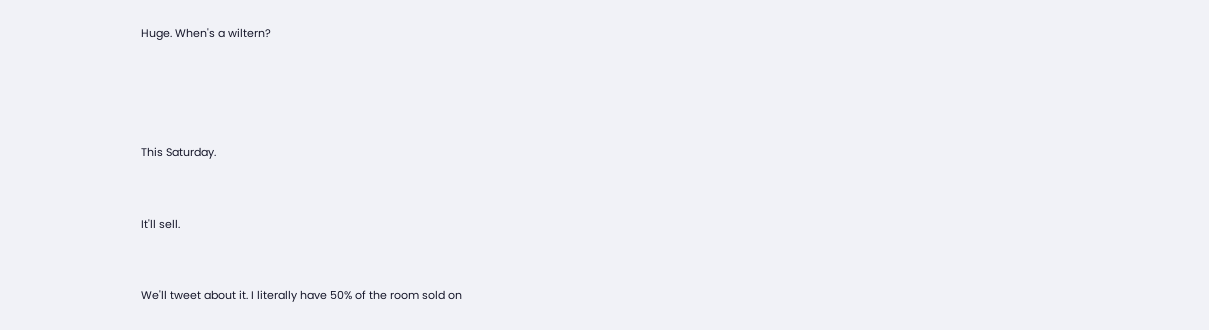Huge. When's a wiltern?




This Saturday.


It'll sell.


We'll tweet about it. I literally have 50% of the room sold on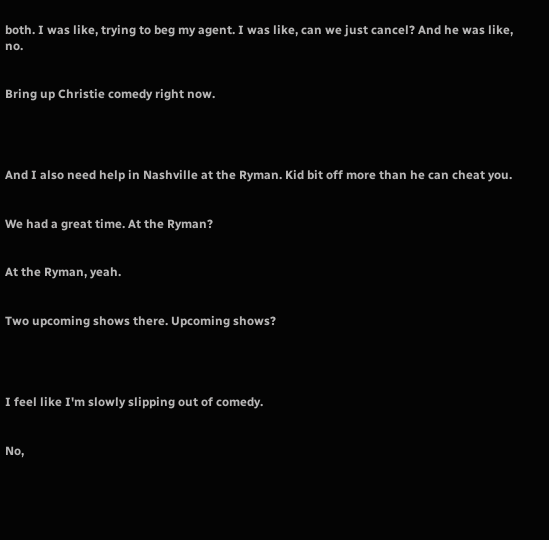both. I was like, trying to beg my agent. I was like, can we just cancel? And he was like, no.


Bring up Christie comedy right now.




And I also need help in Nashville at the Ryman. Kid bit off more than he can cheat you.


We had a great time. At the Ryman?


At the Ryman, yeah.


Two upcoming shows there. Upcoming shows?




I feel like I'm slowly slipping out of comedy.


No,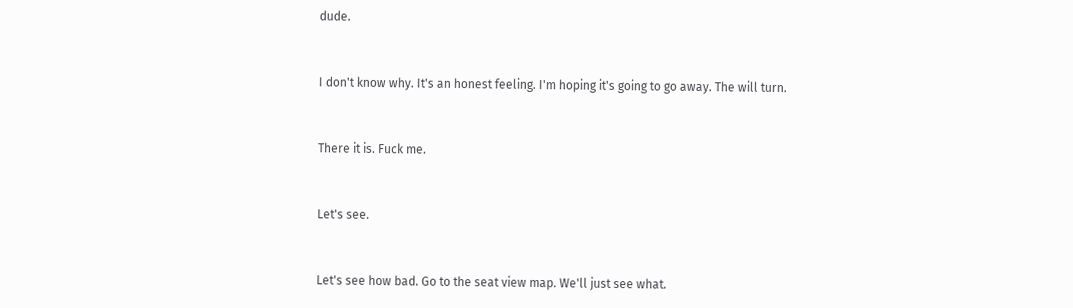dude.


I don't know why. It's an honest feeling. I'm hoping it's going to go away. The will turn.


There it is. Fuck me.


Let's see.


Let's see how bad. Go to the seat view map. We'll just see what.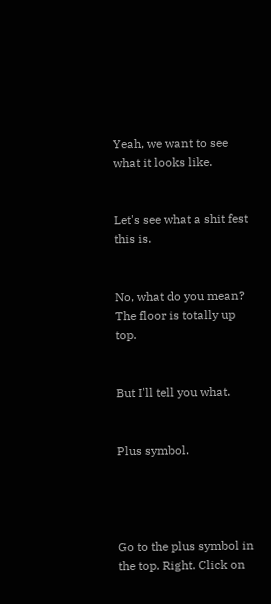Yeah, we want to see what it looks like.


Let's see what a shit fest this is.


No, what do you mean? The floor is totally up top.


But I'll tell you what.


Plus symbol.




Go to the plus symbol in the top. Right. Click on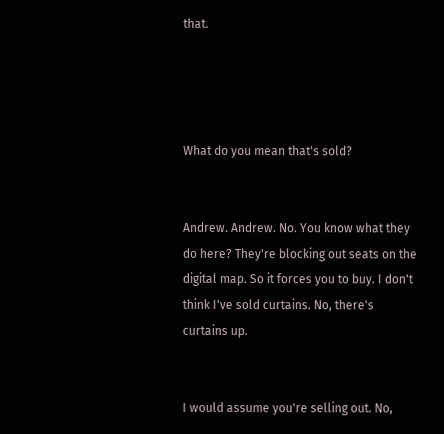that.




What do you mean that's sold?


Andrew. Andrew. No. You know what they do here? They're blocking out seats on the digital map. So it forces you to buy. I don't think I've sold curtains. No, there's curtains up.


I would assume you're selling out. No,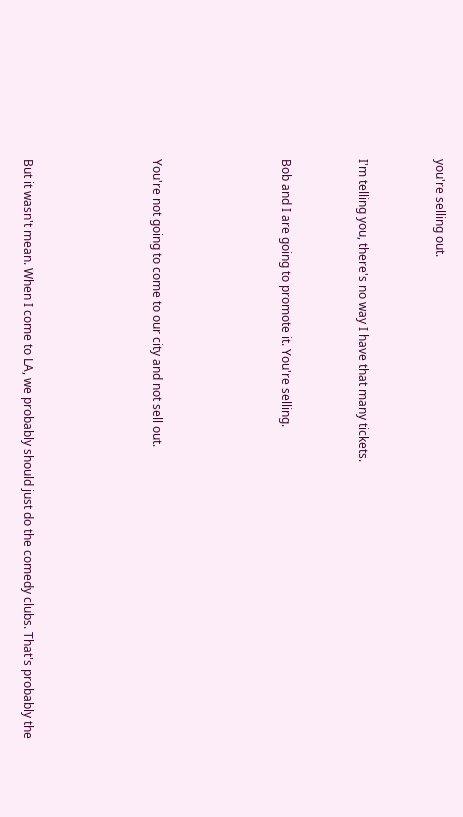you're selling out.


I'm telling you, there's no way I have that many tickets.


Bob and I are going to promote it. You're selling.




You're not going to come to our city and not sell out.




But it wasn't mean. When I come to LA, we probably should just do the comedy clubs. That's probably the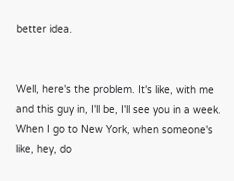better idea.


Well, here's the problem. It's like, with me and this guy in, I'll be, I'll see you in a week. When I go to New York, when someone's like, hey, do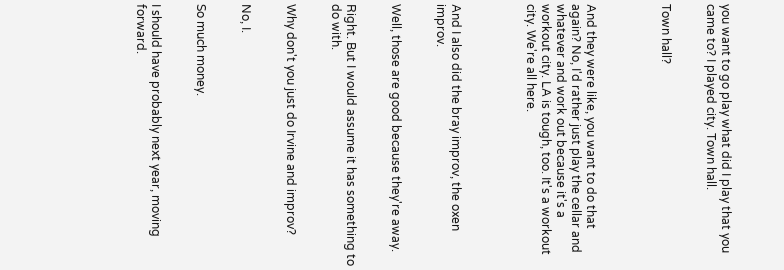you want to go play what did I play that you came to? I played city. Town hall.


Town hall?




And they were like, you want to do that again? No, I'd rather just play the cellar and whatever and work out because it's a workout city. LA is tough, too. It's a workout city. We're all here.




And I also did the bray improv, the oxen improv.


Well, those are good because they're away.


Right. But I would assume it has something to do with.


Why don't you just do Irvine and improv?


No, I.


So much money.


I should have probably next year, moving forward.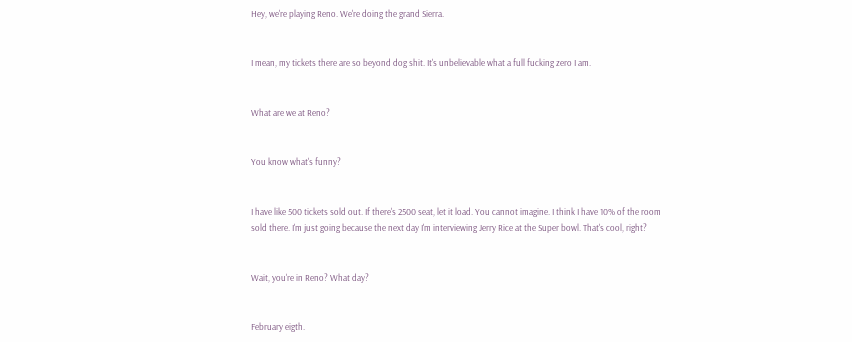Hey, we're playing Reno. We're doing the grand Sierra.


I mean, my tickets there are so beyond dog shit. It's unbelievable what a full fucking zero I am.


What are we at Reno?


You know what's funny?


I have like 500 tickets sold out. If there's 2500 seat, let it load. You cannot imagine. I think I have 10% of the room sold there. I'm just going because the next day I'm interviewing Jerry Rice at the Super bowl. That's cool, right?


Wait, you're in Reno? What day?


February eigth.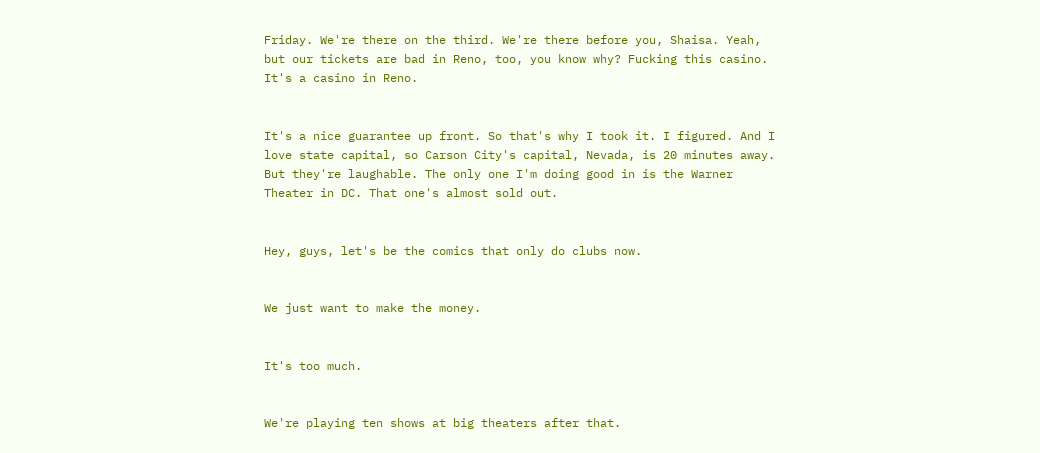Friday. We're there on the third. We're there before you, Shaisa. Yeah, but our tickets are bad in Reno, too, you know why? Fucking this casino. It's a casino in Reno.


It's a nice guarantee up front. So that's why I took it. I figured. And I love state capital, so Carson City's capital, Nevada, is 20 minutes away. But they're laughable. The only one I'm doing good in is the Warner Theater in DC. That one's almost sold out.


Hey, guys, let's be the comics that only do clubs now.


We just want to make the money.


It's too much.


We're playing ten shows at big theaters after that.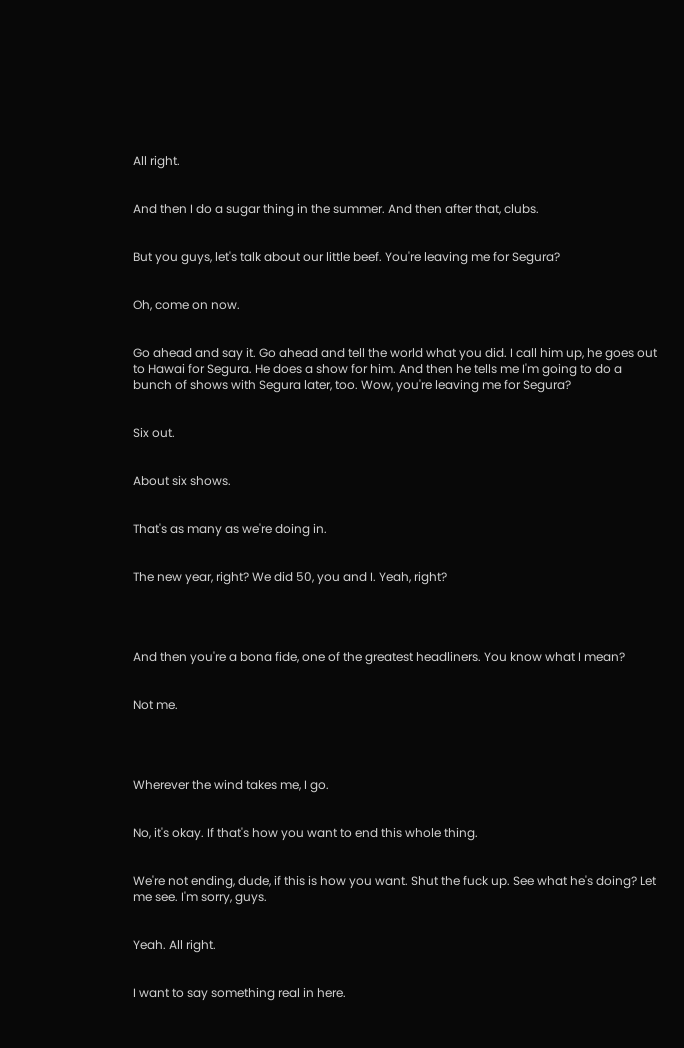All right.


And then I do a sugar thing in the summer. And then after that, clubs.


But you guys, let's talk about our little beef. You're leaving me for Segura?


Oh, come on now.


Go ahead and say it. Go ahead and tell the world what you did. I call him up, he goes out to Hawai for Segura. He does a show for him. And then he tells me I'm going to do a bunch of shows with Segura later, too. Wow, you're leaving me for Segura?


Six out.


About six shows.


That's as many as we're doing in.


The new year, right? We did 50, you and I. Yeah, right?




And then you're a bona fide, one of the greatest headliners. You know what I mean?


Not me.




Wherever the wind takes me, I go.


No, it's okay. If that's how you want to end this whole thing.


We're not ending, dude, if this is how you want. Shut the fuck up. See what he's doing? Let me see. I'm sorry, guys.


Yeah. All right.


I want to say something real in here.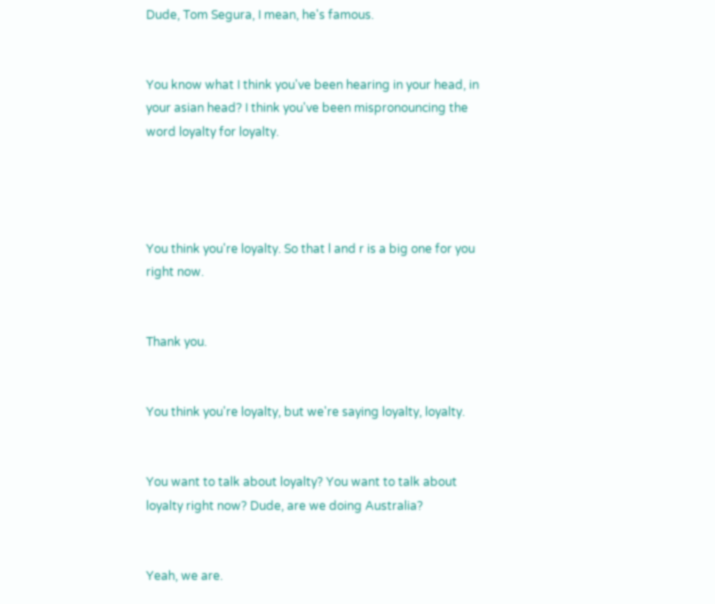Dude, Tom Segura, I mean, he's famous.


You know what I think you've been hearing in your head, in your asian head? I think you've been mispronouncing the word loyalty for loyalty.




You think you're loyalty. So that l and r is a big one for you right now.


Thank you.


You think you're loyalty, but we're saying loyalty, loyalty.


You want to talk about loyalty? You want to talk about loyalty right now? Dude, are we doing Australia?


Yeah, we are.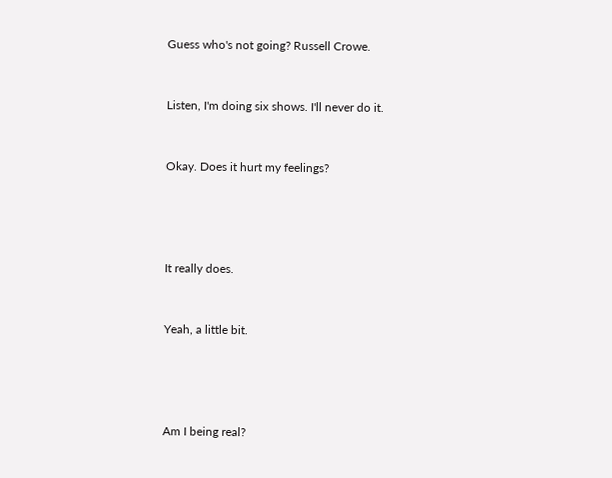Guess who's not going? Russell Crowe.


Listen, I'm doing six shows. I'll never do it.


Okay. Does it hurt my feelings?




It really does.


Yeah, a little bit.




Am I being real?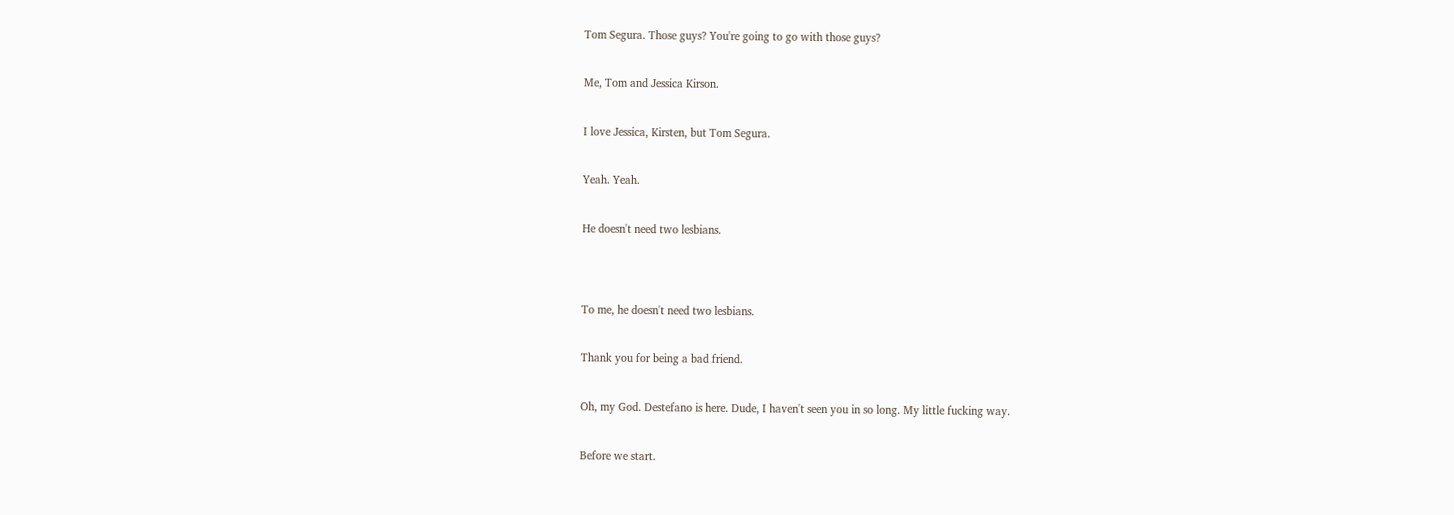Tom Segura. Those guys? You're going to go with those guys?


Me, Tom and Jessica Kirson.


I love Jessica, Kirsten, but Tom Segura.


Yeah. Yeah.


He doesn't need two lesbians.




To me, he doesn't need two lesbians.


Thank you for being a bad friend.


Oh, my God. Destefano is here. Dude, I haven't seen you in so long. My little fucking way.


Before we start.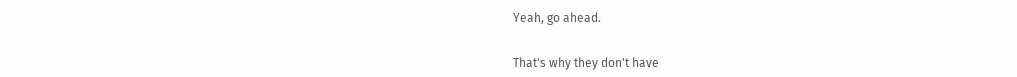Yeah, go ahead.


That's why they don't have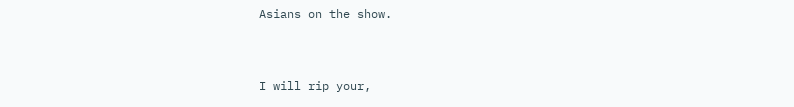Asians on the show.


I will rip your,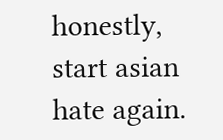honestly, start asian hate again.